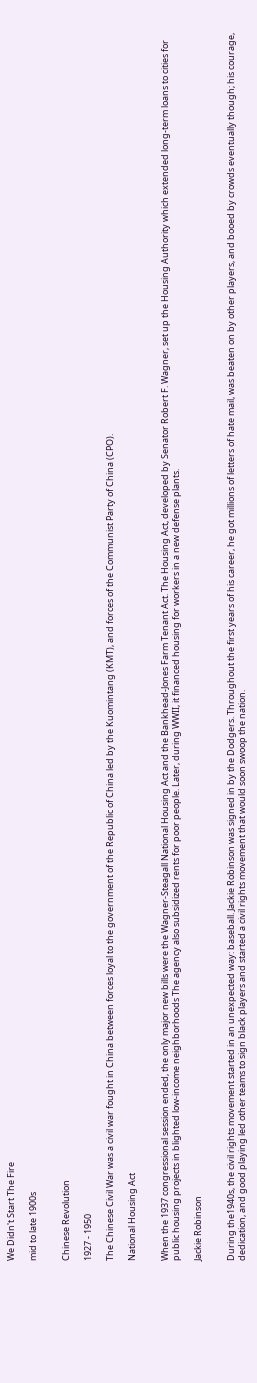We Didn't Start The Fire

mid to late 1900s


Chinese Revolution

1927 - 1950

The Chinese Civil War was a civil war fought in China between forces loyal to the government of the Republic of China led by the Kuomintang (KMT), and forces of the Communist Party of China (CPO).

National Housing Act


When the 1937 congressional session ended, the only major new bills were the Wagner-Steagall National Housing Act and the Bankhead-Jones Farm Tenant Act. The Housing Act, developed by Senator Robert F. Wagner, set up the Housing Authority which extended long-term loans to cities for public housing projects in blighted low-income neighborhoods The agency also subsidized rents for poor people. Later, during WWII, it financed housing for workers in a new defense plants.

Jackie Robinson


During the1940s, the civil rights movement started in an unexpected way: baseball. Jackie Robinson was signed in by the Dodgers. Throughout the first years of his career, he got millions of letters of hate mail, was beaten on by other players, and booed by crowds eventually though; his courage, dedication, and good playing led other teams to sign black players and started a civil rights movement that would soon swoop the nation.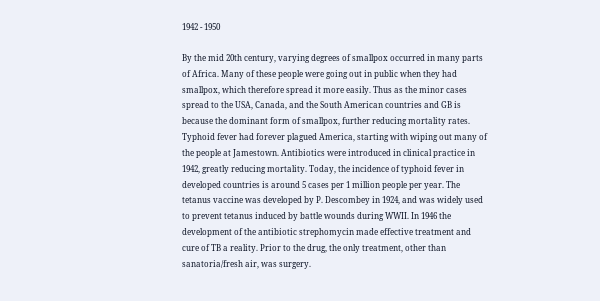1942 - 1950

By the mid 20th century, varying degrees of smallpox occurred in many parts of Africa. Many of these people were going out in public when they had smallpox, which therefore spread it more easily. Thus as the minor cases spread to the USA, Canada, and the South American countries and GB is because the dominant form of smallpox, further reducing mortality rates. Typhoid fever had forever plagued America, starting with wiping out many of the people at Jamestown. Antibiotics were introduced in clinical practice in 1942, greatly reducing mortality. Today, the incidence of typhoid fever in developed countries is around 5 cases per 1 million people per year. The tetanus vaccine was developed by P. Descombey in 1924, and was widely used to prevent tetanus induced by battle wounds during WWII. In 1946 the development of the antibiotic strephomycin made effective treatment and cure of TB a reality. Prior to the drug, the only treatment, other than sanatoria/fresh air, was surgery.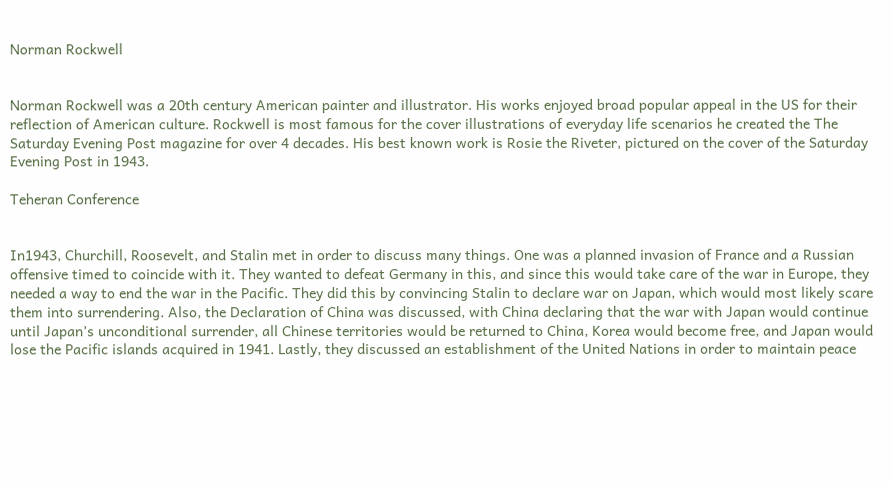Norman Rockwell


Norman Rockwell was a 20th century American painter and illustrator. His works enjoyed broad popular appeal in the US for their reflection of American culture. Rockwell is most famous for the cover illustrations of everyday life scenarios he created the The Saturday Evening Post magazine for over 4 decades. His best known work is Rosie the Riveter, pictured on the cover of the Saturday Evening Post in 1943.

Teheran Conference


In1943, Churchill, Roosevelt, and Stalin met in order to discuss many things. One was a planned invasion of France and a Russian offensive timed to coincide with it. They wanted to defeat Germany in this, and since this would take care of the war in Europe, they needed a way to end the war in the Pacific. They did this by convincing Stalin to declare war on Japan, which would most likely scare them into surrendering. Also, the Declaration of China was discussed, with China declaring that the war with Japan would continue until Japan’s unconditional surrender, all Chinese territories would be returned to China, Korea would become free, and Japan would lose the Pacific islands acquired in 1941. Lastly, they discussed an establishment of the United Nations in order to maintain peace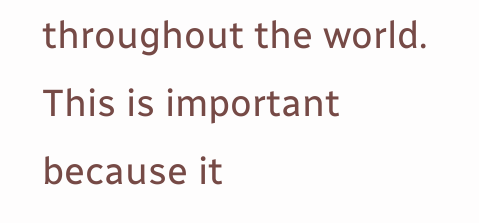throughout the world. This is important because it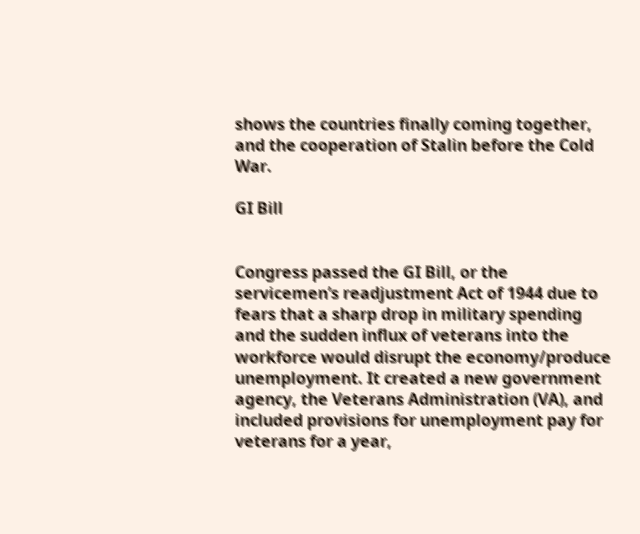shows the countries finally coming together, and the cooperation of Stalin before the Cold War.

GI Bill


Congress passed the GI Bill, or the servicemen’s readjustment Act of 1944 due to fears that a sharp drop in military spending and the sudden influx of veterans into the workforce would disrupt the economy/produce unemployment. It created a new government agency, the Veterans Administration (VA), and included provisions for unemployment pay for veterans for a year,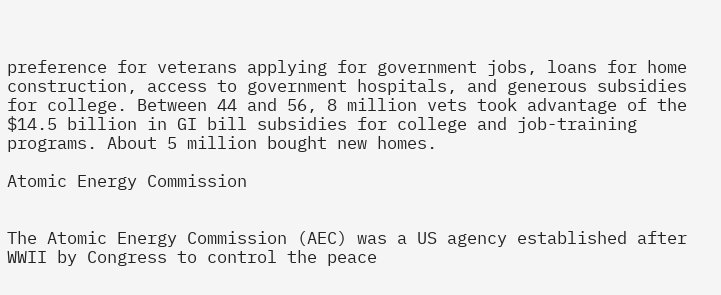preference for veterans applying for government jobs, loans for home construction, access to government hospitals, and generous subsidies for college. Between 44 and 56, 8 million vets took advantage of the $14.5 billion in GI bill subsidies for college and job-training programs. About 5 million bought new homes.

Atomic Energy Commission


The Atomic Energy Commission (AEC) was a US agency established after WWII by Congress to control the peace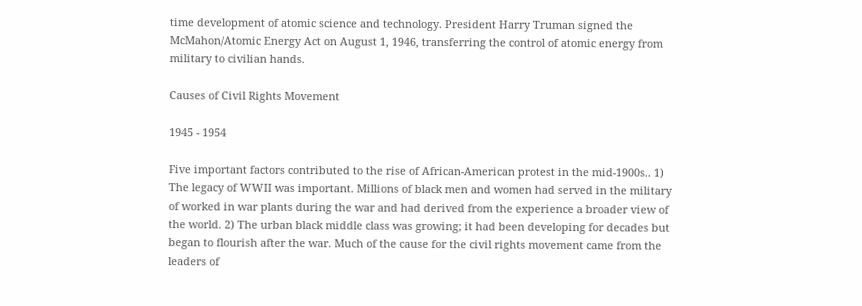time development of atomic science and technology. President Harry Truman signed the McMahon/Atomic Energy Act on August 1, 1946, transferring the control of atomic energy from military to civilian hands.

Causes of Civil Rights Movement

1945 - 1954

Five important factors contributed to the rise of African-American protest in the mid-1900s.. 1) The legacy of WWII was important. Millions of black men and women had served in the military of worked in war plants during the war and had derived from the experience a broader view of the world. 2) The urban black middle class was growing; it had been developing for decades but began to flourish after the war. Much of the cause for the civil rights movement came from the leaders of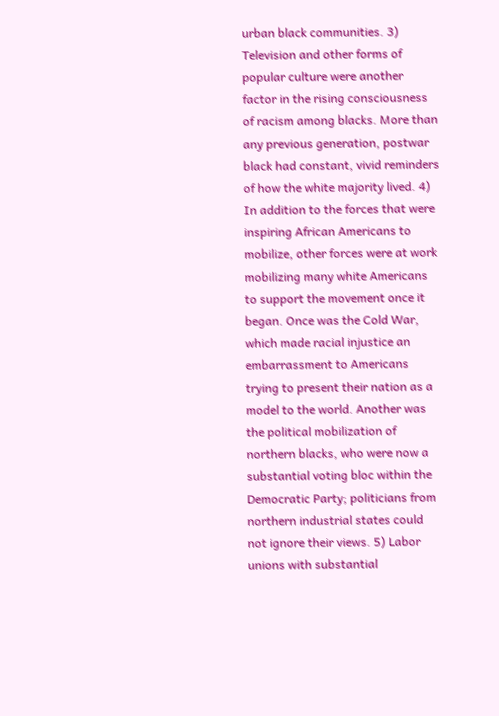urban black communities. 3) Television and other forms of popular culture were another factor in the rising consciousness of racism among blacks. More than any previous generation, postwar black had constant, vivid reminders of how the white majority lived. 4) In addition to the forces that were inspiring African Americans to mobilize, other forces were at work mobilizing many white Americans to support the movement once it began. Once was the Cold War, which made racial injustice an embarrassment to Americans trying to present their nation as a model to the world. Another was the political mobilization of northern blacks, who were now a substantial voting bloc within the Democratic Party; politicians from northern industrial states could not ignore their views. 5) Labor unions with substantial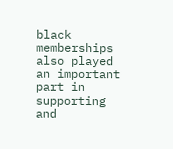black memberships also played an important part in supporting and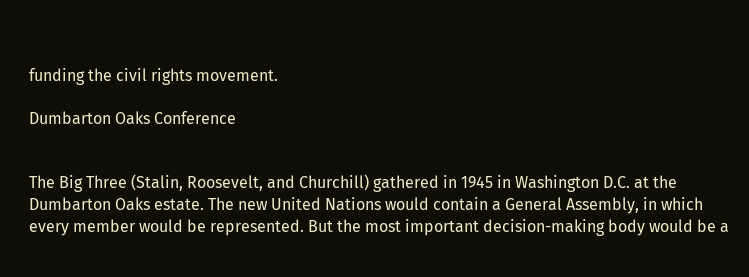funding the civil rights movement.

Dumbarton Oaks Conference


The Big Three (Stalin, Roosevelt, and Churchill) gathered in 1945 in Washington D.C. at the Dumbarton Oaks estate. The new United Nations would contain a General Assembly, in which every member would be represented. But the most important decision-making body would be a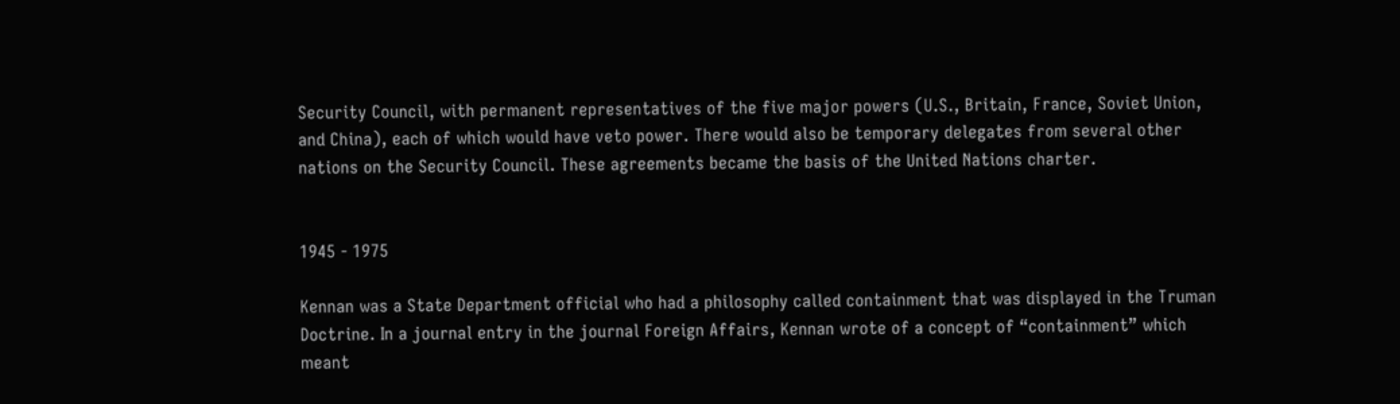Security Council, with permanent representatives of the five major powers (U.S., Britain, France, Soviet Union, and China), each of which would have veto power. There would also be temporary delegates from several other nations on the Security Council. These agreements became the basis of the United Nations charter.


1945 - 1975

Kennan was a State Department official who had a philosophy called containment that was displayed in the Truman Doctrine. In a journal entry in the journal Foreign Affairs, Kennan wrote of a concept of “containment” which meant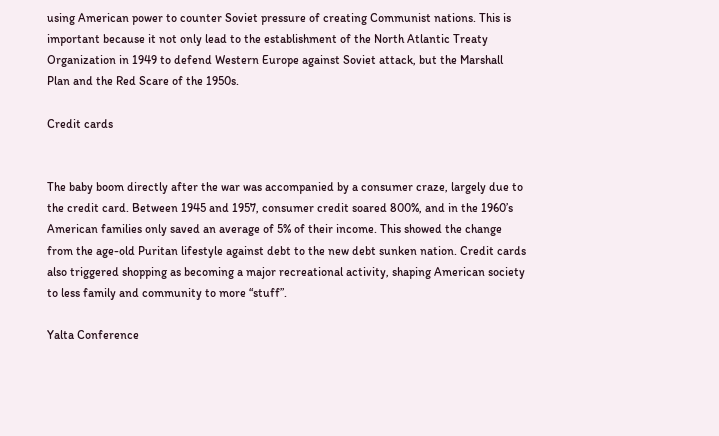using American power to counter Soviet pressure of creating Communist nations. This is important because it not only lead to the establishment of the North Atlantic Treaty Organization in 1949 to defend Western Europe against Soviet attack, but the Marshall Plan and the Red Scare of the 1950s.

Credit cards


The baby boom directly after the war was accompanied by a consumer craze, largely due to the credit card. Between 1945 and 1957, consumer credit soared 800%, and in the 1960’s American families only saved an average of 5% of their income. This showed the change from the age-old Puritan lifestyle against debt to the new debt sunken nation. Credit cards also triggered shopping as becoming a major recreational activity, shaping American society to less family and community to more “stuff”.

Yalta Conference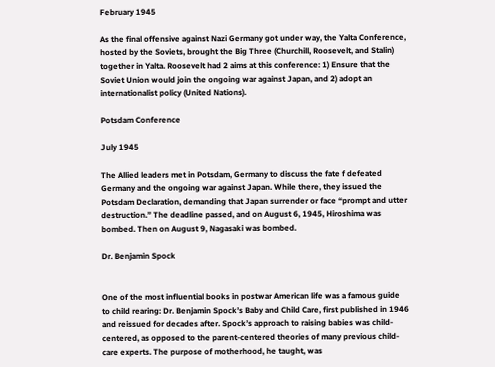February 1945

As the final offensive against Nazi Germany got under way, the Yalta Conference, hosted by the Soviets, brought the Big Three (Churchill, Roosevelt, and Stalin) together in Yalta. Roosevelt had 2 aims at this conference: 1) Ensure that the Soviet Union would join the ongoing war against Japan, and 2) adopt an internationalist policy (United Nations).

Potsdam Conference

July 1945

The Allied leaders met in Potsdam, Germany to discuss the fate f defeated Germany and the ongoing war against Japan. While there, they issued the Potsdam Declaration, demanding that Japan surrender or face “prompt and utter destruction.” The deadline passed, and on August 6, 1945, Hiroshima was bombed. Then on August 9, Nagasaki was bombed.

Dr. Benjamin Spock


One of the most influential books in postwar American life was a famous guide to child rearing: Dr. Benjamin Spock’s Baby and Child Care, first published in 1946 and reissued for decades after. Spock’s approach to raising babies was child-centered, as opposed to the parent-centered theories of many previous child-care experts. The purpose of motherhood, he taught, was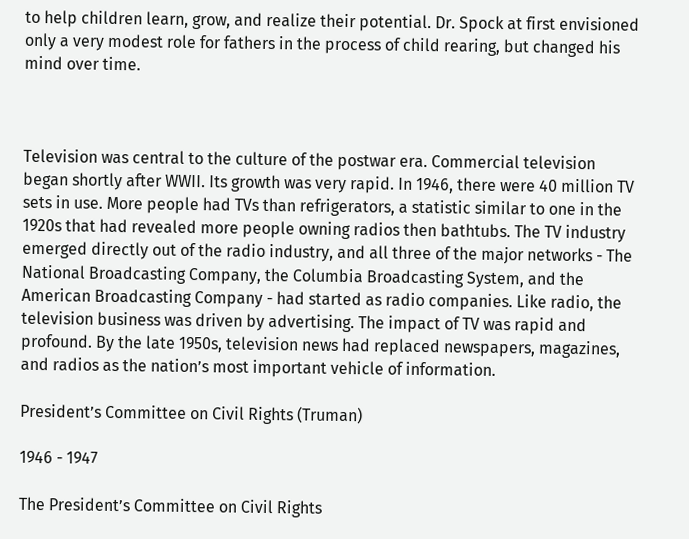to help children learn, grow, and realize their potential. Dr. Spock at first envisioned only a very modest role for fathers in the process of child rearing, but changed his mind over time.



Television was central to the culture of the postwar era. Commercial television began shortly after WWII. Its growth was very rapid. In 1946, there were 40 million TV sets in use. More people had TVs than refrigerators, a statistic similar to one in the 1920s that had revealed more people owning radios then bathtubs. The TV industry emerged directly out of the radio industry, and all three of the major networks - The National Broadcasting Company, the Columbia Broadcasting System, and the American Broadcasting Company - had started as radio companies. Like radio, the television business was driven by advertising. The impact of TV was rapid and profound. By the late 1950s, television news had replaced newspapers, magazines, and radios as the nation’s most important vehicle of information.

President’s Committee on Civil Rights (Truman)

1946 - 1947

The President’s Committee on Civil Rights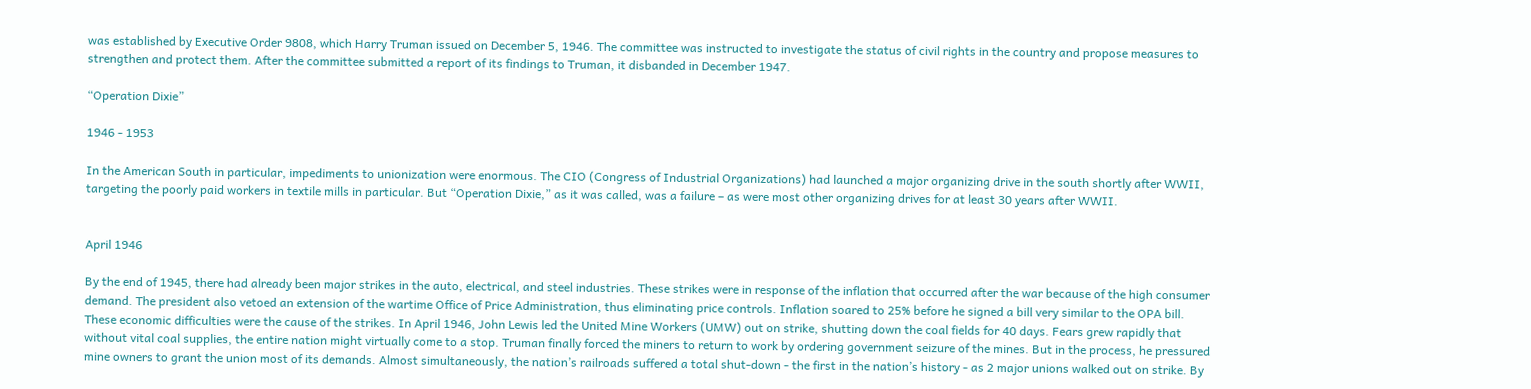was established by Executive Order 9808, which Harry Truman issued on December 5, 1946. The committee was instructed to investigate the status of civil rights in the country and propose measures to strengthen and protect them. After the committee submitted a report of its findings to Truman, it disbanded in December 1947.

“Operation Dixie”

1946 - 1953

In the American South in particular, impediments to unionization were enormous. The CIO (Congress of Industrial Organizations) had launched a major organizing drive in the south shortly after WWII, targeting the poorly paid workers in textile mills in particular. But “Operation Dixie,” as it was called, was a failure – as were most other organizing drives for at least 30 years after WWII.


April 1946

By the end of 1945, there had already been major strikes in the auto, electrical, and steel industries. These strikes were in response of the inflation that occurred after the war because of the high consumer demand. The president also vetoed an extension of the wartime Office of Price Administration, thus eliminating price controls. Inflation soared to 25% before he signed a bill very similar to the OPA bill. These economic difficulties were the cause of the strikes. In April 1946, John Lewis led the United Mine Workers (UMW) out on strike, shutting down the coal fields for 40 days. Fears grew rapidly that without vital coal supplies, the entire nation might virtually come to a stop. Truman finally forced the miners to return to work by ordering government seizure of the mines. But in the process, he pressured mine owners to grant the union most of its demands. Almost simultaneously, the nation’s railroads suffered a total shut-down - the first in the nation’s history - as 2 major unions walked out on strike. By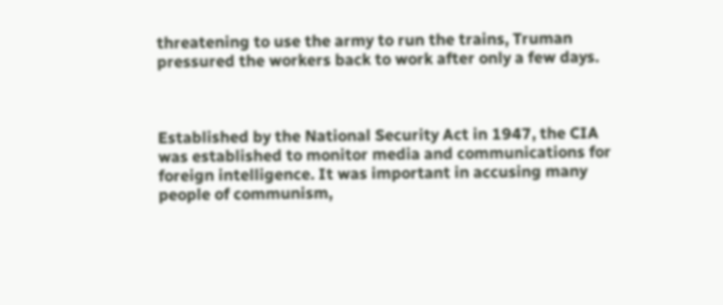threatening to use the army to run the trains, Truman pressured the workers back to work after only a few days.



Established by the National Security Act in 1947, the CIA was established to monitor media and communications for foreign intelligence. It was important in accusing many people of communism,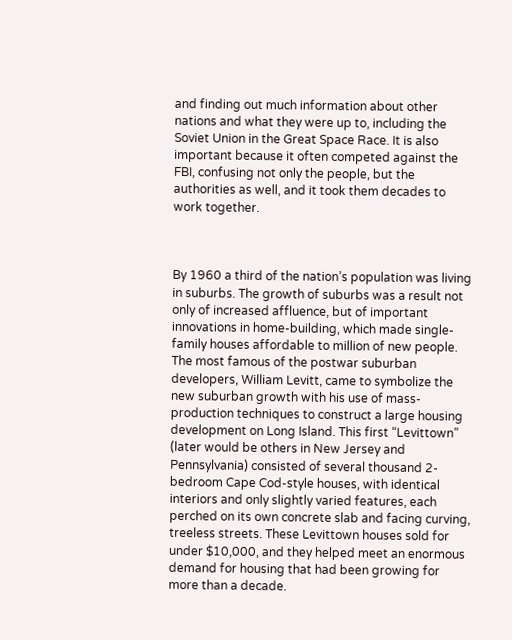and finding out much information about other nations and what they were up to, including the Soviet Union in the Great Space Race. It is also important because it often competed against the FBI, confusing not only the people, but the authorities as well, and it took them decades to work together.



By 1960 a third of the nation’s population was living in suburbs. The growth of suburbs was a result not only of increased affluence, but of important innovations in home-building, which made single-family houses affordable to million of new people. The most famous of the postwar suburban developers, William Levitt, came to symbolize the new suburban growth with his use of mass-production techniques to construct a large housing development on Long Island. This first “Levittown” (later would be others in New Jersey and Pennsylvania) consisted of several thousand 2-bedroom Cape Cod-style houses, with identical interiors and only slightly varied features, each perched on its own concrete slab and facing curving, treeless streets. These Levittown houses sold for under $10,000, and they helped meet an enormous demand for housing that had been growing for more than a decade.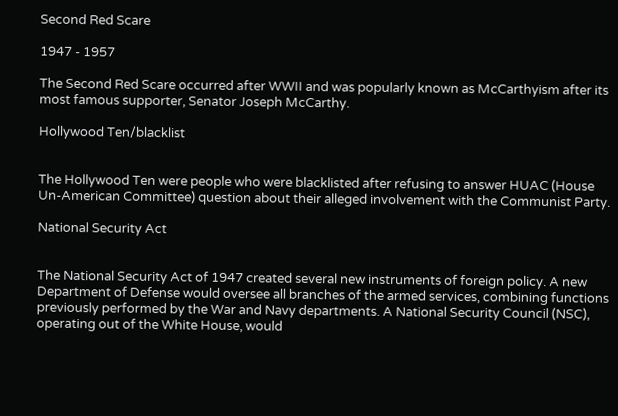Second Red Scare

1947 - 1957

The Second Red Scare occurred after WWII and was popularly known as McCarthyism after its most famous supporter, Senator Joseph McCarthy.

Hollywood Ten/blacklist


The Hollywood Ten were people who were blacklisted after refusing to answer HUAC (House Un-American Committee) question about their alleged involvement with the Communist Party.

National Security Act


The National Security Act of 1947 created several new instruments of foreign policy. A new Department of Defense would oversee all branches of the armed services, combining functions previously performed by the War and Navy departments. A National Security Council (NSC), operating out of the White House, would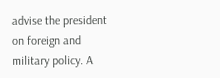advise the president on foreign and military policy. A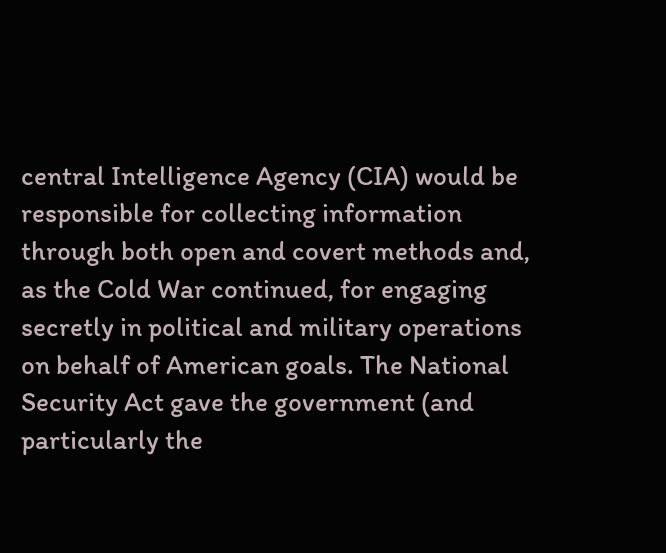central Intelligence Agency (CIA) would be responsible for collecting information through both open and covert methods and, as the Cold War continued, for engaging secretly in political and military operations on behalf of American goals. The National Security Act gave the government (and particularly the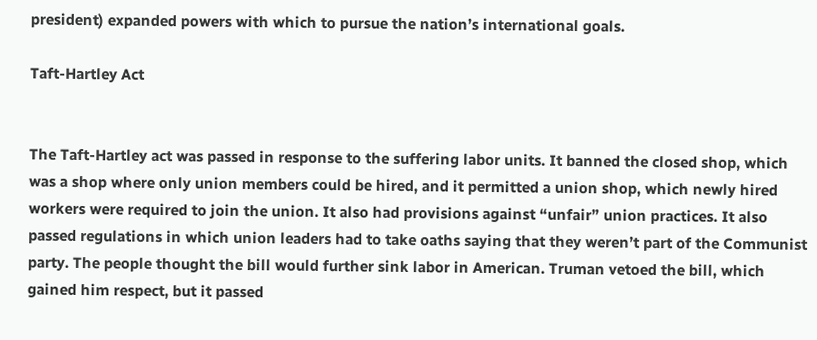president) expanded powers with which to pursue the nation’s international goals.

Taft-Hartley Act


The Taft-Hartley act was passed in response to the suffering labor units. It banned the closed shop, which was a shop where only union members could be hired, and it permitted a union shop, which newly hired workers were required to join the union. It also had provisions against “unfair” union practices. It also passed regulations in which union leaders had to take oaths saying that they weren’t part of the Communist party. The people thought the bill would further sink labor in American. Truman vetoed the bill, which gained him respect, but it passed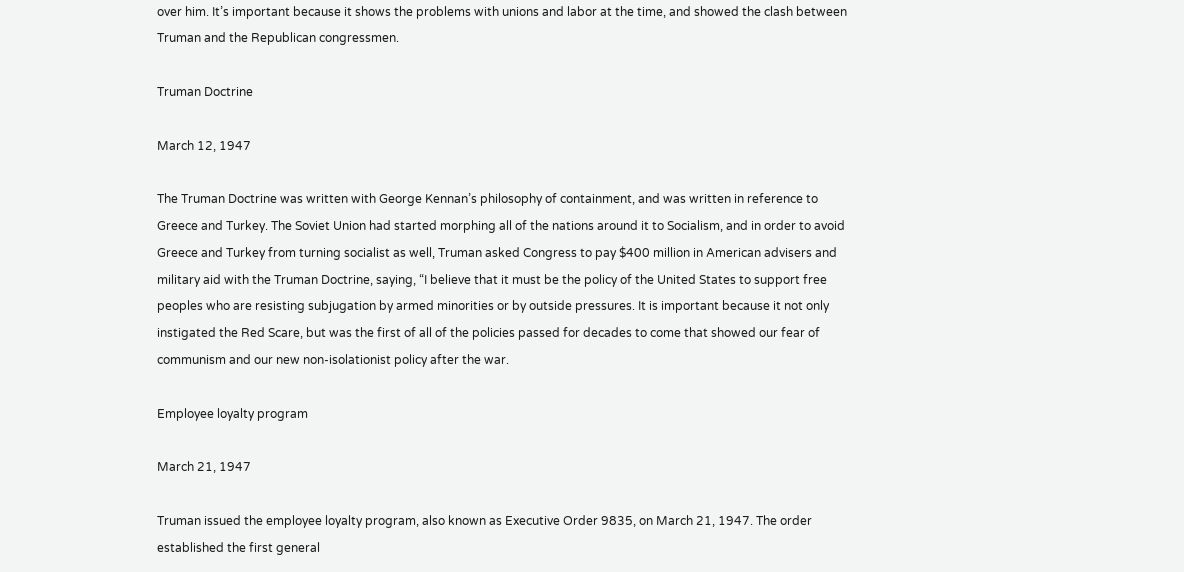over him. It’s important because it shows the problems with unions and labor at the time, and showed the clash between Truman and the Republican congressmen.

Truman Doctrine

March 12, 1947

The Truman Doctrine was written with George Kennan’s philosophy of containment, and was written in reference to Greece and Turkey. The Soviet Union had started morphing all of the nations around it to Socialism, and in order to avoid Greece and Turkey from turning socialist as well, Truman asked Congress to pay $400 million in American advisers and military aid with the Truman Doctrine, saying, “I believe that it must be the policy of the United States to support free peoples who are resisting subjugation by armed minorities or by outside pressures. It is important because it not only instigated the Red Scare, but was the first of all of the policies passed for decades to come that showed our fear of communism and our new non-isolationist policy after the war.

Employee loyalty program

March 21, 1947

Truman issued the employee loyalty program, also known as Executive Order 9835, on March 21, 1947. The order established the first general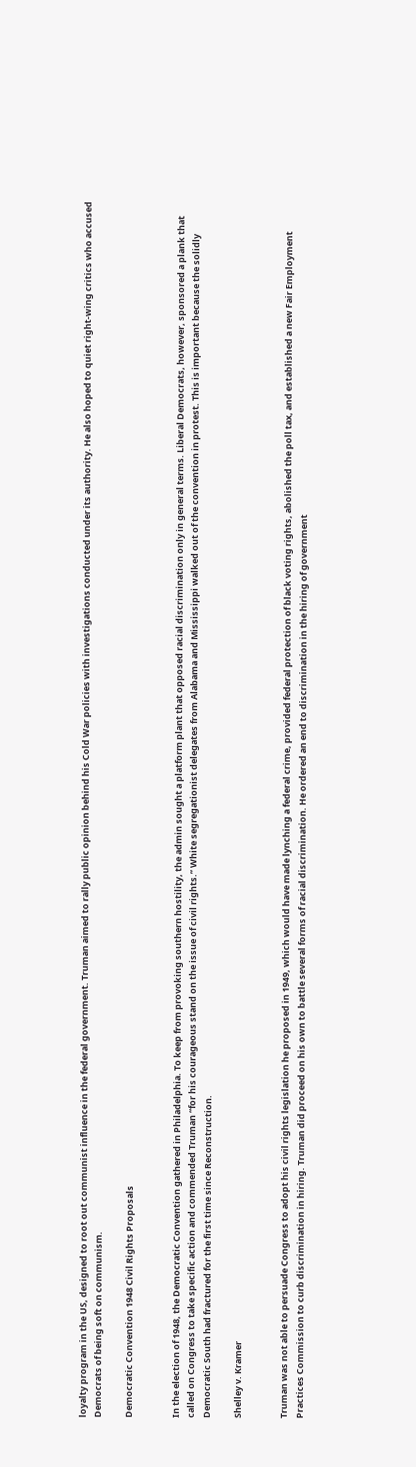loyalty program in the US, designed to root out communist influence in the federal government. Truman aimed to rally public opinion behind his Cold War policies with investigations conducted under its authority. He also hoped to quiet right-wing critics who accused Democrats of being soft on communism.

Democratic Convention 1948 Civil Rights Proposals


In the election of 1948, the Democratic Convention gathered in Philadelphia. To keep from provoking southern hostility, the admin sought a platform plant that opposed racial discrimination only in general terms. Liberal Democrats, however, sponsored a plank that called on Congress to take specific action and commended Truman “for his courageous stand on the issue of civil rights.” White segregationist delegates from Alabama and Mississippi walked out of the convention in protest. This is important because the solidly Democratic South had fractured for the first time since Reconstruction.

Shelley v. Kramer


Truman was not able to persuade Congress to adopt his civil rights legislation he proposed in 1949, which would have made lynching a federal crime, provided federal protection of black voting rights, abolished the poll tax, and established a new Fair Employment Practices Commission to curb discrimination in hiring. Truman did proceed on his own to battle several forms of racial discrimination. He ordered an end to discrimination in the hiring of government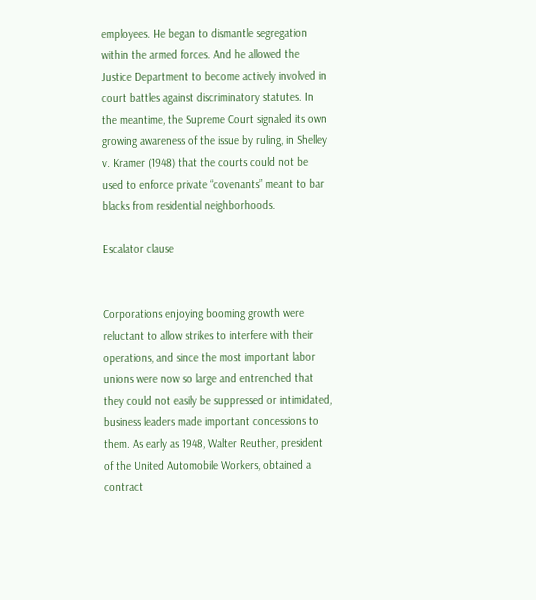employees. He began to dismantle segregation within the armed forces. And he allowed the Justice Department to become actively involved in court battles against discriminatory statutes. In the meantime, the Supreme Court signaled its own growing awareness of the issue by ruling, in Shelley v. Kramer (1948) that the courts could not be used to enforce private “covenants” meant to bar blacks from residential neighborhoods.

Escalator clause


Corporations enjoying booming growth were reluctant to allow strikes to interfere with their operations, and since the most important labor unions were now so large and entrenched that they could not easily be suppressed or intimidated, business leaders made important concessions to them. As early as 1948, Walter Reuther, president of the United Automobile Workers, obtained a contract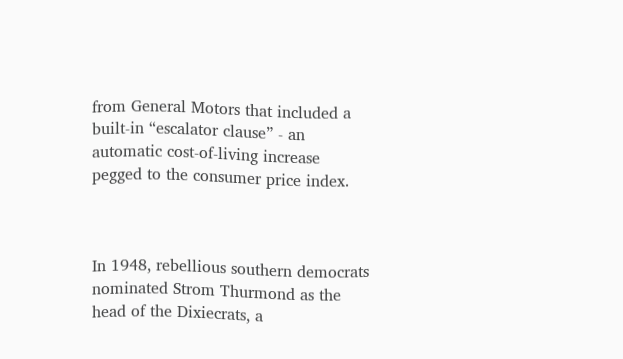from General Motors that included a built-in “escalator clause” - an automatic cost-of-living increase pegged to the consumer price index.



In 1948, rebellious southern democrats nominated Strom Thurmond as the head of the Dixiecrats, a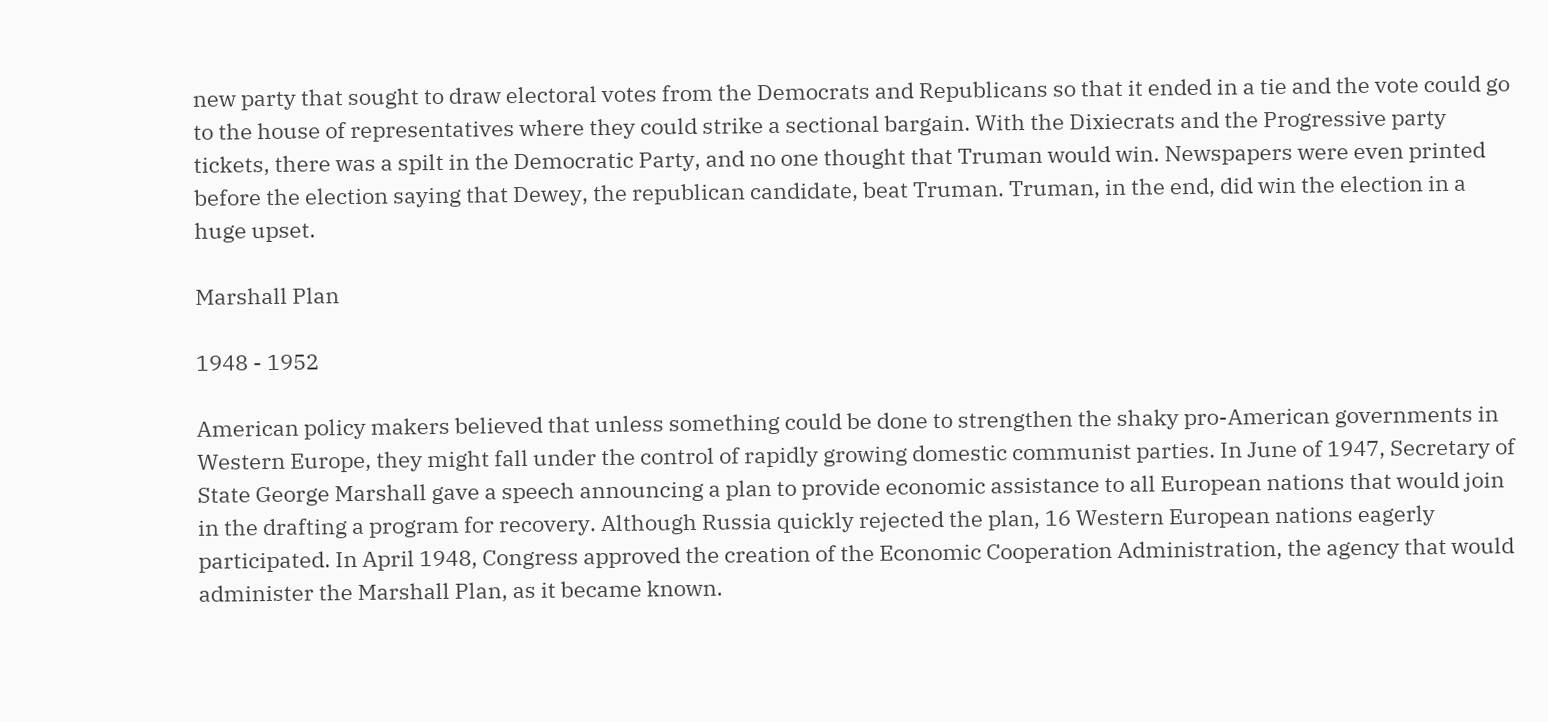new party that sought to draw electoral votes from the Democrats and Republicans so that it ended in a tie and the vote could go to the house of representatives where they could strike a sectional bargain. With the Dixiecrats and the Progressive party tickets, there was a spilt in the Democratic Party, and no one thought that Truman would win. Newspapers were even printed before the election saying that Dewey, the republican candidate, beat Truman. Truman, in the end, did win the election in a huge upset.

Marshall Plan

1948 - 1952

American policy makers believed that unless something could be done to strengthen the shaky pro-American governments in Western Europe, they might fall under the control of rapidly growing domestic communist parties. In June of 1947, Secretary of State George Marshall gave a speech announcing a plan to provide economic assistance to all European nations that would join in the drafting a program for recovery. Although Russia quickly rejected the plan, 16 Western European nations eagerly participated. In April 1948, Congress approved the creation of the Economic Cooperation Administration, the agency that would administer the Marshall Plan, as it became known.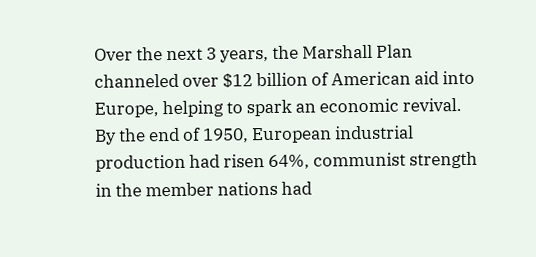Over the next 3 years, the Marshall Plan channeled over $12 billion of American aid into Europe, helping to spark an economic revival. By the end of 1950, European industrial production had risen 64%, communist strength in the member nations had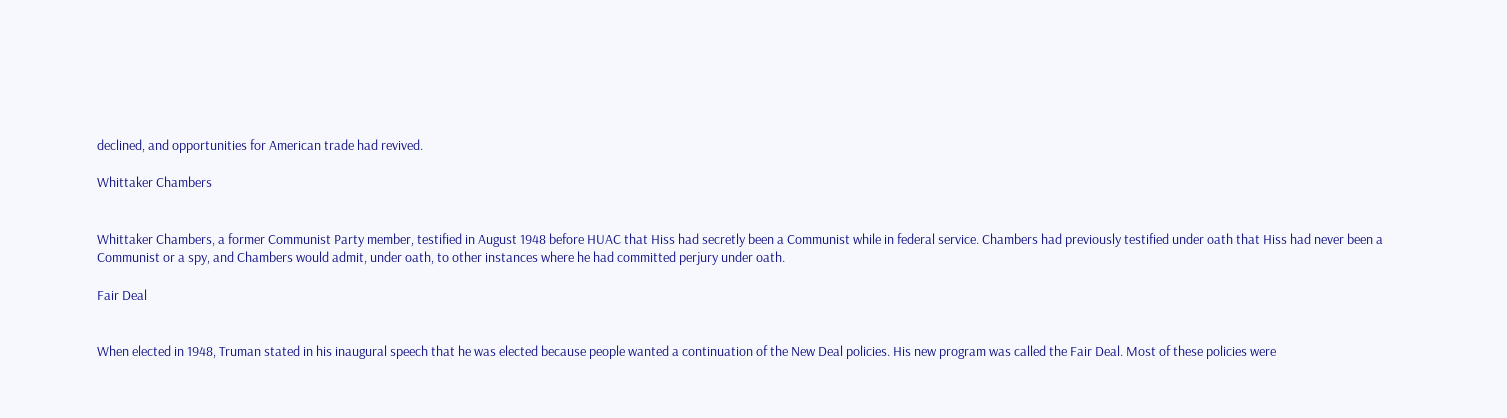declined, and opportunities for American trade had revived.

Whittaker Chambers


Whittaker Chambers, a former Communist Party member, testified in August 1948 before HUAC that Hiss had secretly been a Communist while in federal service. Chambers had previously testified under oath that Hiss had never been a Communist or a spy, and Chambers would admit, under oath, to other instances where he had committed perjury under oath.

Fair Deal


When elected in 1948, Truman stated in his inaugural speech that he was elected because people wanted a continuation of the New Deal policies. His new program was called the Fair Deal. Most of these policies were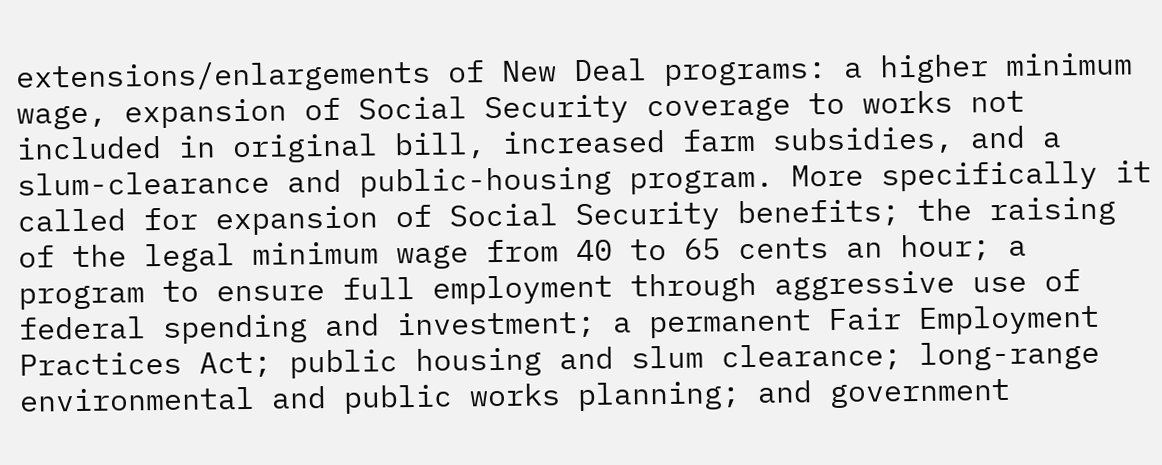extensions/enlargements of New Deal programs: a higher minimum wage, expansion of Social Security coverage to works not included in original bill, increased farm subsidies, and a slum-clearance and public-housing program. More specifically it called for expansion of Social Security benefits; the raising of the legal minimum wage from 40 to 65 cents an hour; a program to ensure full employment through aggressive use of federal spending and investment; a permanent Fair Employment Practices Act; public housing and slum clearance; long-range environmental and public works planning; and government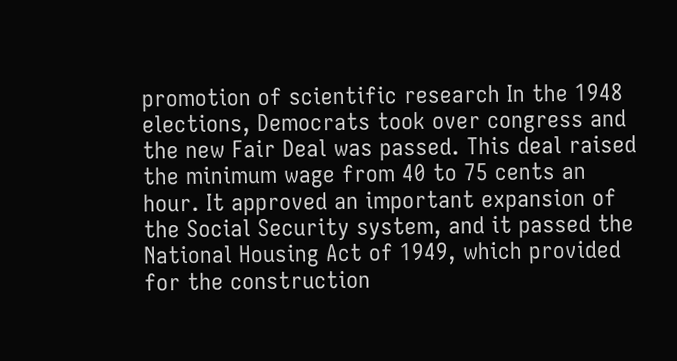promotion of scientific research In the 1948 elections, Democrats took over congress and the new Fair Deal was passed. This deal raised the minimum wage from 40 to 75 cents an hour. It approved an important expansion of the Social Security system, and it passed the National Housing Act of 1949, which provided for the construction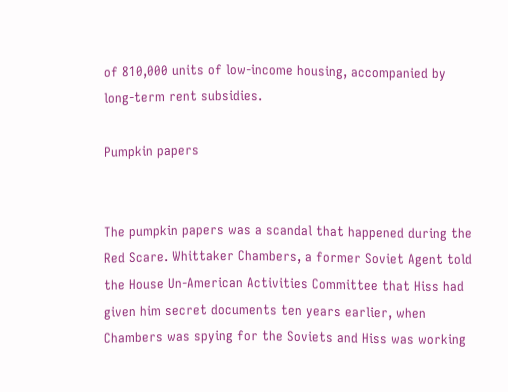of 810,000 units of low-income housing, accompanied by long-term rent subsidies.

Pumpkin papers


The pumpkin papers was a scandal that happened during the Red Scare. Whittaker Chambers, a former Soviet Agent told the House Un-American Activities Committee that Hiss had given him secret documents ten years earlier, when Chambers was spying for the Soviets and Hiss was working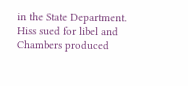in the State Department. Hiss sued for libel and Chambers produced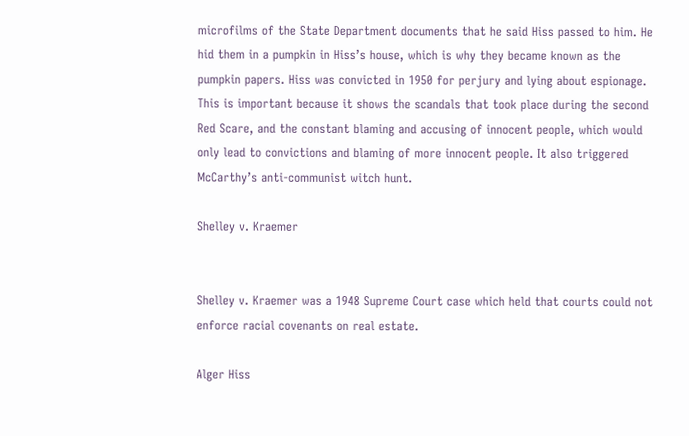microfilms of the State Department documents that he said Hiss passed to him. He hid them in a pumpkin in Hiss’s house, which is why they became known as the pumpkin papers. Hiss was convicted in 1950 for perjury and lying about espionage. This is important because it shows the scandals that took place during the second Red Scare, and the constant blaming and accusing of innocent people, which would only lead to convictions and blaming of more innocent people. It also triggered McCarthy’s anti-communist witch hunt.

Shelley v. Kraemer


Shelley v. Kraemer was a 1948 Supreme Court case which held that courts could not enforce racial covenants on real estate.

Alger Hiss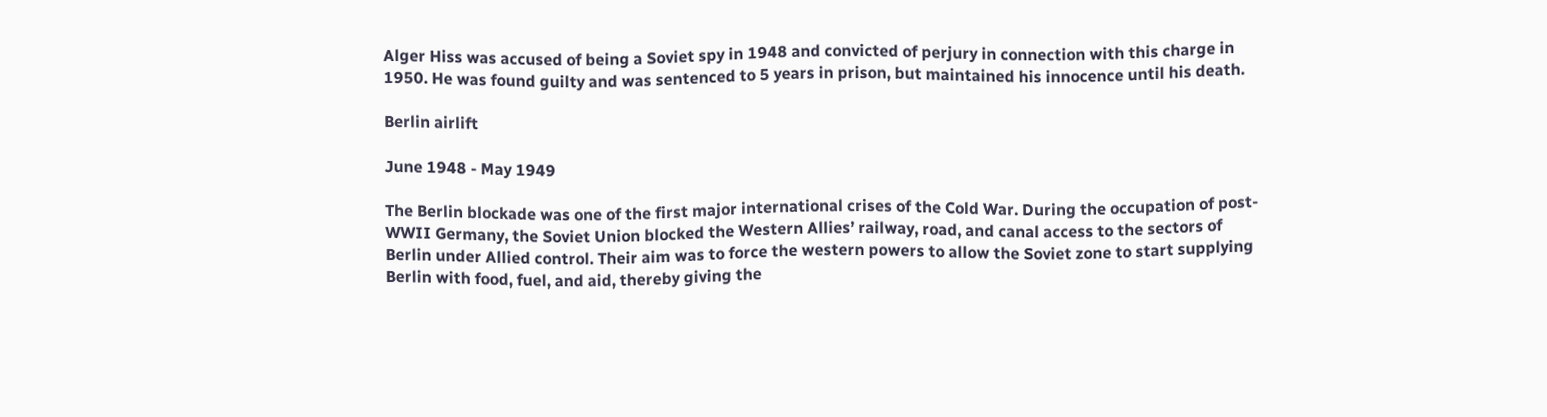Alger Hiss was accused of being a Soviet spy in 1948 and convicted of perjury in connection with this charge in 1950. He was found guilty and was sentenced to 5 years in prison, but maintained his innocence until his death.

Berlin airlift

June 1948 - May 1949

The Berlin blockade was one of the first major international crises of the Cold War. During the occupation of post-WWII Germany, the Soviet Union blocked the Western Allies’ railway, road, and canal access to the sectors of Berlin under Allied control. Their aim was to force the western powers to allow the Soviet zone to start supplying Berlin with food, fuel, and aid, thereby giving the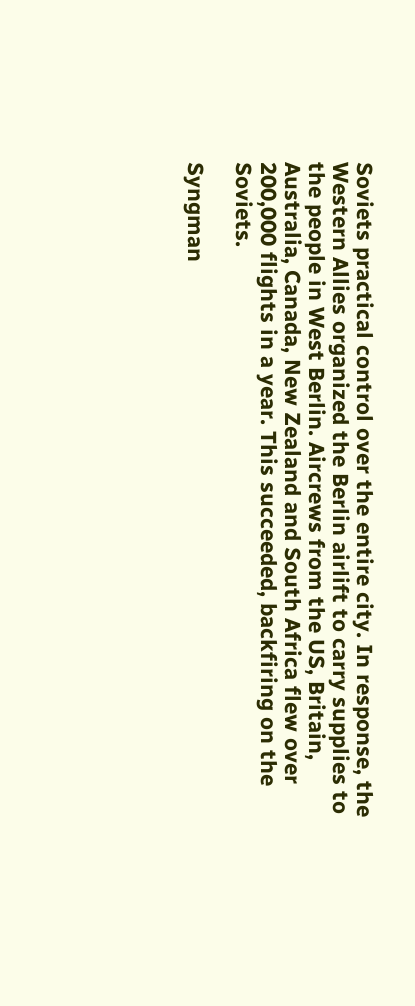Soviets practical control over the entire city. In response, the Western Allies organized the Berlin airlift to carry supplies to the people in West Berlin. Aircrews from the US, Britain, Australia, Canada, New Zealand and South Africa flew over 200,000 flights in a year. This succeeded, backfiring on the Soviets.

Syngman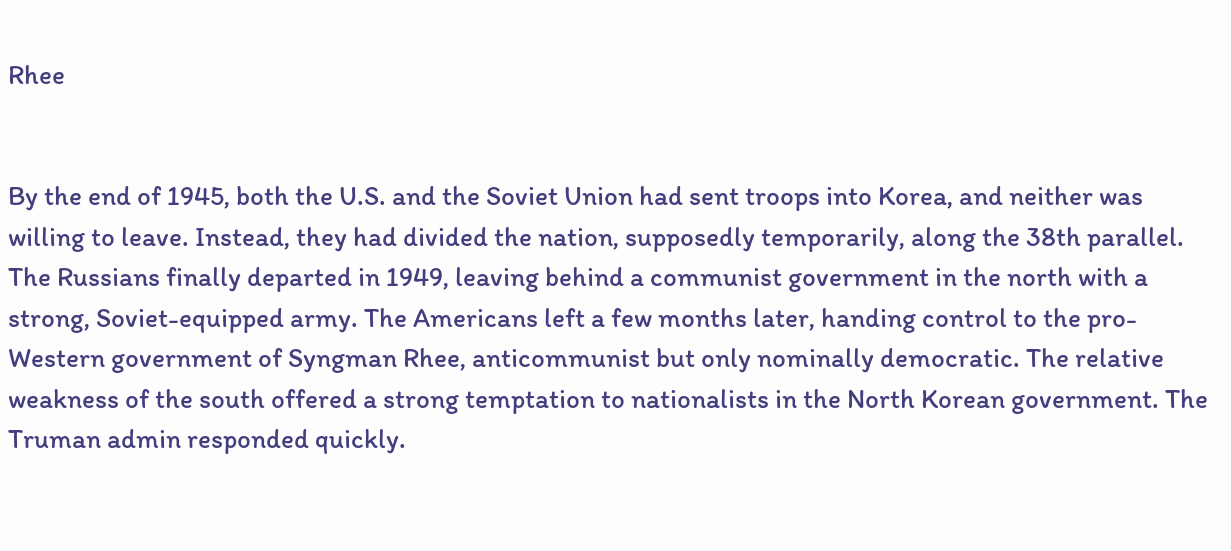Rhee


By the end of 1945, both the U.S. and the Soviet Union had sent troops into Korea, and neither was willing to leave. Instead, they had divided the nation, supposedly temporarily, along the 38th parallel. The Russians finally departed in 1949, leaving behind a communist government in the north with a strong, Soviet-equipped army. The Americans left a few months later, handing control to the pro-Western government of Syngman Rhee, anticommunist but only nominally democratic. The relative weakness of the south offered a strong temptation to nationalists in the North Korean government. The Truman admin responded quickly.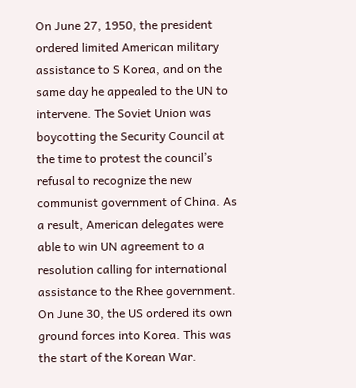On June 27, 1950, the president ordered limited American military assistance to S Korea, and on the same day he appealed to the UN to intervene. The Soviet Union was boycotting the Security Council at the time to protest the council’s refusal to recognize the new communist government of China. As a result, American delegates were able to win UN agreement to a resolution calling for international assistance to the Rhee government. On June 30, the US ordered its own ground forces into Korea. This was the start of the Korean War.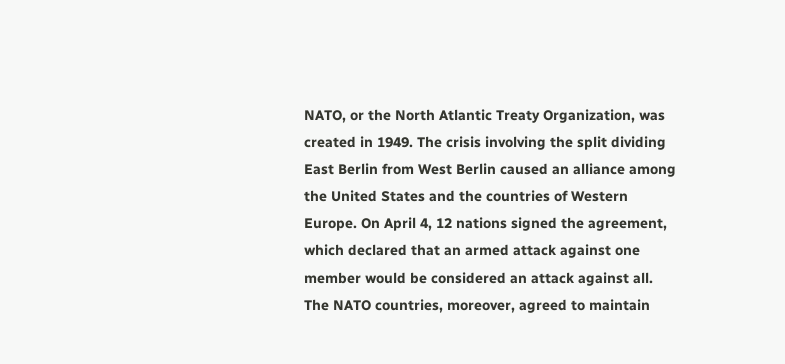NATO, or the North Atlantic Treaty Organization, was created in 1949. The crisis involving the split dividing East Berlin from West Berlin caused an alliance among the United States and the countries of Western Europe. On April 4, 12 nations signed the agreement, which declared that an armed attack against one member would be considered an attack against all. The NATO countries, moreover, agreed to maintain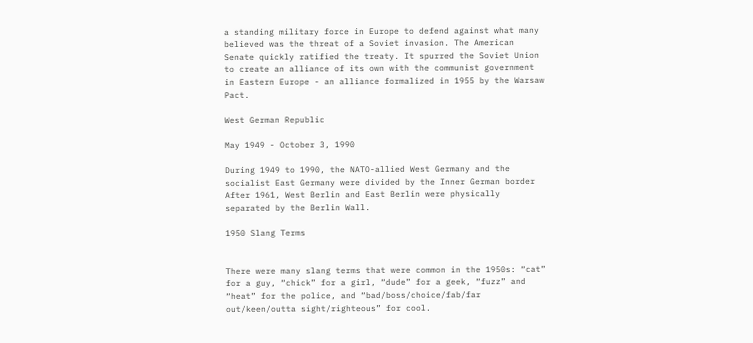a standing military force in Europe to defend against what many believed was the threat of a Soviet invasion. The American Senate quickly ratified the treaty. It spurred the Soviet Union to create an alliance of its own with the communist government in Eastern Europe - an alliance formalized in 1955 by the Warsaw Pact.

West German Republic

May 1949 - October 3, 1990

During 1949 to 1990, the NATO-allied West Germany and the socialist East Germany were divided by the Inner German border After 1961, West Berlin and East Berlin were physically separated by the Berlin Wall.

1950 Slang Terms


There were many slang terms that were common in the 1950s: “cat” for a guy, “chick” for a girl, “dude” for a geek, “fuzz” and “heat” for the police, and “bad/boss/choice/fab/far out/keen/outta sight/righteous” for cool.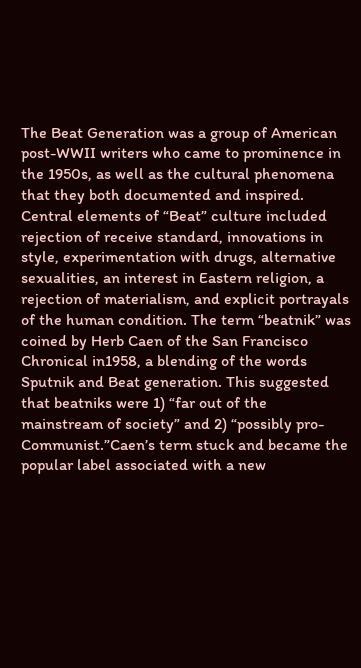The Beat Generation was a group of American post-WWII writers who came to prominence in the 1950s, as well as the cultural phenomena that they both documented and inspired. Central elements of “Beat” culture included rejection of receive standard, innovations in style, experimentation with drugs, alternative sexualities, an interest in Eastern religion, a rejection of materialism, and explicit portrayals of the human condition. The term “beatnik” was coined by Herb Caen of the San Francisco Chronical in1958, a blending of the words Sputnik and Beat generation. This suggested that beatniks were 1) “far out of the mainstream of society” and 2) “possibly pro-Communist.”Caen’s term stuck and became the popular label associated with a new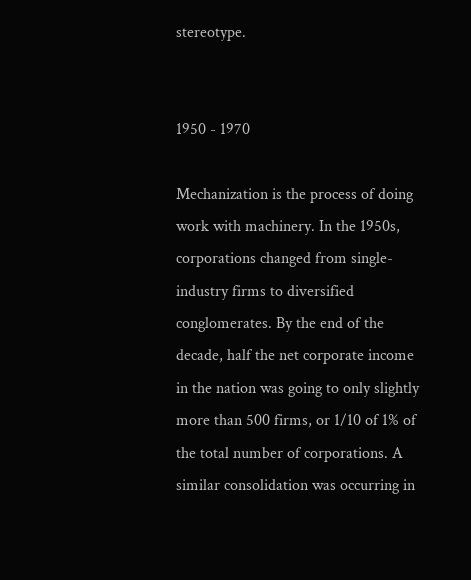stereotype.


1950 - 1970

Mechanization is the process of doing work with machinery. In the 1950s, corporations changed from single-industry firms to diversified conglomerates. By the end of the decade, half the net corporate income in the nation was going to only slightly more than 500 firms, or 1/10 of 1% of the total number of corporations. A similar consolidation was occurring in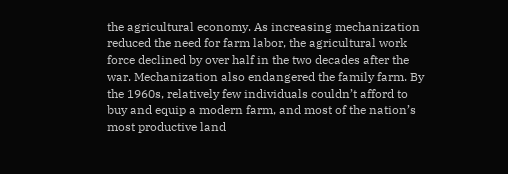the agricultural economy. As increasing mechanization reduced the need for farm labor, the agricultural work force declined by over half in the two decades after the war. Mechanization also endangered the family farm. By the 1960s, relatively few individuals couldn’t afford to buy and equip a modern farm, and most of the nation’s most productive land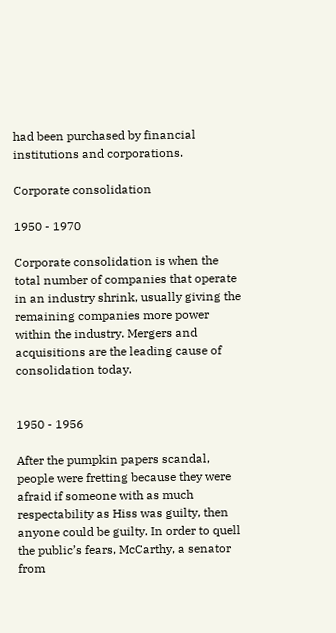had been purchased by financial institutions and corporations.

Corporate consolidation

1950 - 1970

Corporate consolidation is when the total number of companies that operate in an industry shrink, usually giving the remaining companies more power within the industry. Mergers and acquisitions are the leading cause of consolidation today.


1950 - 1956

After the pumpkin papers scandal, people were fretting because they were afraid if someone with as much respectability as Hiss was guilty, then anyone could be guilty. In order to quell the public’s fears, McCarthy, a senator from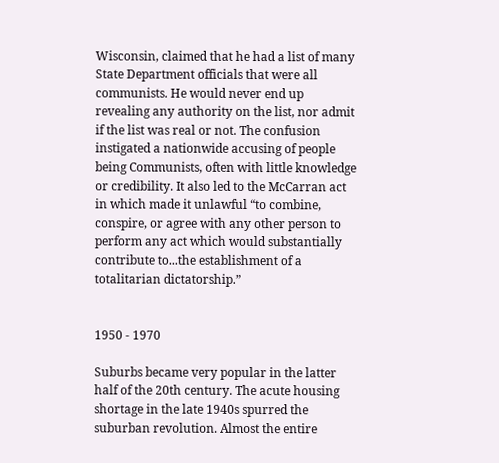Wisconsin, claimed that he had a list of many State Department officials that were all communists. He would never end up revealing any authority on the list, nor admit if the list was real or not. The confusion instigated a nationwide accusing of people being Communists, often with little knowledge or credibility. It also led to the McCarran act in which made it unlawful “to combine, conspire, or agree with any other person to perform any act which would substantially contribute to...the establishment of a totalitarian dictatorship.”


1950 - 1970

Suburbs became very popular in the latter half of the 20th century. The acute housing shortage in the late 1940s spurred the suburban revolution. Almost the entire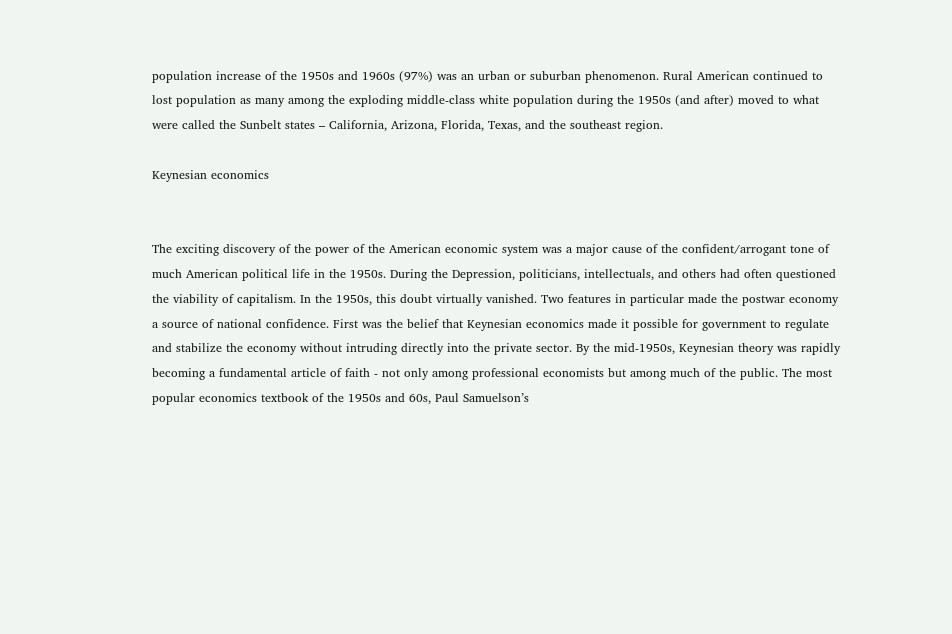population increase of the 1950s and 1960s (97%) was an urban or suburban phenomenon. Rural American continued to lost population as many among the exploding middle-class white population during the 1950s (and after) moved to what were called the Sunbelt states – California, Arizona, Florida, Texas, and the southeast region.

Keynesian economics


The exciting discovery of the power of the American economic system was a major cause of the confident/arrogant tone of much American political life in the 1950s. During the Depression, politicians, intellectuals, and others had often questioned the viability of capitalism. In the 1950s, this doubt virtually vanished. Two features in particular made the postwar economy a source of national confidence. First was the belief that Keynesian economics made it possible for government to regulate and stabilize the economy without intruding directly into the private sector. By the mid-1950s, Keynesian theory was rapidly becoming a fundamental article of faith - not only among professional economists but among much of the public. The most popular economics textbook of the 1950s and 60s, Paul Samuelson’s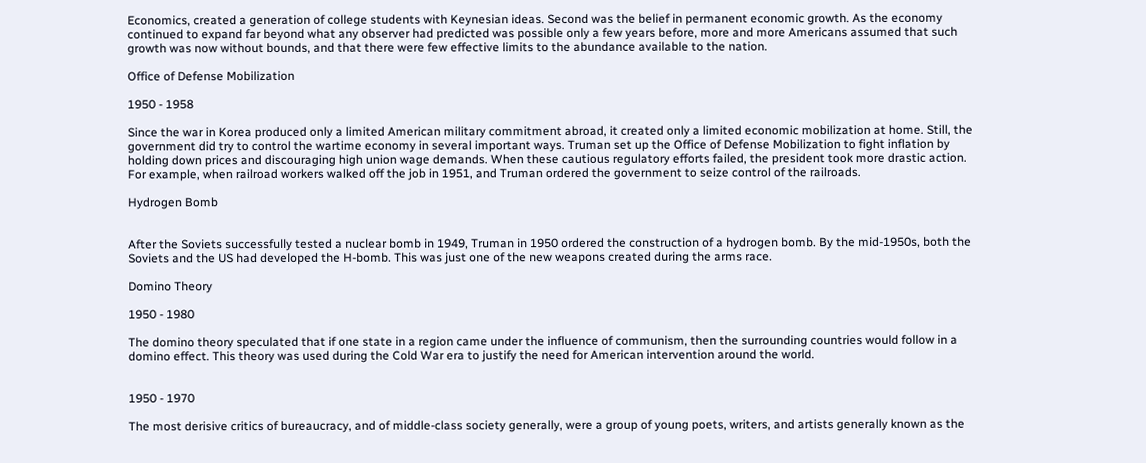Economics, created a generation of college students with Keynesian ideas. Second was the belief in permanent economic growth. As the economy continued to expand far beyond what any observer had predicted was possible only a few years before, more and more Americans assumed that such growth was now without bounds, and that there were few effective limits to the abundance available to the nation.

Office of Defense Mobilization

1950 - 1958

Since the war in Korea produced only a limited American military commitment abroad, it created only a limited economic mobilization at home. Still, the government did try to control the wartime economy in several important ways. Truman set up the Office of Defense Mobilization to fight inflation by holding down prices and discouraging high union wage demands. When these cautious regulatory efforts failed, the president took more drastic action. For example, when railroad workers walked off the job in 1951, and Truman ordered the government to seize control of the railroads.

Hydrogen Bomb


After the Soviets successfully tested a nuclear bomb in 1949, Truman in 1950 ordered the construction of a hydrogen bomb. By the mid-1950s, both the Soviets and the US had developed the H-bomb. This was just one of the new weapons created during the arms race.

Domino Theory

1950 - 1980

The domino theory speculated that if one state in a region came under the influence of communism, then the surrounding countries would follow in a domino effect. This theory was used during the Cold War era to justify the need for American intervention around the world.


1950 - 1970

The most derisive critics of bureaucracy, and of middle-class society generally, were a group of young poets, writers, and artists generally known as the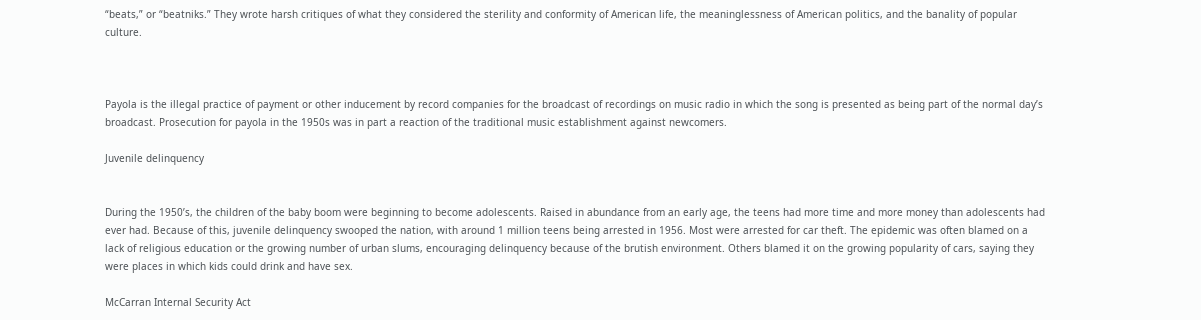“beats,” or “beatniks.” They wrote harsh critiques of what they considered the sterility and conformity of American life, the meaninglessness of American politics, and the banality of popular culture.



Payola is the illegal practice of payment or other inducement by record companies for the broadcast of recordings on music radio in which the song is presented as being part of the normal day’s broadcast. Prosecution for payola in the 1950s was in part a reaction of the traditional music establishment against newcomers.

Juvenile delinquency


During the 1950’s, the children of the baby boom were beginning to become adolescents. Raised in abundance from an early age, the teens had more time and more money than adolescents had ever had. Because of this, juvenile delinquency swooped the nation, with around 1 million teens being arrested in 1956. Most were arrested for car theft. The epidemic was often blamed on a lack of religious education or the growing number of urban slums, encouraging delinquency because of the brutish environment. Others blamed it on the growing popularity of cars, saying they were places in which kids could drink and have sex.

McCarran Internal Security Act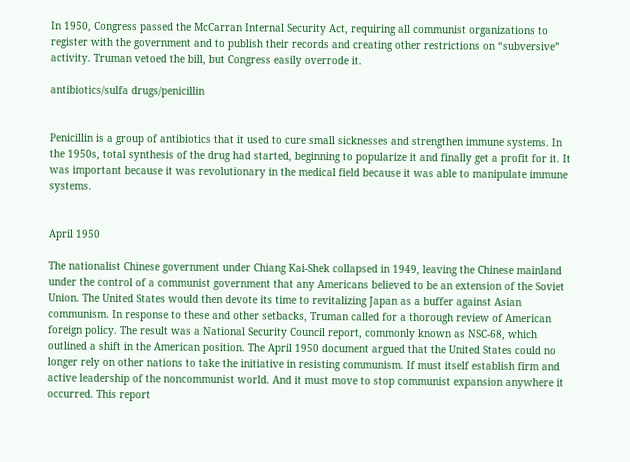In 1950, Congress passed the McCarran Internal Security Act, requiring all communist organizations to register with the government and to publish their records and creating other restrictions on “subversive” activity. Truman vetoed the bill, but Congress easily overrode it.

antibiotics/sulfa drugs/penicillin


Penicillin is a group of antibiotics that it used to cure small sicknesses and strengthen immune systems. In the 1950s, total synthesis of the drug had started, beginning to popularize it and finally get a profit for it. It was important because it was revolutionary in the medical field because it was able to manipulate immune systems.


April 1950

The nationalist Chinese government under Chiang Kai-Shek collapsed in 1949, leaving the Chinese mainland under the control of a communist government that any Americans believed to be an extension of the Soviet Union. The United States would then devote its time to revitalizing Japan as a buffer against Asian communism. In response to these and other setbacks, Truman called for a thorough review of American foreign policy. The result was a National Security Council report, commonly known as NSC-68, which outlined a shift in the American position. The April 1950 document argued that the United States could no longer rely on other nations to take the initiative in resisting communism. If must itself establish firm and active leadership of the noncommunist world. And it must move to stop communist expansion anywhere it occurred. This report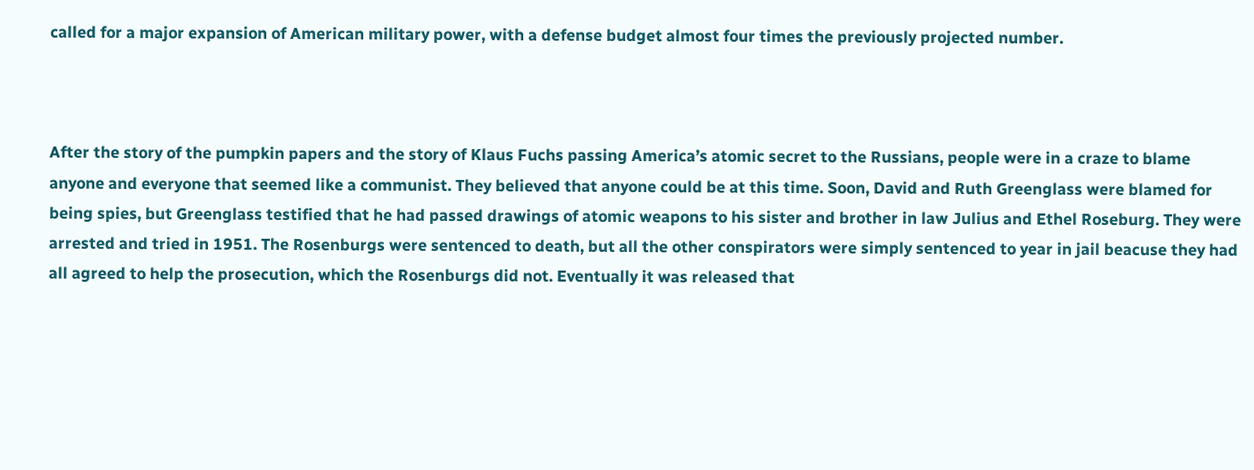called for a major expansion of American military power, with a defense budget almost four times the previously projected number.



After the story of the pumpkin papers and the story of Klaus Fuchs passing America’s atomic secret to the Russians, people were in a craze to blame anyone and everyone that seemed like a communist. They believed that anyone could be at this time. Soon, David and Ruth Greenglass were blamed for being spies, but Greenglass testified that he had passed drawings of atomic weapons to his sister and brother in law Julius and Ethel Roseburg. They were arrested and tried in 1951. The Rosenburgs were sentenced to death, but all the other conspirators were simply sentenced to year in jail beacuse they had all agreed to help the prosecution, which the Rosenburgs did not. Eventually it was released that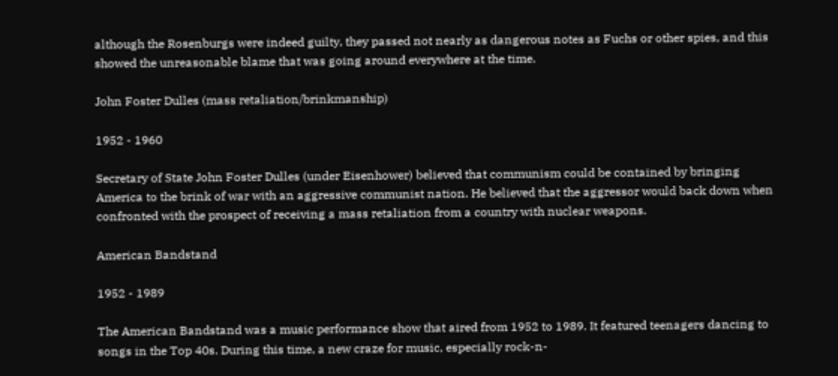although the Rosenburgs were indeed guilty, they passed not nearly as dangerous notes as Fuchs or other spies, and this showed the unreasonable blame that was going around everywhere at the time.

John Foster Dulles (mass retaliation/brinkmanship)

1952 - 1960

Secretary of State John Foster Dulles (under Eisenhower) believed that communism could be contained by bringing America to the brink of war with an aggressive communist nation. He believed that the aggressor would back down when confronted with the prospect of receiving a mass retaliation from a country with nuclear weapons.

American Bandstand

1952 - 1989

The American Bandstand was a music performance show that aired from 1952 to 1989. It featured teenagers dancing to songs in the Top 40s. During this time, a new craze for music, especially rock-n-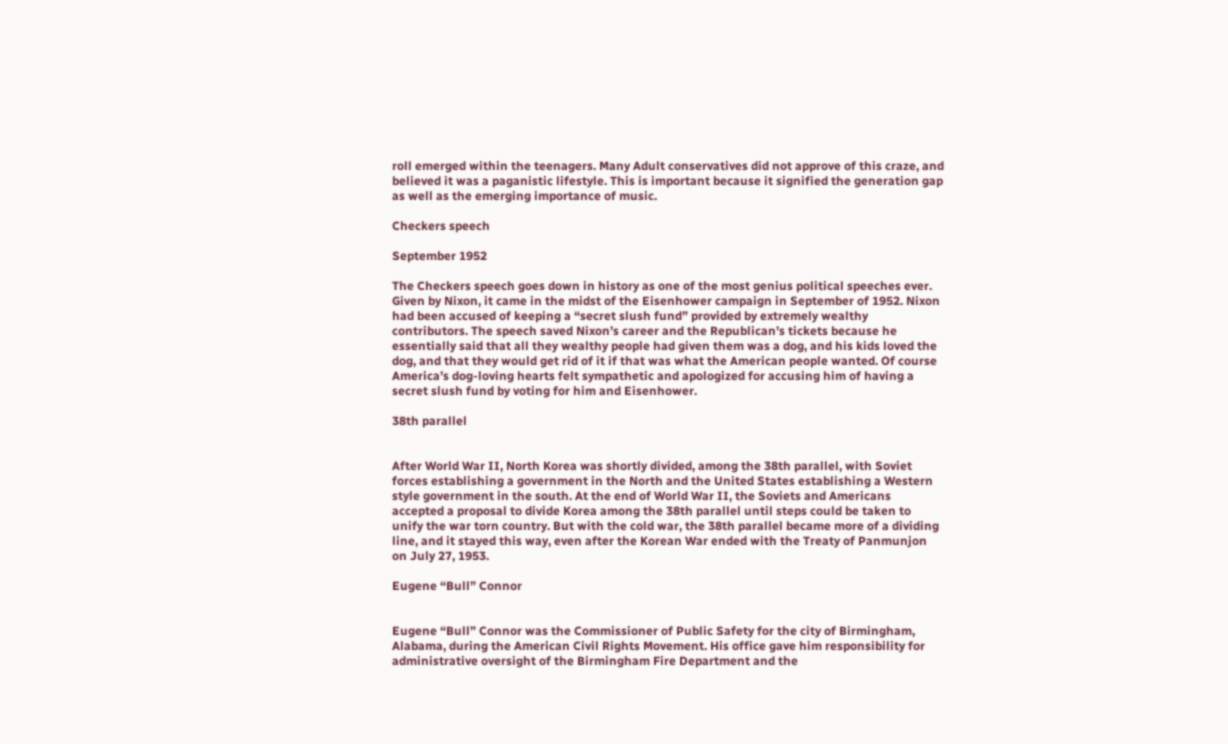roll emerged within the teenagers. Many Adult conservatives did not approve of this craze, and believed it was a paganistic lifestyle. This is important because it signified the generation gap as well as the emerging importance of music.

Checkers speech

September 1952

The Checkers speech goes down in history as one of the most genius political speeches ever. Given by Nixon, it came in the midst of the Eisenhower campaign in September of 1952. Nixon had been accused of keeping a “secret slush fund” provided by extremely wealthy contributors. The speech saved Nixon’s career and the Republican’s tickets because he essentially said that all they wealthy people had given them was a dog, and his kids loved the dog, and that they would get rid of it if that was what the American people wanted. Of course America’s dog-loving hearts felt sympathetic and apologized for accusing him of having a secret slush fund by voting for him and Eisenhower.

38th parallel


After World War II, North Korea was shortly divided, among the 38th parallel, with Soviet forces establishing a government in the North and the United States establishing a Western style government in the south. At the end of World War II, the Soviets and Americans accepted a proposal to divide Korea among the 38th parallel until steps could be taken to unify the war torn country. But with the cold war, the 38th parallel became more of a dividing line, and it stayed this way, even after the Korean War ended with the Treaty of Panmunjon on July 27, 1953.

Eugene “Bull” Connor


Eugene “Bull” Connor was the Commissioner of Public Safety for the city of Birmingham, Alabama, during the American Civil Rights Movement. His office gave him responsibility for administrative oversight of the Birmingham Fire Department and the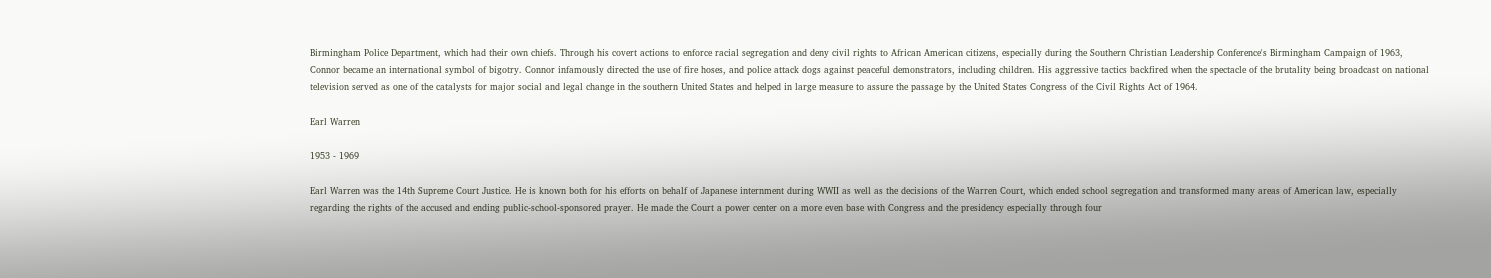Birmingham Police Department, which had their own chiefs. Through his covert actions to enforce racial segregation and deny civil rights to African American citizens, especially during the Southern Christian Leadership Conference's Birmingham Campaign of 1963, Connor became an international symbol of bigotry. Connor infamously directed the use of fire hoses, and police attack dogs against peaceful demonstrators, including children. His aggressive tactics backfired when the spectacle of the brutality being broadcast on national television served as one of the catalysts for major social and legal change in the southern United States and helped in large measure to assure the passage by the United States Congress of the Civil Rights Act of 1964.

Earl Warren

1953 - 1969

Earl Warren was the 14th Supreme Court Justice. He is known both for his efforts on behalf of Japanese internment during WWII as well as the decisions of the Warren Court, which ended school segregation and transformed many areas of American law, especially regarding the rights of the accused and ending public-school-sponsored prayer. He made the Court a power center on a more even base with Congress and the presidency especially through four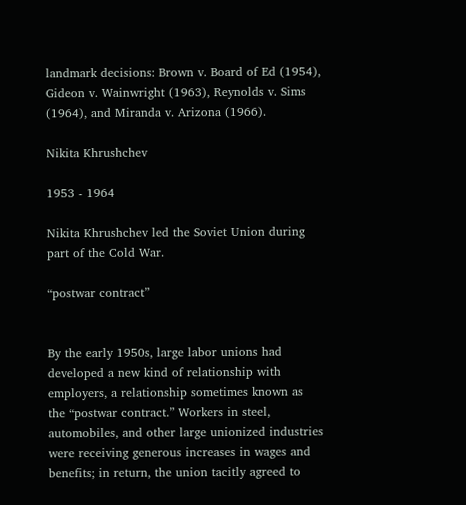landmark decisions: Brown v. Board of Ed (1954), Gideon v. Wainwright (1963), Reynolds v. Sims (1964), and Miranda v. Arizona (1966).

Nikita Khrushchev

1953 - 1964

Nikita Khrushchev led the Soviet Union during part of the Cold War.

“postwar contract”


By the early 1950s, large labor unions had developed a new kind of relationship with employers, a relationship sometimes known as the “postwar contract.” Workers in steel, automobiles, and other large unionized industries were receiving generous increases in wages and benefits; in return, the union tacitly agreed to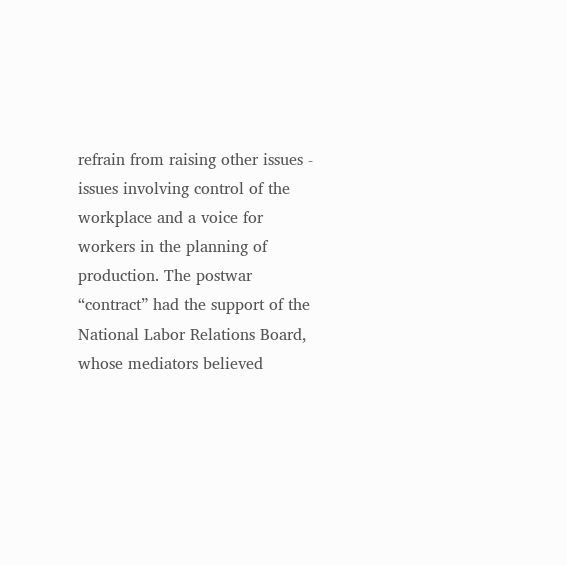refrain from raising other issues - issues involving control of the workplace and a voice for workers in the planning of production. The postwar “contract” had the support of the National Labor Relations Board, whose mediators believed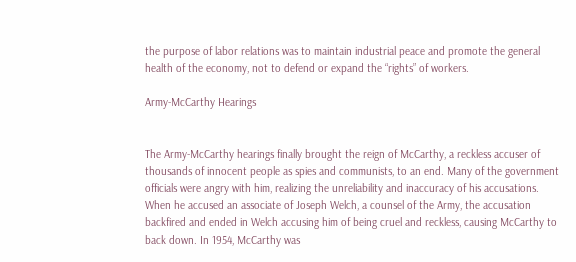the purpose of labor relations was to maintain industrial peace and promote the general health of the economy, not to defend or expand the “rights” of workers.

Army-McCarthy Hearings


The Army-McCarthy hearings finally brought the reign of McCarthy, a reckless accuser of thousands of innocent people as spies and communists, to an end. Many of the government officials were angry with him, realizing the unreliability and inaccuracy of his accusations. When he accused an associate of Joseph Welch, a counsel of the Army, the accusation backfired and ended in Welch accusing him of being cruel and reckless, causing McCarthy to back down. In 1954, McCarthy was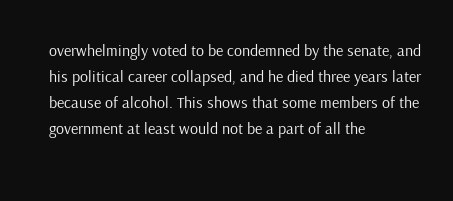overwhelmingly voted to be condemned by the senate, and his political career collapsed, and he died three years later because of alcohol. This shows that some members of the government at least would not be a part of all the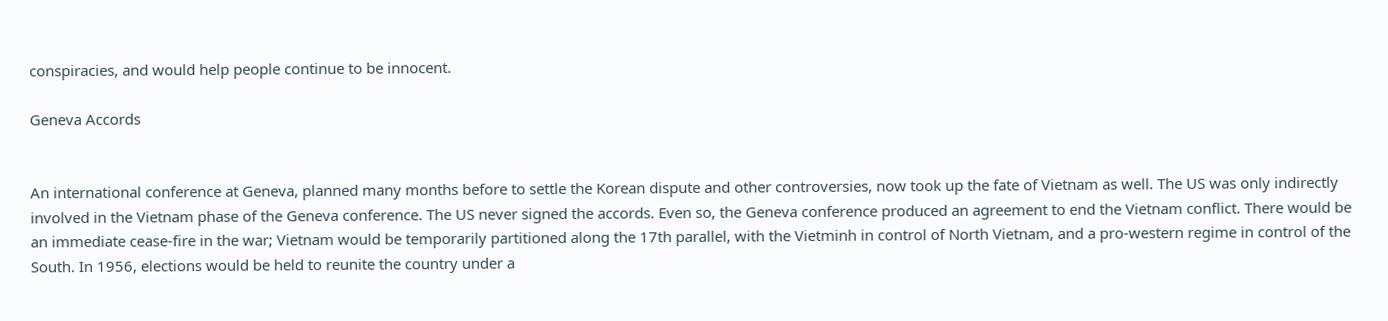conspiracies, and would help people continue to be innocent.

Geneva Accords


An international conference at Geneva, planned many months before to settle the Korean dispute and other controversies, now took up the fate of Vietnam as well. The US was only indirectly involved in the Vietnam phase of the Geneva conference. The US never signed the accords. Even so, the Geneva conference produced an agreement to end the Vietnam conflict. There would be an immediate cease-fire in the war; Vietnam would be temporarily partitioned along the 17th parallel, with the Vietminh in control of North Vietnam, and a pro-western regime in control of the South. In 1956, elections would be held to reunite the country under a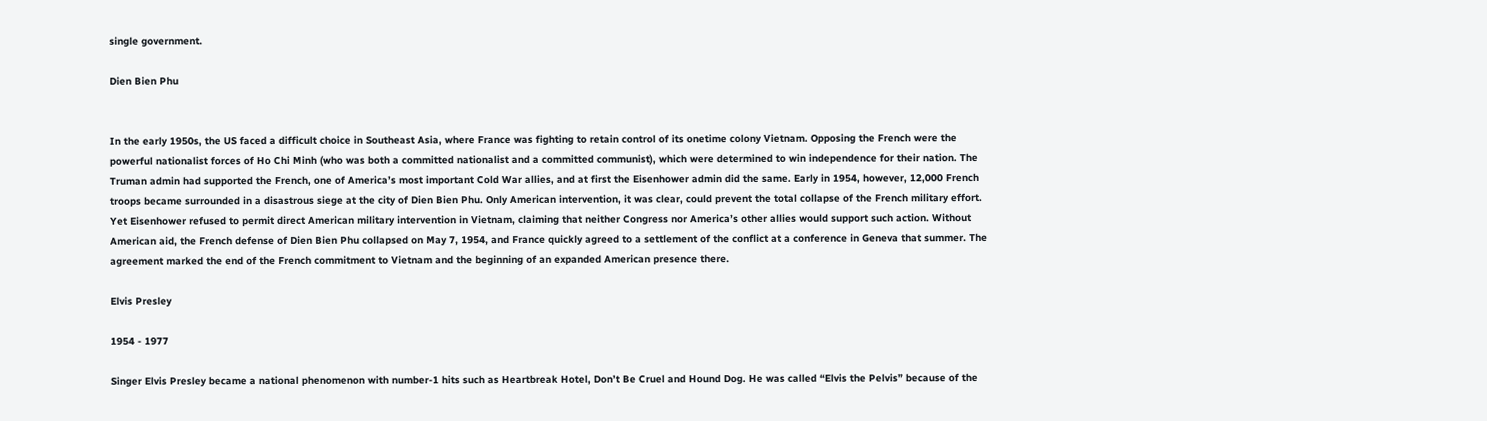single government.

Dien Bien Phu


In the early 1950s, the US faced a difficult choice in Southeast Asia, where France was fighting to retain control of its onetime colony Vietnam. Opposing the French were the powerful nationalist forces of Ho Chi Minh (who was both a committed nationalist and a committed communist), which were determined to win independence for their nation. The Truman admin had supported the French, one of America’s most important Cold War allies, and at first the Eisenhower admin did the same. Early in 1954, however, 12,000 French troops became surrounded in a disastrous siege at the city of Dien Bien Phu. Only American intervention, it was clear, could prevent the total collapse of the French military effort. Yet Eisenhower refused to permit direct American military intervention in Vietnam, claiming that neither Congress nor America’s other allies would support such action. Without American aid, the French defense of Dien Bien Phu collapsed on May 7, 1954, and France quickly agreed to a settlement of the conflict at a conference in Geneva that summer. The agreement marked the end of the French commitment to Vietnam and the beginning of an expanded American presence there.

Elvis Presley

1954 - 1977

Singer Elvis Presley became a national phenomenon with number-1 hits such as Heartbreak Hotel, Don’t Be Cruel and Hound Dog. He was called “Elvis the Pelvis” because of the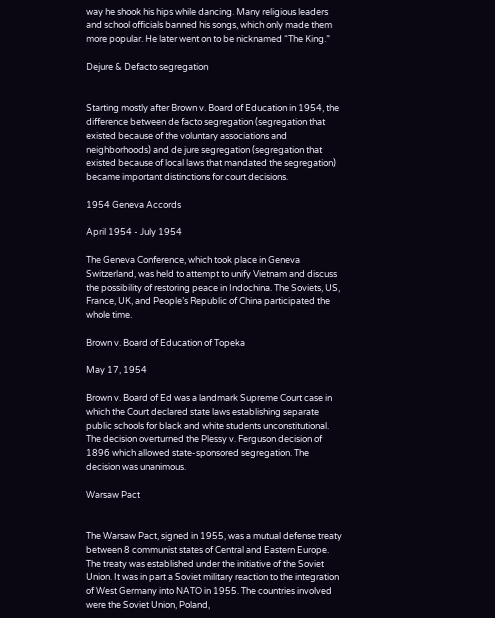way he shook his hips while dancing. Many religious leaders and school officials banned his songs, which only made them more popular. He later went on to be nicknamed “The King.”

Dejure & Defacto segregation


Starting mostly after Brown v. Board of Education in 1954, the difference between de facto segregation (segregation that existed because of the voluntary associations and neighborhoods) and de jure segregation (segregation that existed because of local laws that mandated the segregation) became important distinctions for court decisions.

1954 Geneva Accords

April 1954 - July 1954

The Geneva Conference, which took place in Geneva Switzerland, was held to attempt to unify Vietnam and discuss the possibility of restoring peace in Indochina. The Soviets, US, France, UK, and People’s Republic of China participated the whole time.

Brown v. Board of Education of Topeka

May 17, 1954

Brown v. Board of Ed was a landmark Supreme Court case in which the Court declared state laws establishing separate public schools for black and white students unconstitutional. The decision overturned the Plessy v. Ferguson decision of 1896 which allowed state-sponsored segregation. The decision was unanimous.

Warsaw Pact


The Warsaw Pact, signed in 1955, was a mutual defense treaty between 8 communist states of Central and Eastern Europe. The treaty was established under the initiative of the Soviet Union. It was in part a Soviet military reaction to the integration of West Germany into NATO in 1955. The countries involved were the Soviet Union, Poland,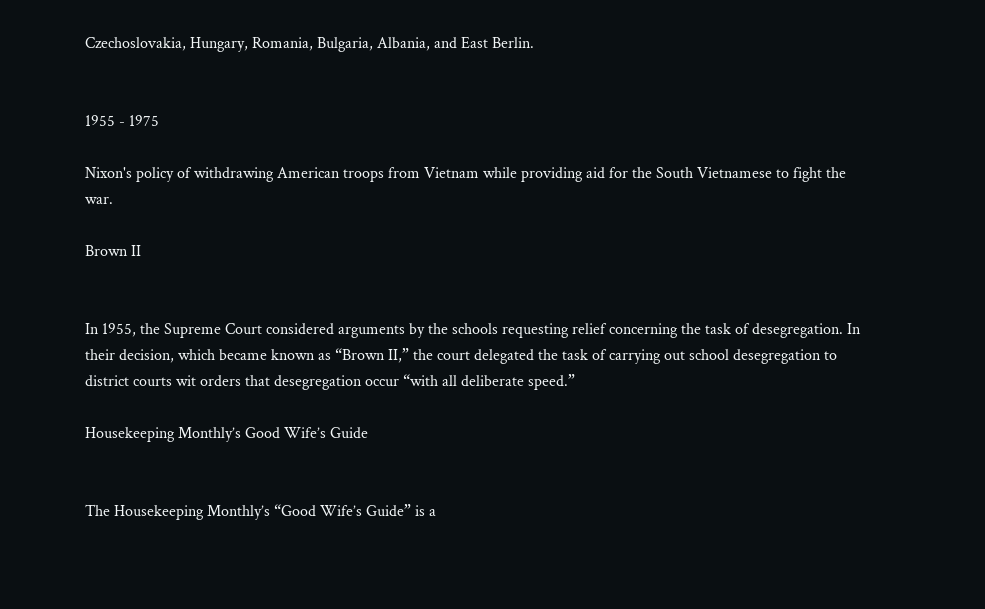Czechoslovakia, Hungary, Romania, Bulgaria, Albania, and East Berlin.


1955 - 1975

Nixon's policy of withdrawing American troops from Vietnam while providing aid for the South Vietnamese to fight the war.

Brown II


In 1955, the Supreme Court considered arguments by the schools requesting relief concerning the task of desegregation. In their decision, which became known as “Brown II,” the court delegated the task of carrying out school desegregation to district courts wit orders that desegregation occur “with all deliberate speed.”

Housekeeping Monthly’s Good Wife’s Guide


The Housekeeping Monthly’s “Good Wife’s Guide” is a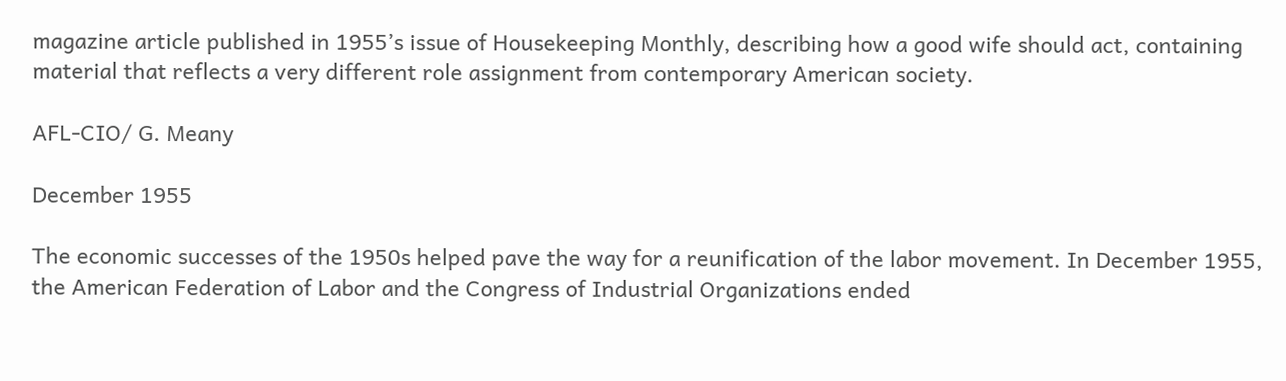magazine article published in 1955’s issue of Housekeeping Monthly, describing how a good wife should act, containing material that reflects a very different role assignment from contemporary American society.

AFL-CIO/ G. Meany

December 1955

The economic successes of the 1950s helped pave the way for a reunification of the labor movement. In December 1955, the American Federation of Labor and the Congress of Industrial Organizations ended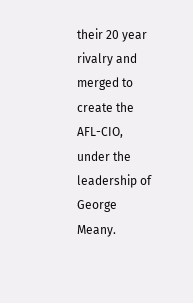their 20 year rivalry and merged to create the AFL-CIO, under the leadership of George Meany.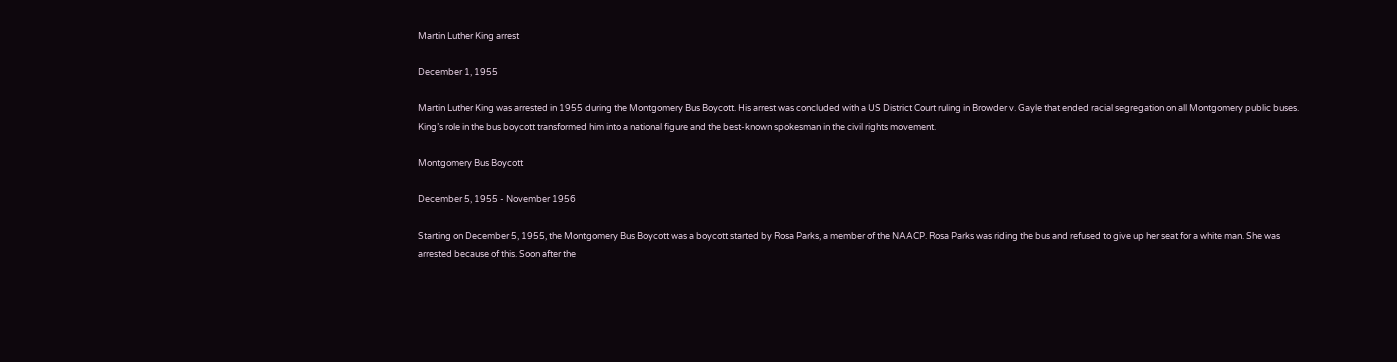Martin Luther King arrest

December 1, 1955

Martin Luther King was arrested in 1955 during the Montgomery Bus Boycott. His arrest was concluded with a US District Court ruling in Browder v. Gayle that ended racial segregation on all Montgomery public buses. King’s role in the bus boycott transformed him into a national figure and the best-known spokesman in the civil rights movement.

Montgomery Bus Boycott

December 5, 1955 - November 1956

Starting on December 5, 1955, the Montgomery Bus Boycott was a boycott started by Rosa Parks, a member of the NAACP. Rosa Parks was riding the bus and refused to give up her seat for a white man. She was arrested because of this. Soon after the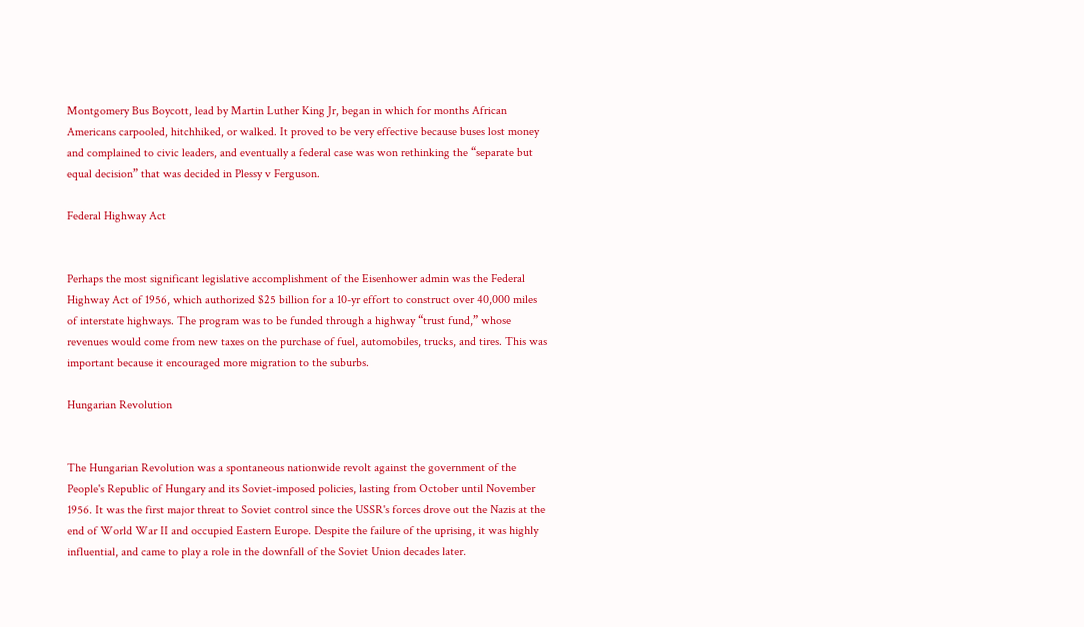Montgomery Bus Boycott, lead by Martin Luther King Jr, began in which for months African Americans carpooled, hitchhiked, or walked. It proved to be very effective because buses lost money and complained to civic leaders, and eventually a federal case was won rethinking the “separate but equal decision” that was decided in Plessy v Ferguson.

Federal Highway Act


Perhaps the most significant legislative accomplishment of the Eisenhower admin was the Federal Highway Act of 1956, which authorized $25 billion for a 10-yr effort to construct over 40,000 miles of interstate highways. The program was to be funded through a highway “trust fund,” whose revenues would come from new taxes on the purchase of fuel, automobiles, trucks, and tires. This was important because it encouraged more migration to the suburbs.

Hungarian Revolution


The Hungarian Revolution was a spontaneous nationwide revolt against the government of the People's Republic of Hungary and its Soviet-imposed policies, lasting from October until November 1956. It was the first major threat to Soviet control since the USSR's forces drove out the Nazis at the end of World War II and occupied Eastern Europe. Despite the failure of the uprising, it was highly influential, and came to play a role in the downfall of the Soviet Union decades later.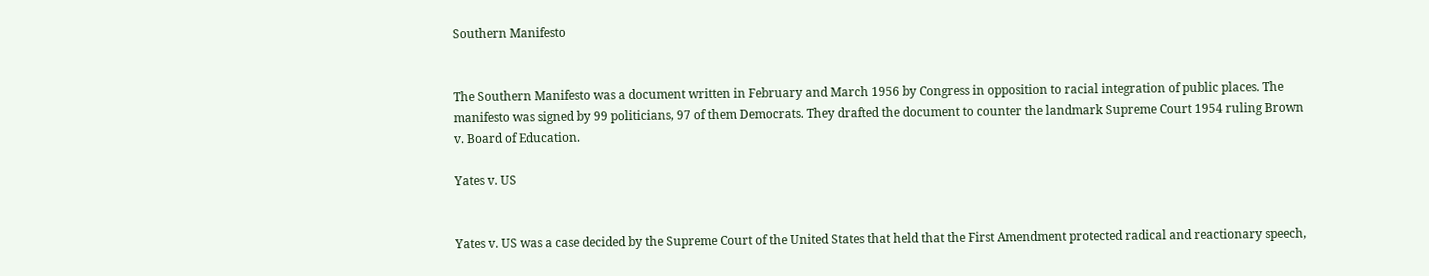Southern Manifesto


The Southern Manifesto was a document written in February and March 1956 by Congress in opposition to racial integration of public places. The manifesto was signed by 99 politicians, 97 of them Democrats. They drafted the document to counter the landmark Supreme Court 1954 ruling Brown v. Board of Education.

Yates v. US


Yates v. US was a case decided by the Supreme Court of the United States that held that the First Amendment protected radical and reactionary speech,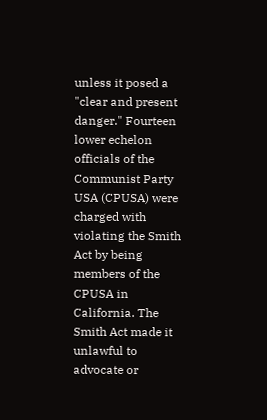unless it posed a "clear and present danger." Fourteen lower echelon officials of the Communist Party USA (CPUSA) were charged with violating the Smith Act by being members of the CPUSA in California. The Smith Act made it unlawful to advocate or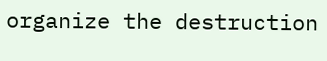organize the destruction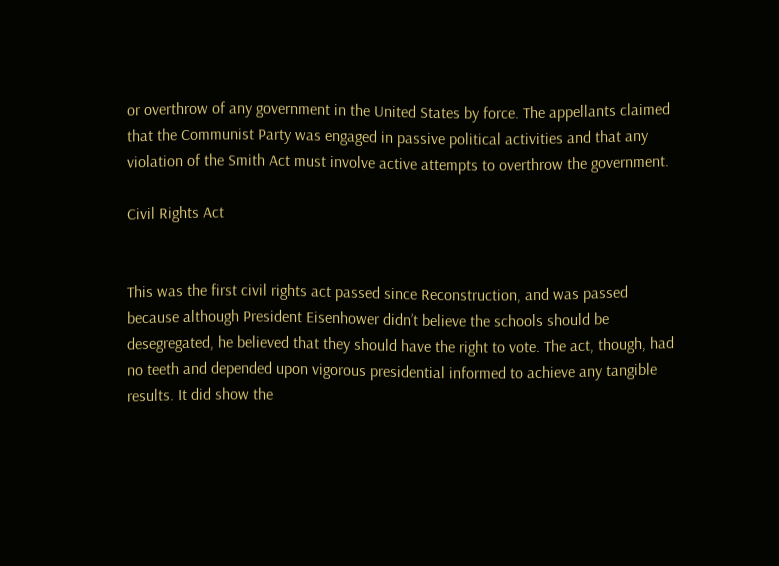or overthrow of any government in the United States by force. The appellants claimed that the Communist Party was engaged in passive political activities and that any violation of the Smith Act must involve active attempts to overthrow the government.

Civil Rights Act


This was the first civil rights act passed since Reconstruction, and was passed because although President Eisenhower didn’t believe the schools should be desegregated, he believed that they should have the right to vote. The act, though, had no teeth and depended upon vigorous presidential informed to achieve any tangible results. It did show the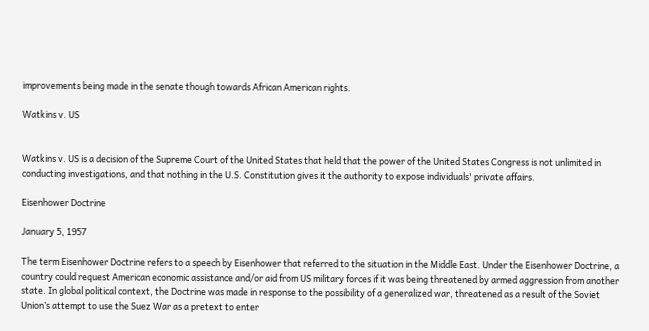improvements being made in the senate though towards African American rights.

Watkins v. US


Watkins v. US is a decision of the Supreme Court of the United States that held that the power of the United States Congress is not unlimited in conducting investigations, and that nothing in the U.S. Constitution gives it the authority to expose individuals' private affairs.

Eisenhower Doctrine

January 5, 1957

The term Eisenhower Doctrine refers to a speech by Eisenhower that referred to the situation in the Middle East. Under the Eisenhower Doctrine, a country could request American economic assistance and/or aid from US military forces if it was being threatened by armed aggression from another state. In global political context, the Doctrine was made in response to the possibility of a generalized war, threatened as a result of the Soviet Union’s attempt to use the Suez War as a pretext to enter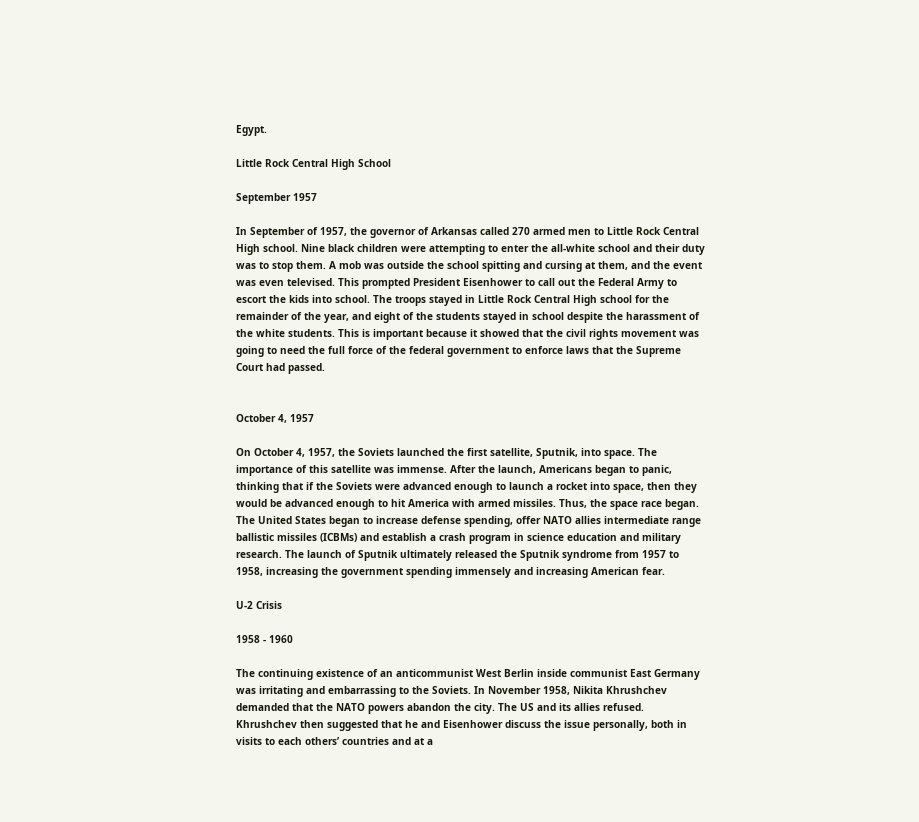Egypt.

Little Rock Central High School

September 1957

In September of 1957, the governor of Arkansas called 270 armed men to Little Rock Central High school. Nine black children were attempting to enter the all-white school and their duty was to stop them. A mob was outside the school spitting and cursing at them, and the event was even televised. This prompted President Eisenhower to call out the Federal Army to escort the kids into school. The troops stayed in Little Rock Central High school for the remainder of the year, and eight of the students stayed in school despite the harassment of the white students. This is important because it showed that the civil rights movement was going to need the full force of the federal government to enforce laws that the Supreme Court had passed.


October 4, 1957

On October 4, 1957, the Soviets launched the first satellite, Sputnik, into space. The importance of this satellite was immense. After the launch, Americans began to panic, thinking that if the Soviets were advanced enough to launch a rocket into space, then they would be advanced enough to hit America with armed missiles. Thus, the space race began. The United States began to increase defense spending, offer NATO allies intermediate range ballistic missiles (ICBMs) and establish a crash program in science education and military research. The launch of Sputnik ultimately released the Sputnik syndrome from 1957 to 1958, increasing the government spending immensely and increasing American fear.

U-2 Crisis

1958 - 1960

The continuing existence of an anticommunist West Berlin inside communist East Germany was irritating and embarrassing to the Soviets. In November 1958, Nikita Khrushchev demanded that the NATO powers abandon the city. The US and its allies refused. Khrushchev then suggested that he and Eisenhower discuss the issue personally, both in visits to each others’ countries and at a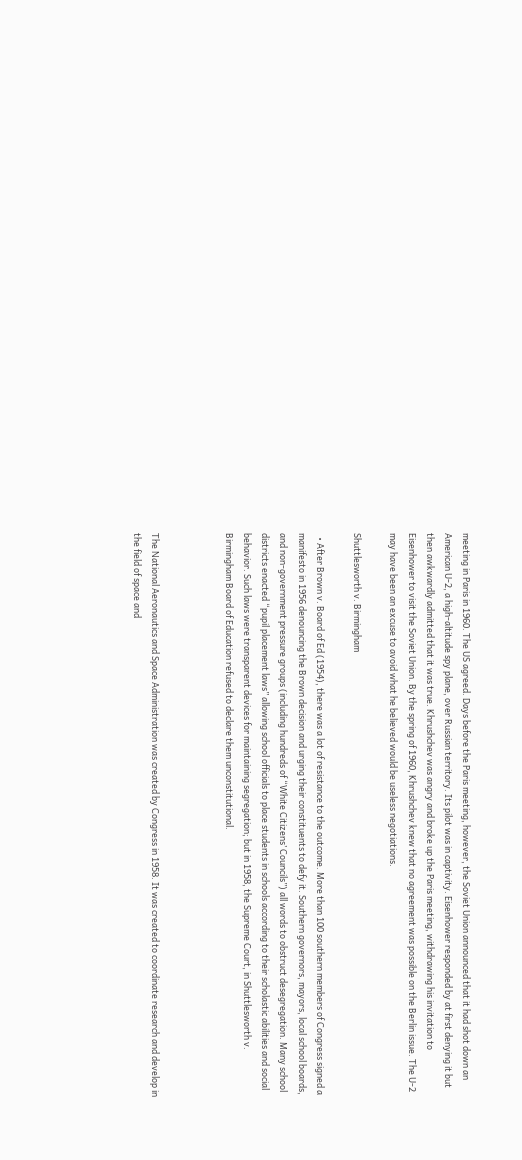meeting in Paris in 1960. The US agreed. Days before the Paris meeting, however, the Soviet Union announced that it had shot down an American U-2, a high-altitude spy plane, over Russian territory. Its pilot was in captivity. Eisenhower responded by at first denying it but then awkwardly admitted that it was true. Khrushchev was angry and broke up the Paris meeting, withdrawing his invitation to Eisenhower to visit the Soviet Union. By the spring of 1960, Khrushchev knew that no agreement was possible on the Berlin issue. The U-2 may have been an excuse to avoid what he believed would be useless negotiations.

Shuttlesworth v. Birmingham

  • After Brown v. Board of Ed (1954), there was a lot of resistance to the outcome. More than 100 southern members of Congress signed a manifesto in 1956 denouncing the Brown decision and urging their constituents to defy it. Southern governors, mayors, local school boards, and non-government pressure groups (including hundreds of “White Citizens’ Councils”) all words to obstruct desegregation. Many school districts enacted “pupil placement laws” allowing school officials to place students in schools according to their scholastic abilities and social behavior. Such laws were transparent devices for maintaining segregation; but in 1958, the Supreme Court, in Shuttlesworth v. Birmingham Board of Education refused to declare them unconstitutional.



The National Aeronautics and Space Administration was created by Congress in 1958. It was created to coordinate research and develop in the field of space and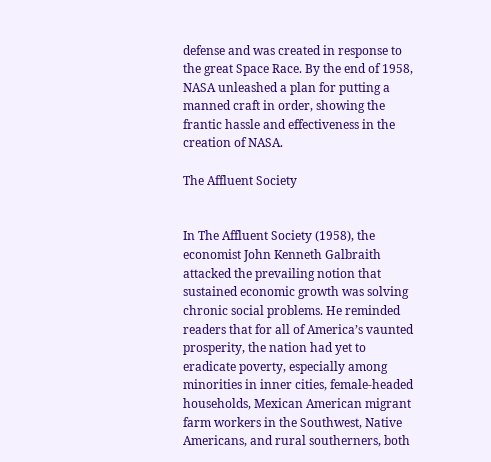defense and was created in response to the great Space Race. By the end of 1958, NASA unleashed a plan for putting a manned craft in order, showing the frantic hassle and effectiveness in the creation of NASA.

The Affluent Society


In The Affluent Society (1958), the economist John Kenneth Galbraith attacked the prevailing notion that sustained economic growth was solving chronic social problems. He reminded readers that for all of America’s vaunted prosperity, the nation had yet to eradicate poverty, especially among minorities in inner cities, female-headed households, Mexican American migrant farm workers in the Southwest, Native Americans, and rural southerners, both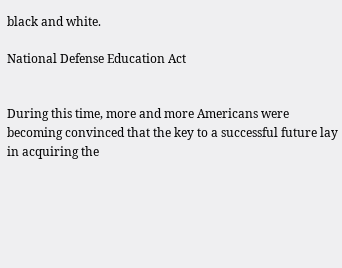black and white.

National Defense Education Act


During this time, more and more Americans were becoming convinced that the key to a successful future lay in acquiring the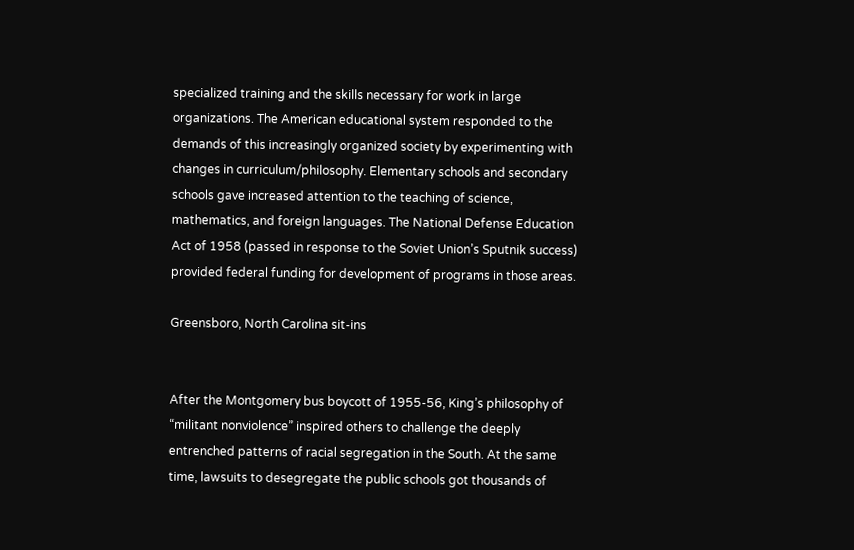specialized training and the skills necessary for work in large organizations. The American educational system responded to the demands of this increasingly organized society by experimenting with changes in curriculum/philosophy. Elementary schools and secondary schools gave increased attention to the teaching of science, mathematics, and foreign languages. The National Defense Education Act of 1958 (passed in response to the Soviet Union’s Sputnik success) provided federal funding for development of programs in those areas.

Greensboro, North Carolina sit-ins


After the Montgomery bus boycott of 1955-56, King’s philosophy of “militant nonviolence” inspired others to challenge the deeply entrenched patterns of racial segregation in the South. At the same time, lawsuits to desegregate the public schools got thousands of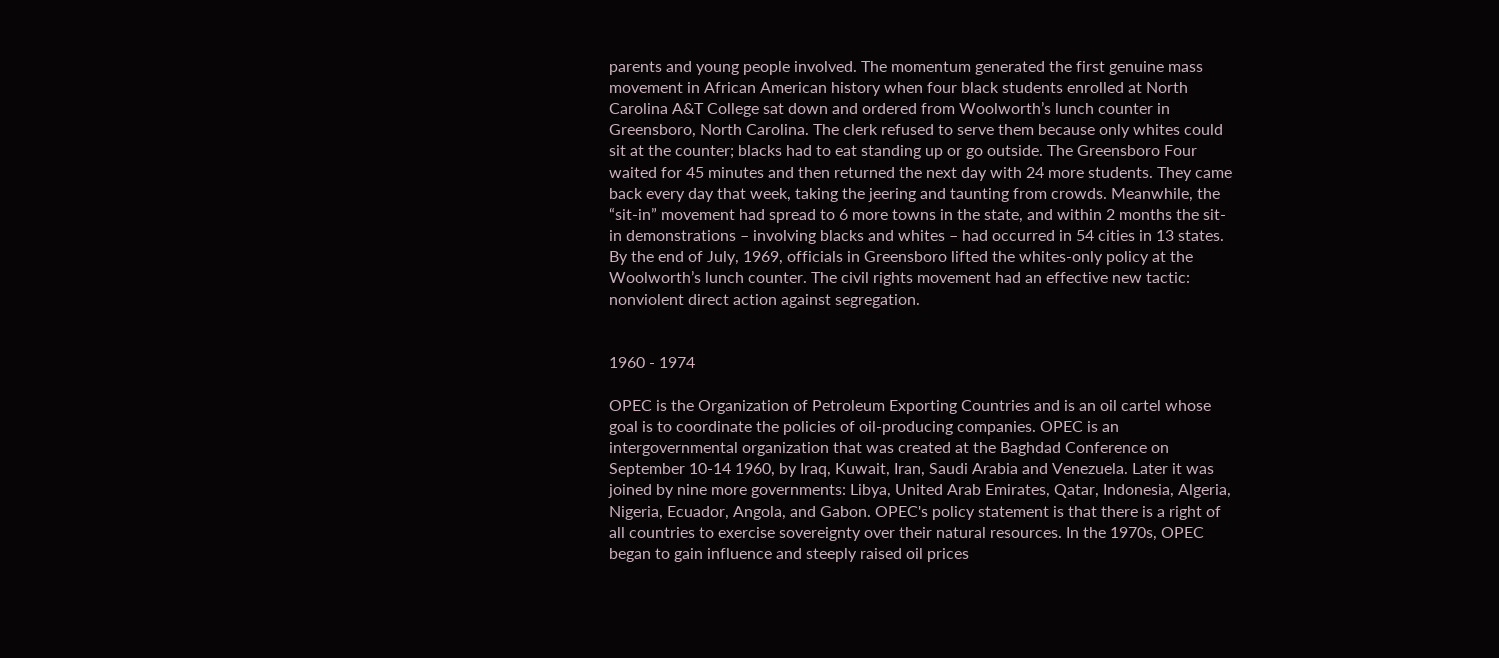parents and young people involved. The momentum generated the first genuine mass movement in African American history when four black students enrolled at North Carolina A&T College sat down and ordered from Woolworth’s lunch counter in Greensboro, North Carolina. The clerk refused to serve them because only whites could sit at the counter; blacks had to eat standing up or go outside. The Greensboro Four waited for 45 minutes and then returned the next day with 24 more students. They came back every day that week, taking the jeering and taunting from crowds. Meanwhile, the “sit-in” movement had spread to 6 more towns in the state, and within 2 months the sit-in demonstrations – involving blacks and whites – had occurred in 54 cities in 13 states. By the end of July, 1969, officials in Greensboro lifted the whites-only policy at the Woolworth’s lunch counter. The civil rights movement had an effective new tactic: nonviolent direct action against segregation.


1960 - 1974

OPEC is the Organization of Petroleum Exporting Countries and is an oil cartel whose goal is to coordinate the policies of oil-producing companies. OPEC is an intergovernmental organization that was created at the Baghdad Conference on September 10-14 1960, by Iraq, Kuwait, Iran, Saudi Arabia and Venezuela. Later it was joined by nine more governments: Libya, United Arab Emirates, Qatar, Indonesia, Algeria, Nigeria, Ecuador, Angola, and Gabon. OPEC's policy statement is that there is a right of all countries to exercise sovereignty over their natural resources. In the 1970s, OPEC began to gain influence and steeply raised oil prices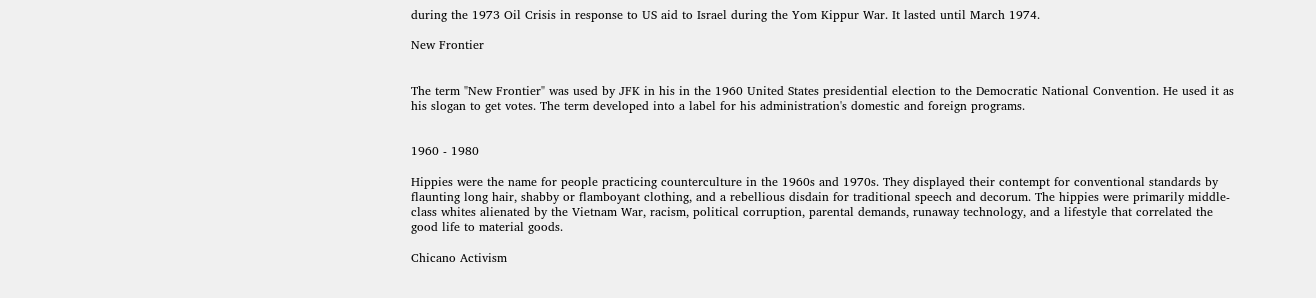during the 1973 Oil Crisis in response to US aid to Israel during the Yom Kippur War. It lasted until March 1974.

New Frontier


The term "New Frontier" was used by JFK in his in the 1960 United States presidential election to the Democratic National Convention. He used it as his slogan to get votes. The term developed into a label for his administration's domestic and foreign programs.


1960 - 1980

Hippies were the name for people practicing counterculture in the 1960s and 1970s. They displayed their contempt for conventional standards by flaunting long hair, shabby or flamboyant clothing, and a rebellious disdain for traditional speech and decorum. The hippies were primarily middle-class whites alienated by the Vietnam War, racism, political corruption, parental demands, runaway technology, and a lifestyle that correlated the good life to material goods.

Chicano Activism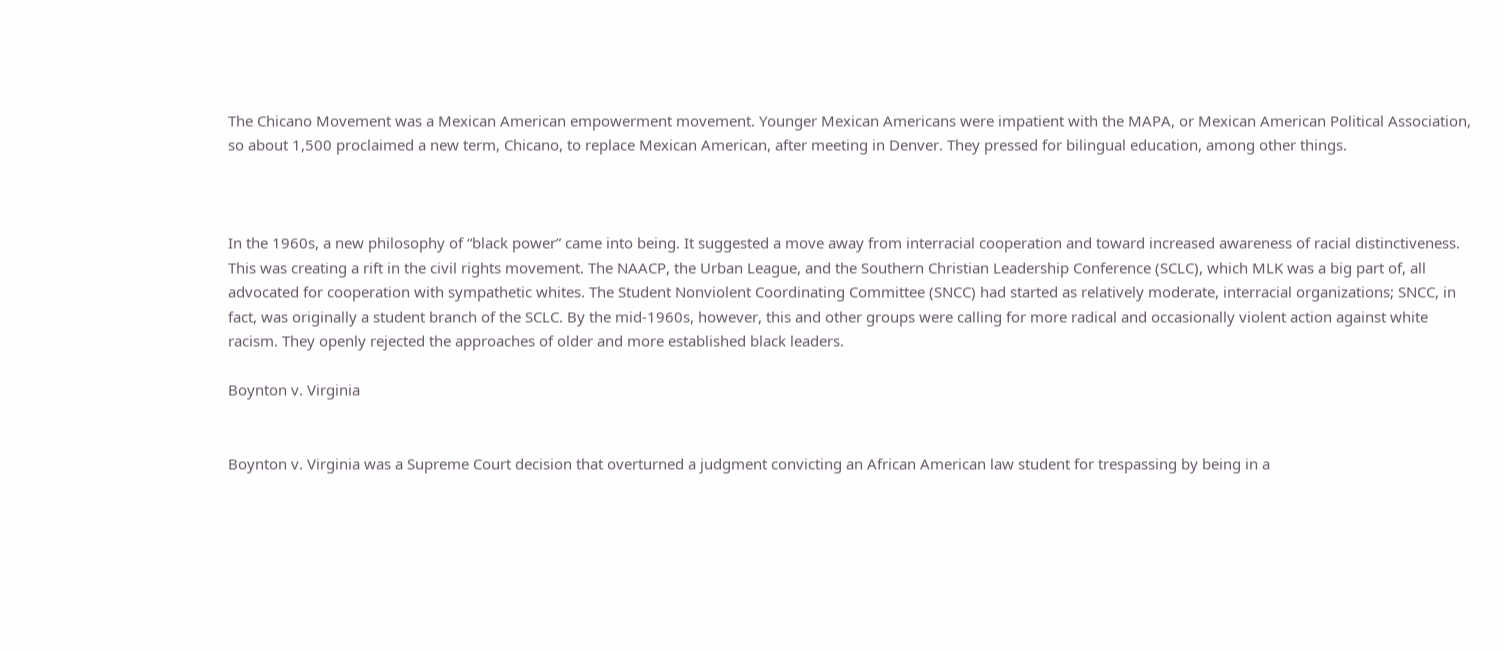The Chicano Movement was a Mexican American empowerment movement. Younger Mexican Americans were impatient with the MAPA, or Mexican American Political Association, so about 1,500 proclaimed a new term, Chicano, to replace Mexican American, after meeting in Denver. They pressed for bilingual education, among other things.



In the 1960s, a new philosophy of “black power” came into being. It suggested a move away from interracial cooperation and toward increased awareness of racial distinctiveness. This was creating a rift in the civil rights movement. The NAACP, the Urban League, and the Southern Christian Leadership Conference (SCLC), which MLK was a big part of, all advocated for cooperation with sympathetic whites. The Student Nonviolent Coordinating Committee (SNCC) had started as relatively moderate, interracial organizations; SNCC, in fact, was originally a student branch of the SCLC. By the mid-1960s, however, this and other groups were calling for more radical and occasionally violent action against white racism. They openly rejected the approaches of older and more established black leaders.

Boynton v. Virginia


Boynton v. Virginia was a Supreme Court decision that overturned a judgment convicting an African American law student for trespassing by being in a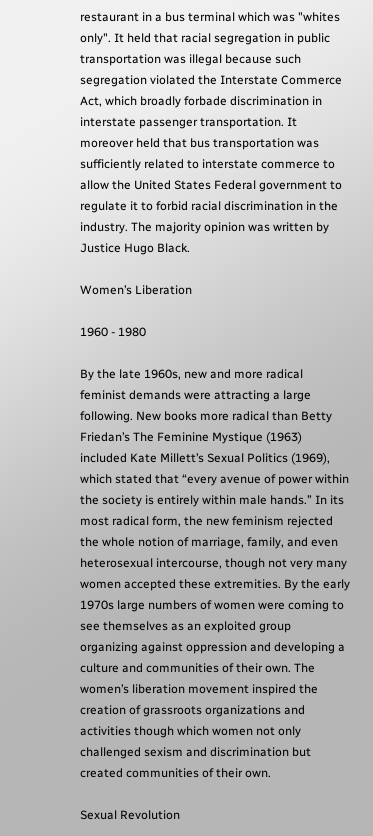restaurant in a bus terminal which was "whites only". It held that racial segregation in public transportation was illegal because such segregation violated the Interstate Commerce Act, which broadly forbade discrimination in interstate passenger transportation. It moreover held that bus transportation was sufficiently related to interstate commerce to allow the United States Federal government to regulate it to forbid racial discrimination in the industry. The majority opinion was written by Justice Hugo Black.

Women’s Liberation

1960 - 1980

By the late 1960s, new and more radical feminist demands were attracting a large following. New books more radical than Betty Friedan’s The Feminine Mystique (1963) included Kate Millett’s Sexual Politics (1969), which stated that “every avenue of power within the society is entirely within male hands.” In its most radical form, the new feminism rejected the whole notion of marriage, family, and even heterosexual intercourse, though not very many women accepted these extremities. By the early 1970s large numbers of women were coming to see themselves as an exploited group organizing against oppression and developing a culture and communities of their own. The women’s liberation movement inspired the creation of grassroots organizations and activities though which women not only challenged sexism and discrimination but created communities of their own.

Sexual Revolution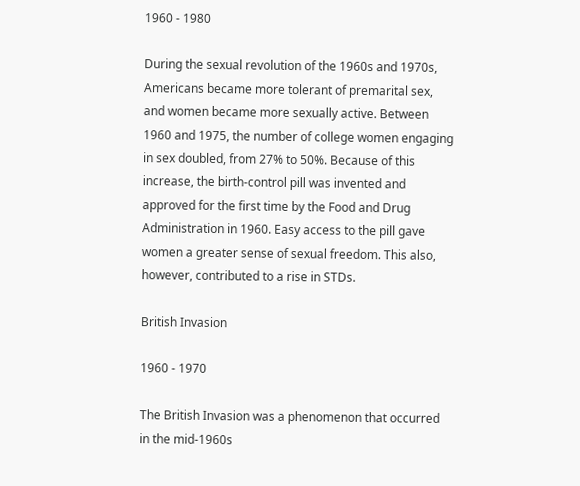1960 - 1980

During the sexual revolution of the 1960s and 1970s, Americans became more tolerant of premarital sex, and women became more sexually active. Between 1960 and 1975, the number of college women engaging in sex doubled, from 27% to 50%. Because of this increase, the birth-control pill was invented and approved for the first time by the Food and Drug Administration in 1960. Easy access to the pill gave women a greater sense of sexual freedom. This also, however, contributed to a rise in STDs.

British Invasion

1960 - 1970

The British Invasion was a phenomenon that occurred in the mid-1960s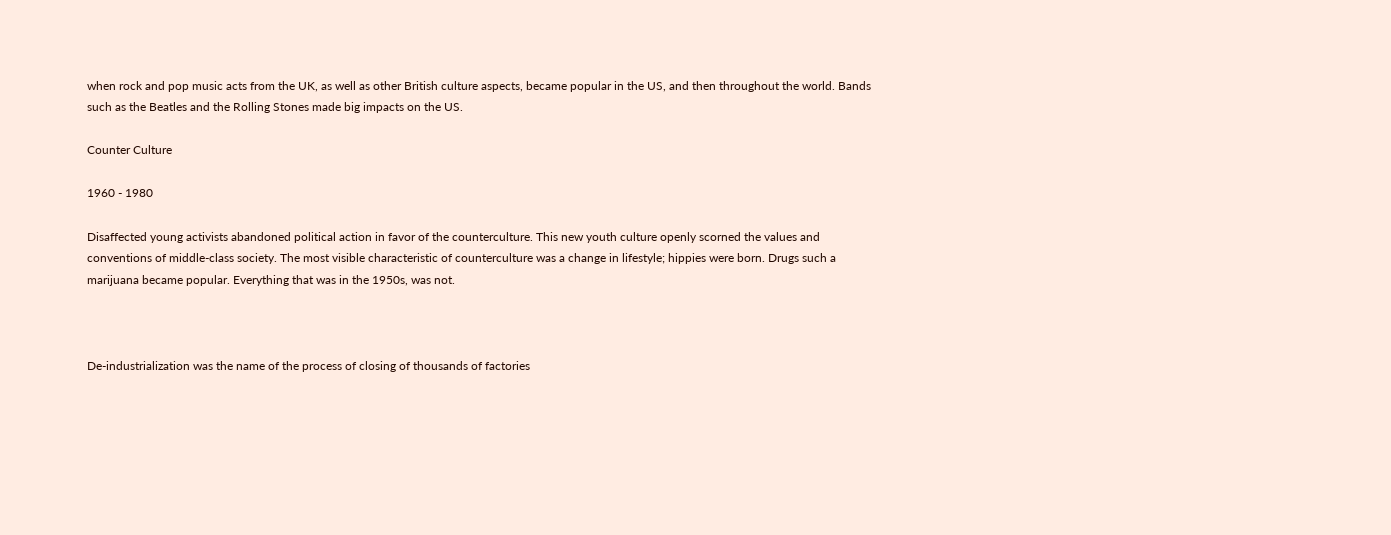when rock and pop music acts from the UK, as well as other British culture aspects, became popular in the US, and then throughout the world. Bands such as the Beatles and the Rolling Stones made big impacts on the US.

Counter Culture

1960 - 1980

Disaffected young activists abandoned political action in favor of the counterculture. This new youth culture openly scorned the values and conventions of middle-class society. The most visible characteristic of counterculture was a change in lifestyle; hippies were born. Drugs such a marijuana became popular. Everything that was in the 1950s, was not.



De-industrialization was the name of the process of closing of thousands of factories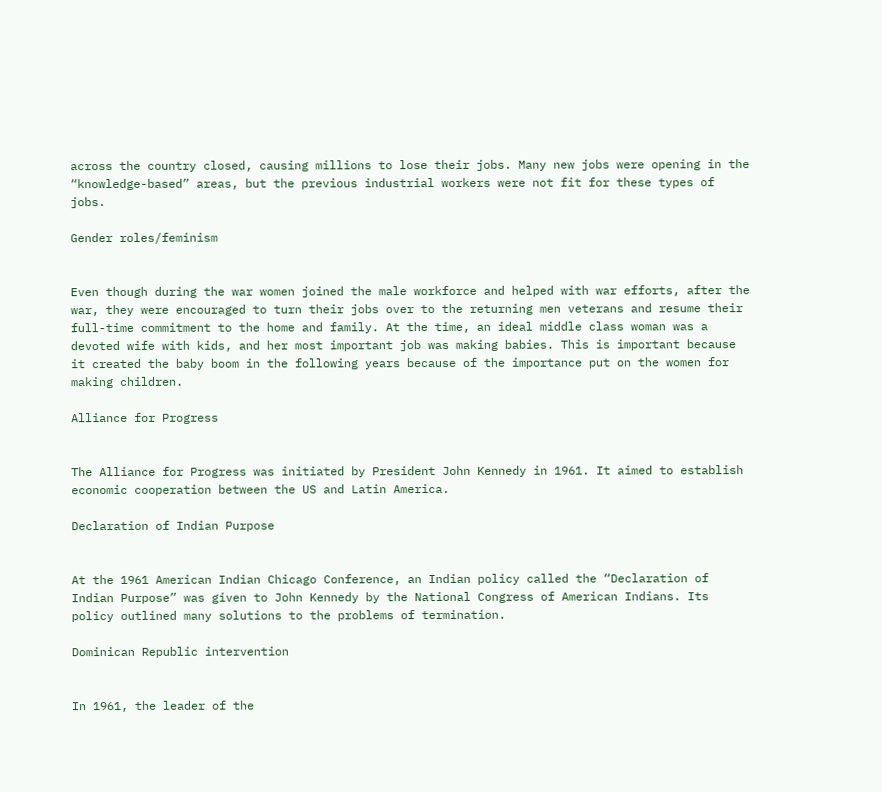across the country closed, causing millions to lose their jobs. Many new jobs were opening in the “knowledge-based” areas, but the previous industrial workers were not fit for these types of jobs.

Gender roles/feminism


Even though during the war women joined the male workforce and helped with war efforts, after the war, they were encouraged to turn their jobs over to the returning men veterans and resume their full-time commitment to the home and family. At the time, an ideal middle class woman was a devoted wife with kids, and her most important job was making babies. This is important because it created the baby boom in the following years because of the importance put on the women for making children.

Alliance for Progress


The Alliance for Progress was initiated by President John Kennedy in 1961. It aimed to establish economic cooperation between the US and Latin America.

Declaration of Indian Purpose


At the 1961 American Indian Chicago Conference, an Indian policy called the “Declaration of Indian Purpose” was given to John Kennedy by the National Congress of American Indians. Its policy outlined many solutions to the problems of termination.

Dominican Republic intervention


In 1961, the leader of the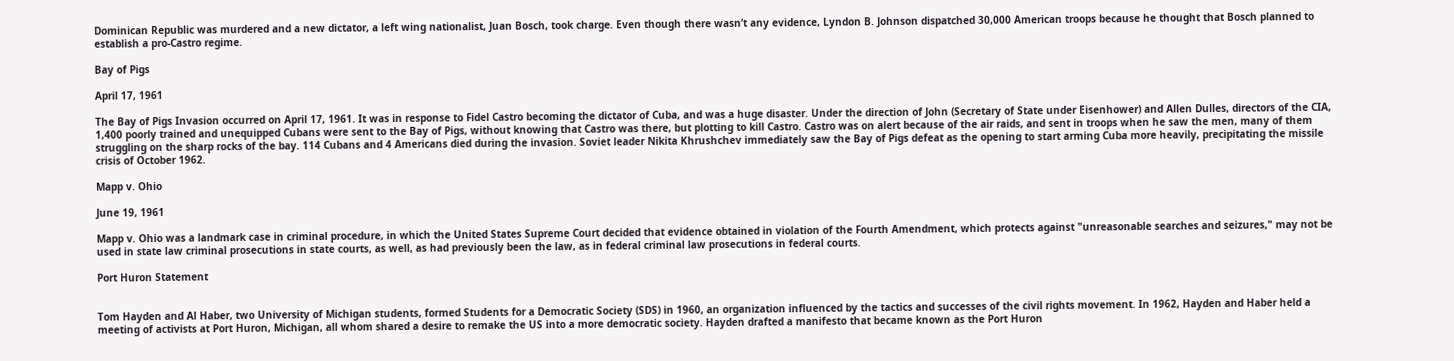Dominican Republic was murdered and a new dictator, a left wing nationalist, Juan Bosch, took charge. Even though there wasn’t any evidence, Lyndon B. Johnson dispatched 30,000 American troops because he thought that Bosch planned to establish a pro-Castro regime.

Bay of Pigs

April 17, 1961

The Bay of Pigs Invasion occurred on April 17, 1961. It was in response to Fidel Castro becoming the dictator of Cuba, and was a huge disaster. Under the direction of John (Secretary of State under Eisenhower) and Allen Dulles, directors of the CIA, 1,400 poorly trained and unequipped Cubans were sent to the Bay of Pigs, without knowing that Castro was there, but plotting to kill Castro. Castro was on alert because of the air raids, and sent in troops when he saw the men, many of them struggling on the sharp rocks of the bay. 114 Cubans and 4 Americans died during the invasion. Soviet leader Nikita Khrushchev immediately saw the Bay of Pigs defeat as the opening to start arming Cuba more heavily, precipitating the missile crisis of October 1962.

Mapp v. Ohio

June 19, 1961

Mapp v. Ohio was a landmark case in criminal procedure, in which the United States Supreme Court decided that evidence obtained in violation of the Fourth Amendment, which protects against "unreasonable searches and seizures," may not be used in state law criminal prosecutions in state courts, as well, as had previously been the law, as in federal criminal law prosecutions in federal courts.

Port Huron Statement


Tom Hayden and Al Haber, two University of Michigan students, formed Students for a Democratic Society (SDS) in 1960, an organization influenced by the tactics and successes of the civil rights movement. In 1962, Hayden and Haber held a meeting of activists at Port Huron, Michigan, all whom shared a desire to remake the US into a more democratic society. Hayden drafted a manifesto that became known as the Port Huron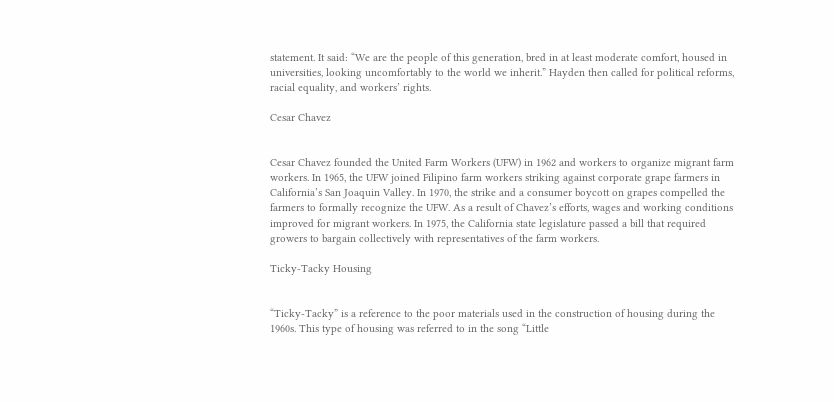statement. It said: “We are the people of this generation, bred in at least moderate comfort, housed in universities, looking uncomfortably to the world we inherit.” Hayden then called for political reforms, racial equality, and workers’ rights.

Cesar Chavez


Cesar Chavez founded the United Farm Workers (UFW) in 1962 and workers to organize migrant farm workers. In 1965, the UFW joined Filipino farm workers striking against corporate grape farmers in California’s San Joaquin Valley. In 1970, the strike and a consumer boycott on grapes compelled the farmers to formally recognize the UFW. As a result of Chavez’s efforts, wages and working conditions improved for migrant workers. In 1975, the California state legislature passed a bill that required growers to bargain collectively with representatives of the farm workers.

Ticky-Tacky Housing


“Ticky-Tacky” is a reference to the poor materials used in the construction of housing during the 1960s. This type of housing was referred to in the song “Little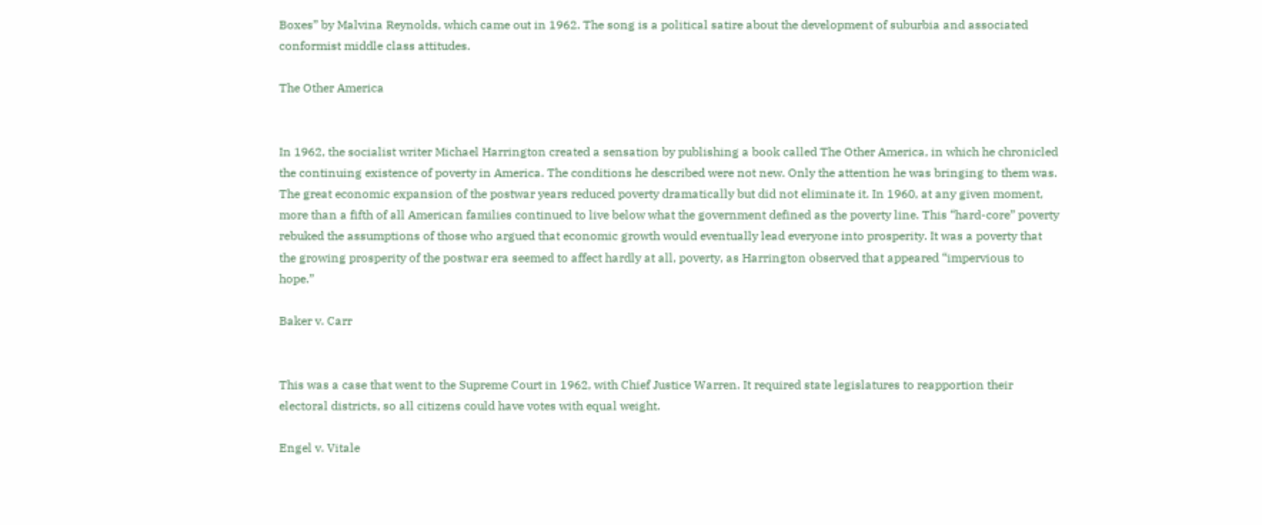Boxes” by Malvina Reynolds, which came out in 1962. The song is a political satire about the development of suburbia and associated conformist middle class attitudes.

The Other America


In 1962, the socialist writer Michael Harrington created a sensation by publishing a book called The Other America, in which he chronicled the continuing existence of poverty in America. The conditions he described were not new. Only the attention he was bringing to them was. The great economic expansion of the postwar years reduced poverty dramatically but did not eliminate it. In 1960, at any given moment, more than a fifth of all American families continued to live below what the government defined as the poverty line. This “hard-core” poverty rebuked the assumptions of those who argued that economic growth would eventually lead everyone into prosperity. It was a poverty that the growing prosperity of the postwar era seemed to affect hardly at all, poverty, as Harrington observed that appeared “impervious to hope.”

Baker v. Carr


This was a case that went to the Supreme Court in 1962, with Chief Justice Warren. It required state legislatures to reapportion their electoral districts, so all citizens could have votes with equal weight.

Engel v. Vitale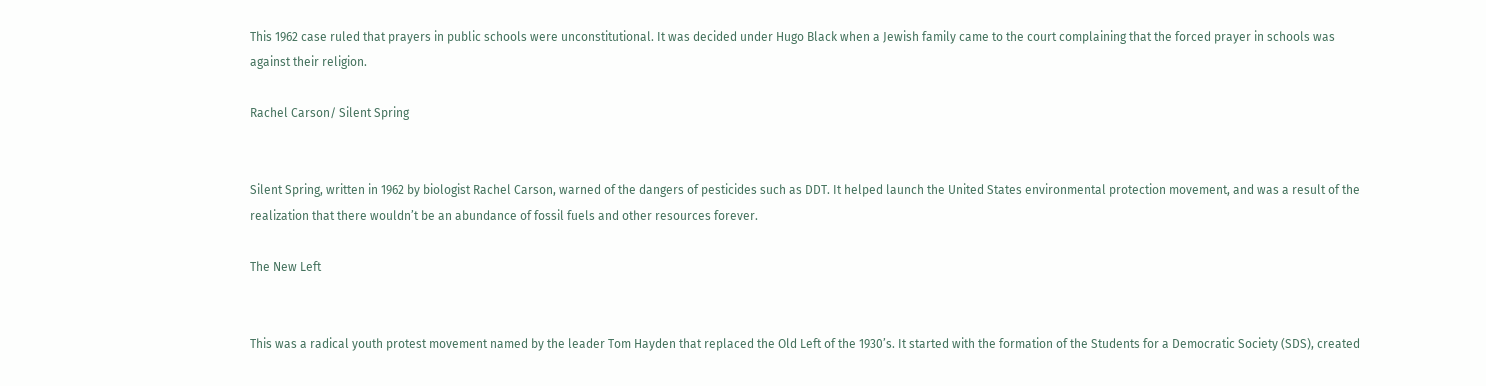This 1962 case ruled that prayers in public schools were unconstitutional. It was decided under Hugo Black when a Jewish family came to the court complaining that the forced prayer in schools was against their religion.

Rachel Carson/ Silent Spring


Silent Spring, written in 1962 by biologist Rachel Carson, warned of the dangers of pesticides such as DDT. It helped launch the United States environmental protection movement, and was a result of the realization that there wouldn’t be an abundance of fossil fuels and other resources forever.

The New Left


This was a radical youth protest movement named by the leader Tom Hayden that replaced the Old Left of the 1930’s. It started with the formation of the Students for a Democratic Society (SDS), created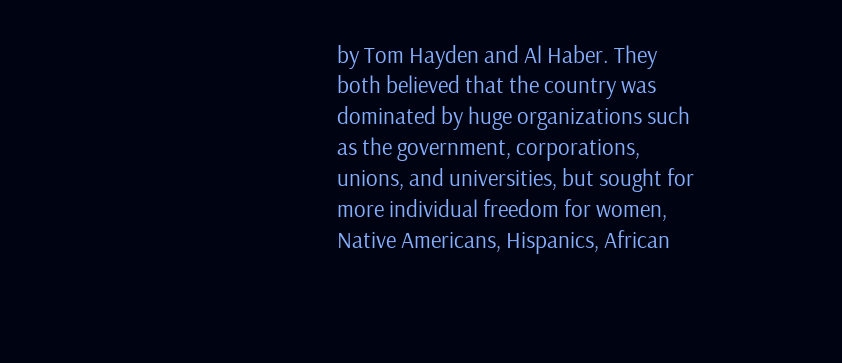by Tom Hayden and Al Haber. They both believed that the country was dominated by huge organizations such as the government, corporations, unions, and universities, but sought for more individual freedom for women, Native Americans, Hispanics, African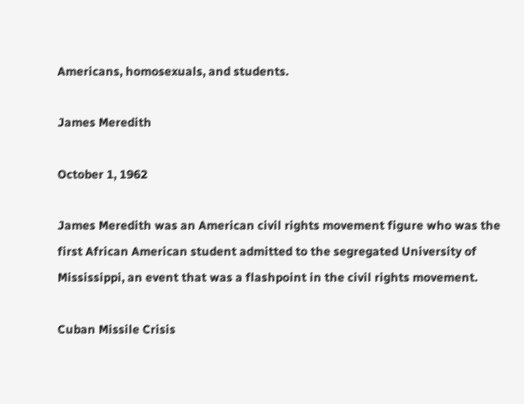Americans, homosexuals, and students.

James Meredith

October 1, 1962

James Meredith was an American civil rights movement figure who was the first African American student admitted to the segregated University of Mississippi, an event that was a flashpoint in the civil rights movement.

Cuban Missile Crisis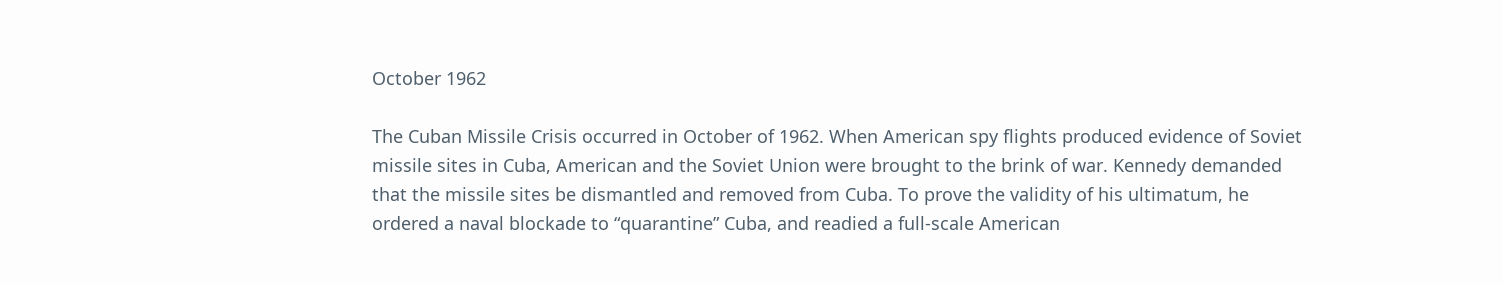October 1962

The Cuban Missile Crisis occurred in October of 1962. When American spy flights produced evidence of Soviet missile sites in Cuba, American and the Soviet Union were brought to the brink of war. Kennedy demanded that the missile sites be dismantled and removed from Cuba. To prove the validity of his ultimatum, he ordered a naval blockade to “quarantine” Cuba, and readied a full-scale American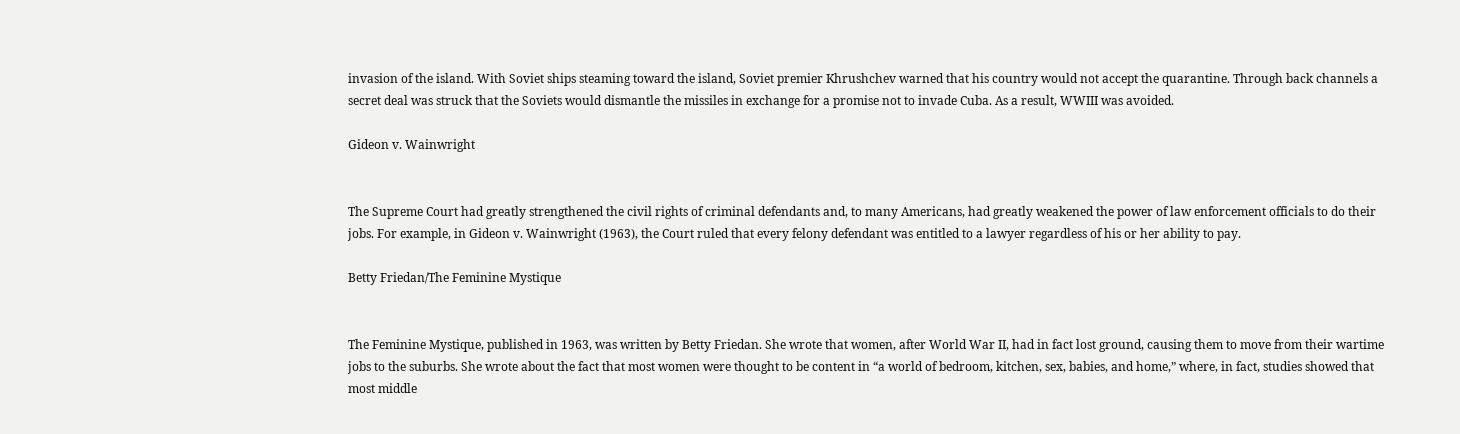invasion of the island. With Soviet ships steaming toward the island, Soviet premier Khrushchev warned that his country would not accept the quarantine. Through back channels a secret deal was struck that the Soviets would dismantle the missiles in exchange for a promise not to invade Cuba. As a result, WWIII was avoided.

Gideon v. Wainwright


The Supreme Court had greatly strengthened the civil rights of criminal defendants and, to many Americans, had greatly weakened the power of law enforcement officials to do their jobs. For example, in Gideon v. Wainwright (1963), the Court ruled that every felony defendant was entitled to a lawyer regardless of his or her ability to pay.

Betty Friedan/The Feminine Mystique


The Feminine Mystique, published in 1963, was written by Betty Friedan. She wrote that women, after World War II, had in fact lost ground, causing them to move from their wartime jobs to the suburbs. She wrote about the fact that most women were thought to be content in “a world of bedroom, kitchen, sex, babies, and home,” where, in fact, studies showed that most middle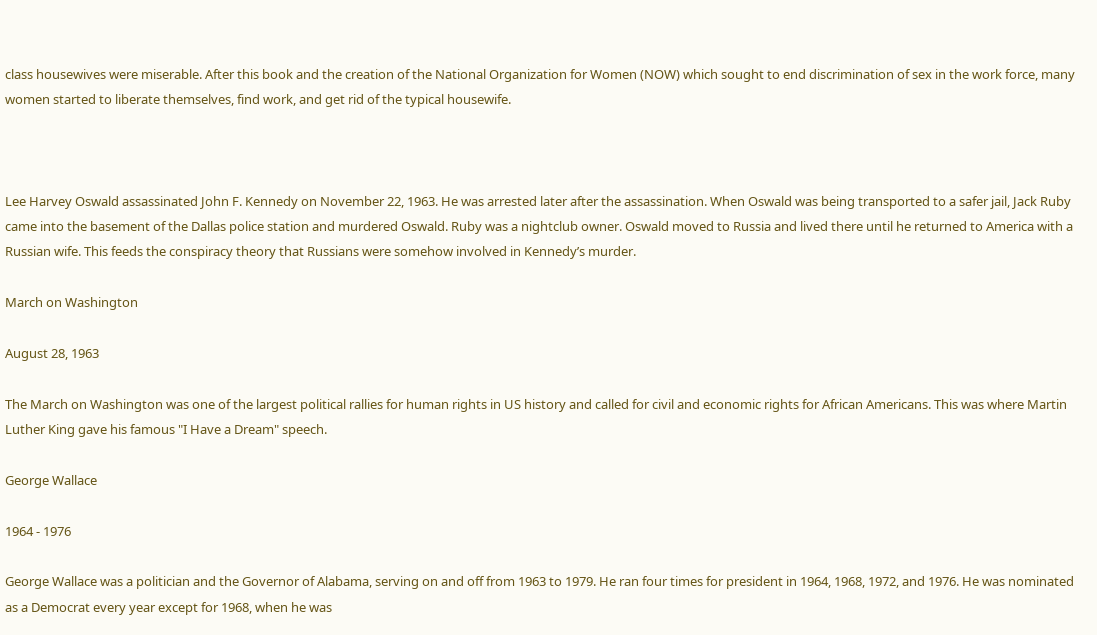class housewives were miserable. After this book and the creation of the National Organization for Women (NOW) which sought to end discrimination of sex in the work force, many women started to liberate themselves, find work, and get rid of the typical housewife.



Lee Harvey Oswald assassinated John F. Kennedy on November 22, 1963. He was arrested later after the assassination. When Oswald was being transported to a safer jail, Jack Ruby came into the basement of the Dallas police station and murdered Oswald. Ruby was a nightclub owner. Oswald moved to Russia and lived there until he returned to America with a Russian wife. This feeds the conspiracy theory that Russians were somehow involved in Kennedy’s murder.

March on Washington

August 28, 1963

The March on Washington was one of the largest political rallies for human rights in US history and called for civil and economic rights for African Americans. This was where Martin Luther King gave his famous "I Have a Dream" speech.

George Wallace

1964 - 1976

George Wallace was a politician and the Governor of Alabama, serving on and off from 1963 to 1979. He ran four times for president in 1964, 1968, 1972, and 1976. He was nominated as a Democrat every year except for 1968, when he was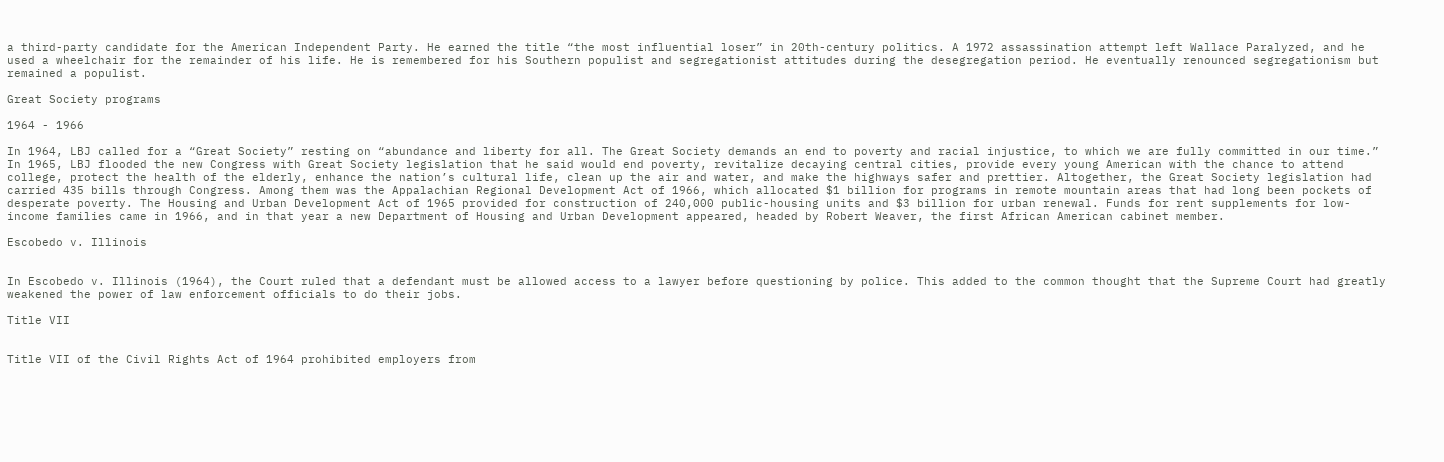a third-party candidate for the American Independent Party. He earned the title “the most influential loser” in 20th-century politics. A 1972 assassination attempt left Wallace Paralyzed, and he used a wheelchair for the remainder of his life. He is remembered for his Southern populist and segregationist attitudes during the desegregation period. He eventually renounced segregationism but remained a populist.

Great Society programs

1964 - 1966

In 1964, LBJ called for a “Great Society” resting on “abundance and liberty for all. The Great Society demands an end to poverty and racial injustice, to which we are fully committed in our time.” In 1965, LBJ flooded the new Congress with Great Society legislation that he said would end poverty, revitalize decaying central cities, provide every young American with the chance to attend college, protect the health of the elderly, enhance the nation’s cultural life, clean up the air and water, and make the highways safer and prettier. Altogether, the Great Society legislation had carried 435 bills through Congress. Among them was the Appalachian Regional Development Act of 1966, which allocated $1 billion for programs in remote mountain areas that had long been pockets of desperate poverty. The Housing and Urban Development Act of 1965 provided for construction of 240,000 public-housing units and $3 billion for urban renewal. Funds for rent supplements for low-income families came in 1966, and in that year a new Department of Housing and Urban Development appeared, headed by Robert Weaver, the first African American cabinet member.

Escobedo v. Illinois


In Escobedo v. Illinois (1964), the Court ruled that a defendant must be allowed access to a lawyer before questioning by police. This added to the common thought that the Supreme Court had greatly weakened the power of law enforcement officials to do their jobs.

Title VII


Title VII of the Civil Rights Act of 1964 prohibited employers from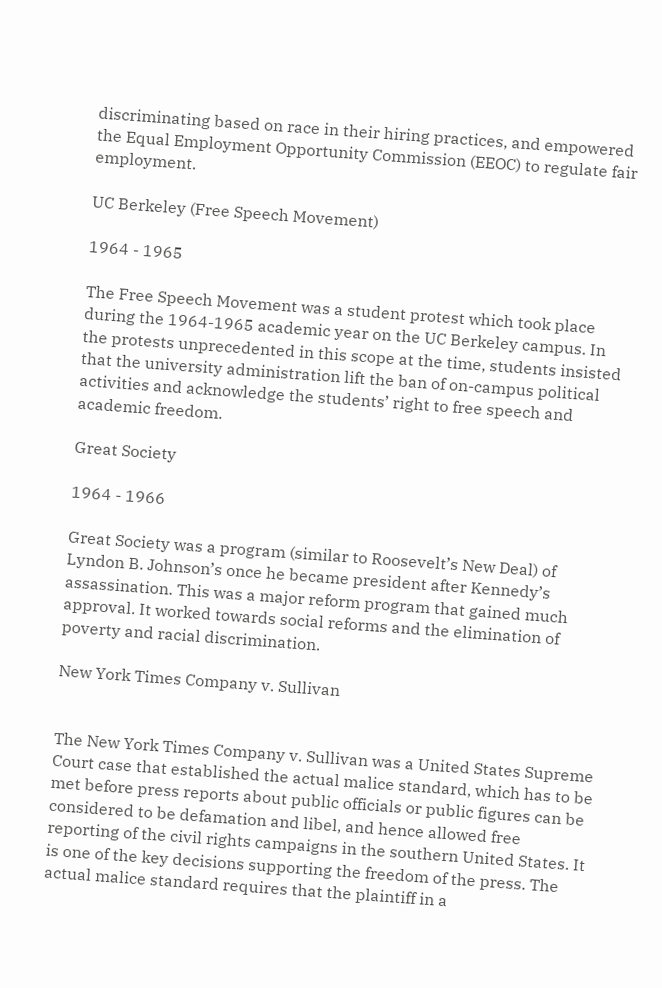discriminating based on race in their hiring practices, and empowered the Equal Employment Opportunity Commission (EEOC) to regulate fair employment.

UC Berkeley (Free Speech Movement)

1964 - 1965

The Free Speech Movement was a student protest which took place during the 1964-1965 academic year on the UC Berkeley campus. In the protests unprecedented in this scope at the time, students insisted that the university administration lift the ban of on-campus political activities and acknowledge the students’ right to free speech and academic freedom.

Great Society

1964 - 1966

Great Society was a program (similar to Roosevelt’s New Deal) of Lyndon B. Johnson’s once he became president after Kennedy’s assassination. This was a major reform program that gained much approval. It worked towards social reforms and the elimination of poverty and racial discrimination.

New York Times Company v. Sullivan


The New York Times Company v. Sullivan was a United States Supreme Court case that established the actual malice standard, which has to be met before press reports about public officials or public figures can be considered to be defamation and libel, and hence allowed free reporting of the civil rights campaigns in the southern United States. It is one of the key decisions supporting the freedom of the press. The actual malice standard requires that the plaintiff in a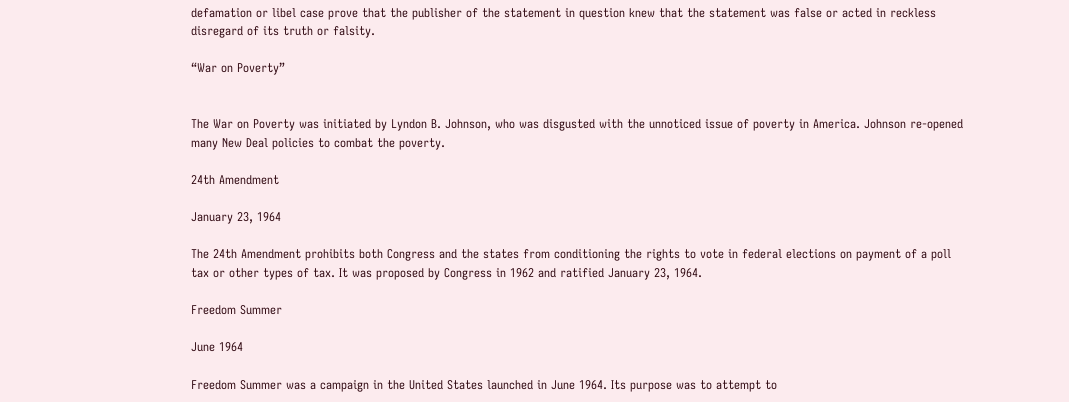defamation or libel case prove that the publisher of the statement in question knew that the statement was false or acted in reckless disregard of its truth or falsity.

“War on Poverty”


The War on Poverty was initiated by Lyndon B. Johnson, who was disgusted with the unnoticed issue of poverty in America. Johnson re-opened many New Deal policies to combat the poverty.

24th Amendment

January 23, 1964

The 24th Amendment prohibits both Congress and the states from conditioning the rights to vote in federal elections on payment of a poll tax or other types of tax. It was proposed by Congress in 1962 and ratified January 23, 1964.

Freedom Summer

June 1964

Freedom Summer was a campaign in the United States launched in June 1964. Its purpose was to attempt to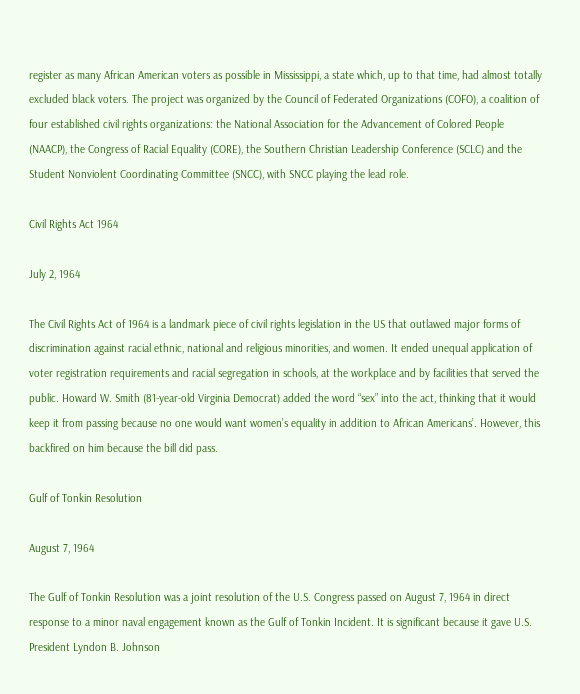register as many African American voters as possible in Mississippi, a state which, up to that time, had almost totally excluded black voters. The project was organized by the Council of Federated Organizations (COFO), a coalition of four established civil rights organizations: the National Association for the Advancement of Colored People (NAACP), the Congress of Racial Equality (CORE), the Southern Christian Leadership Conference (SCLC) and the Student Nonviolent Coordinating Committee (SNCC), with SNCC playing the lead role.

Civil Rights Act 1964

July 2, 1964

The Civil Rights Act of 1964 is a landmark piece of civil rights legislation in the US that outlawed major forms of discrimination against racial ethnic, national and religious minorities, and women. It ended unequal application of voter registration requirements and racial segregation in schools, at the workplace and by facilities that served the public. Howard W. Smith (81-year-old Virginia Democrat) added the word “sex” into the act, thinking that it would keep it from passing because no one would want women’s equality in addition to African Americans’. However, this backfired on him because the bill did pass.

Gulf of Tonkin Resolution

August 7, 1964

The Gulf of Tonkin Resolution was a joint resolution of the U.S. Congress passed on August 7, 1964 in direct response to a minor naval engagement known as the Gulf of Tonkin Incident. It is significant because it gave U.S. President Lyndon B. Johnson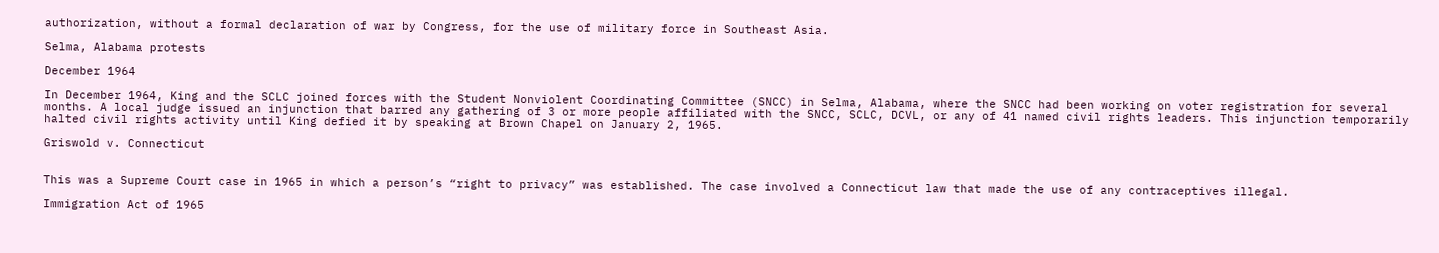authorization, without a formal declaration of war by Congress, for the use of military force in Southeast Asia.

Selma, Alabama protests

December 1964

In December 1964, King and the SCLC joined forces with the Student Nonviolent Coordinating Committee (SNCC) in Selma, Alabama, where the SNCC had been working on voter registration for several months. A local judge issued an injunction that barred any gathering of 3 or more people affiliated with the SNCC, SCLC, DCVL, or any of 41 named civil rights leaders. This injunction temporarily halted civil rights activity until King defied it by speaking at Brown Chapel on January 2, 1965.

Griswold v. Connecticut


This was a Supreme Court case in 1965 in which a person’s “right to privacy” was established. The case involved a Connecticut law that made the use of any contraceptives illegal.

Immigration Act of 1965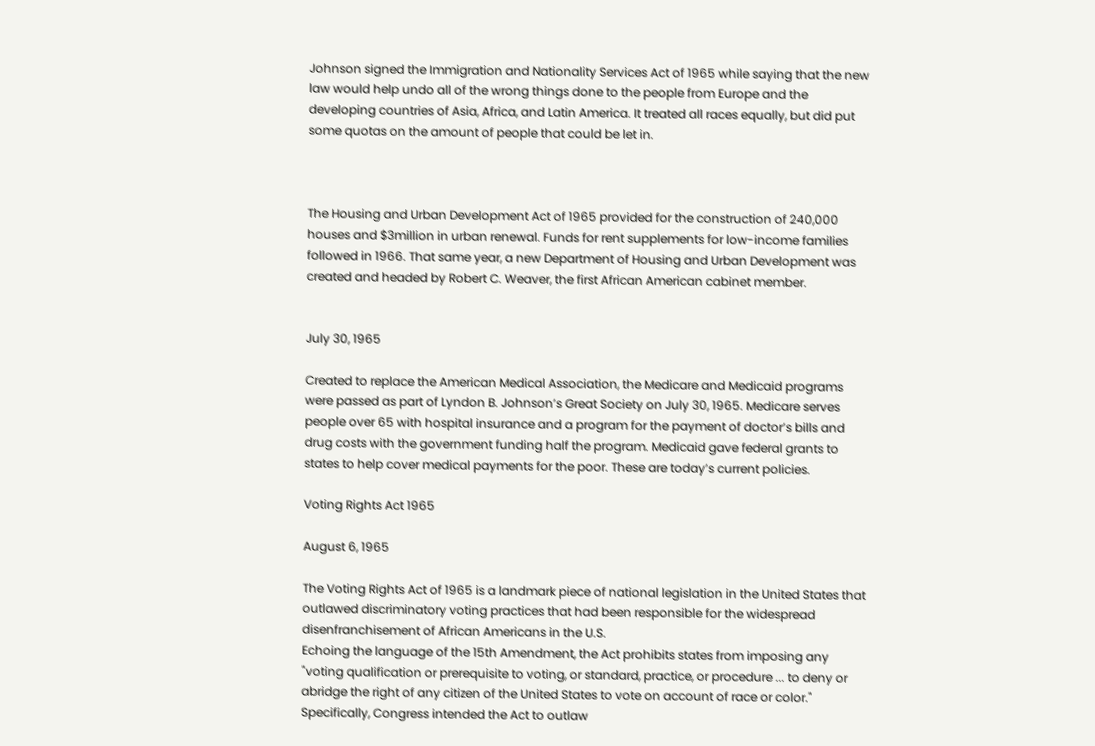Johnson signed the Immigration and Nationality Services Act of 1965 while saying that the new law would help undo all of the wrong things done to the people from Europe and the developing countries of Asia, Africa, and Latin America. It treated all races equally, but did put some quotas on the amount of people that could be let in.



The Housing and Urban Development Act of 1965 provided for the construction of 240,000 houses and $3million in urban renewal. Funds for rent supplements for low-income families followed in 1966. That same year, a new Department of Housing and Urban Development was created and headed by Robert C. Weaver, the first African American cabinet member.


July 30, 1965

Created to replace the American Medical Association, the Medicare and Medicaid programs were passed as part of Lyndon B. Johnson’s Great Society on July 30, 1965. Medicare serves people over 65 with hospital insurance and a program for the payment of doctor’s bills and drug costs with the government funding half the program. Medicaid gave federal grants to states to help cover medical payments for the poor. These are today’s current policies.

Voting Rights Act 1965

August 6, 1965

The Voting Rights Act of 1965 is a landmark piece of national legislation in the United States that outlawed discriminatory voting practices that had been responsible for the widespread disenfranchisement of African Americans in the U.S.
Echoing the language of the 15th Amendment, the Act prohibits states from imposing any "voting qualification or prerequisite to voting, or standard, practice, or procedure ... to deny or abridge the right of any citizen of the United States to vote on account of race or color." Specifically, Congress intended the Act to outlaw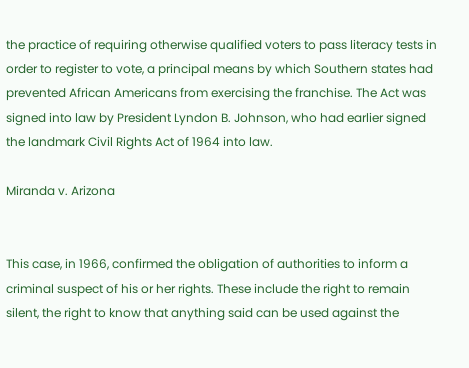the practice of requiring otherwise qualified voters to pass literacy tests in order to register to vote, a principal means by which Southern states had prevented African Americans from exercising the franchise. The Act was signed into law by President Lyndon B. Johnson, who had earlier signed the landmark Civil Rights Act of 1964 into law.

Miranda v. Arizona


This case, in 1966, confirmed the obligation of authorities to inform a criminal suspect of his or her rights. These include the right to remain silent, the right to know that anything said can be used against the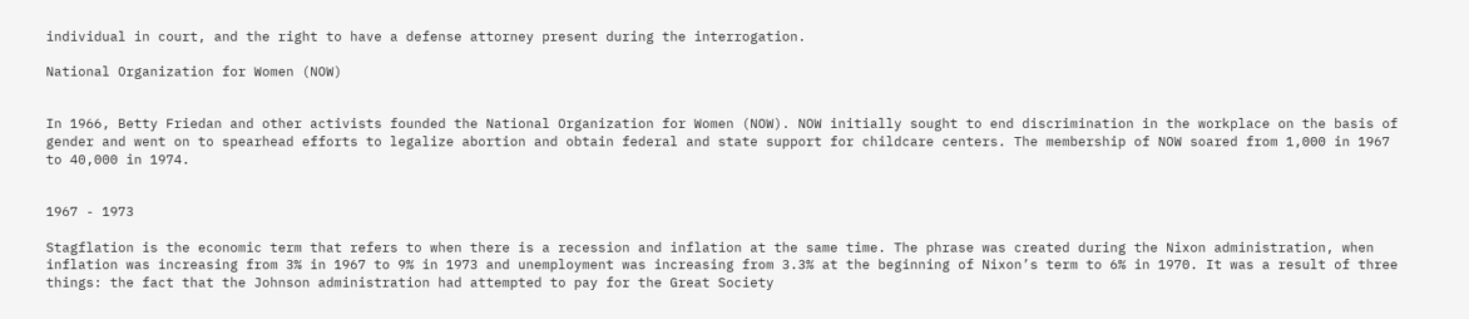individual in court, and the right to have a defense attorney present during the interrogation.

National Organization for Women (NOW)


In 1966, Betty Friedan and other activists founded the National Organization for Women (NOW). NOW initially sought to end discrimination in the workplace on the basis of gender and went on to spearhead efforts to legalize abortion and obtain federal and state support for childcare centers. The membership of NOW soared from 1,000 in 1967 to 40,000 in 1974.


1967 - 1973

Stagflation is the economic term that refers to when there is a recession and inflation at the same time. The phrase was created during the Nixon administration, when inflation was increasing from 3% in 1967 to 9% in 1973 and unemployment was increasing from 3.3% at the beginning of Nixon’s term to 6% in 1970. It was a result of three things: the fact that the Johnson administration had attempted to pay for the Great Society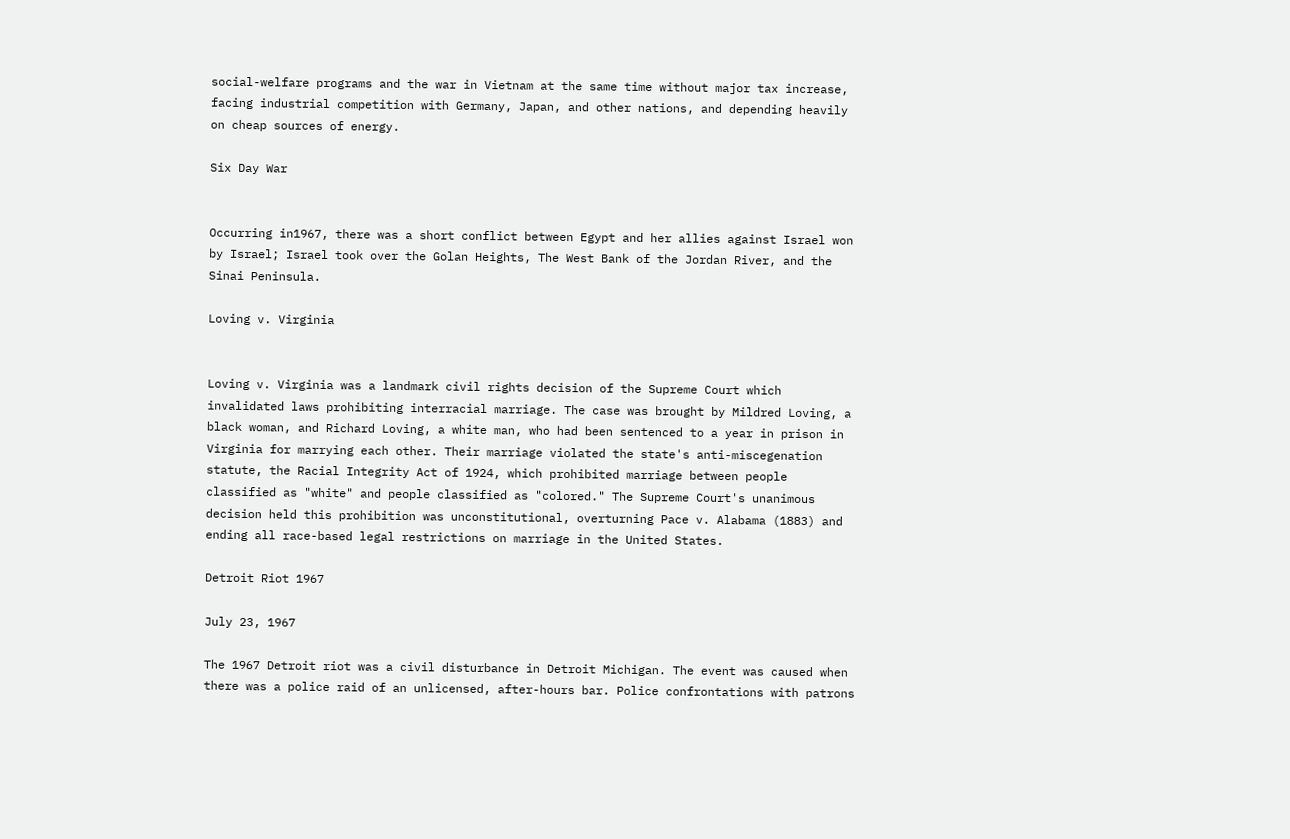social-welfare programs and the war in Vietnam at the same time without major tax increase, facing industrial competition with Germany, Japan, and other nations, and depending heavily on cheap sources of energy.

Six Day War


Occurring in1967, there was a short conflict between Egypt and her allies against Israel won by Israel; Israel took over the Golan Heights, The West Bank of the Jordan River, and the Sinai Peninsula.

Loving v. Virginia


Loving v. Virginia was a landmark civil rights decision of the Supreme Court which invalidated laws prohibiting interracial marriage. The case was brought by Mildred Loving, a black woman, and Richard Loving, a white man, who had been sentenced to a year in prison in Virginia for marrying each other. Their marriage violated the state's anti-miscegenation statute, the Racial Integrity Act of 1924, which prohibited marriage between people classified as "white" and people classified as "colored." The Supreme Court's unanimous decision held this prohibition was unconstitutional, overturning Pace v. Alabama (1883) and ending all race-based legal restrictions on marriage in the United States.

Detroit Riot 1967

July 23, 1967

The 1967 Detroit riot was a civil disturbance in Detroit Michigan. The event was caused when there was a police raid of an unlicensed, after-hours bar. Police confrontations with patrons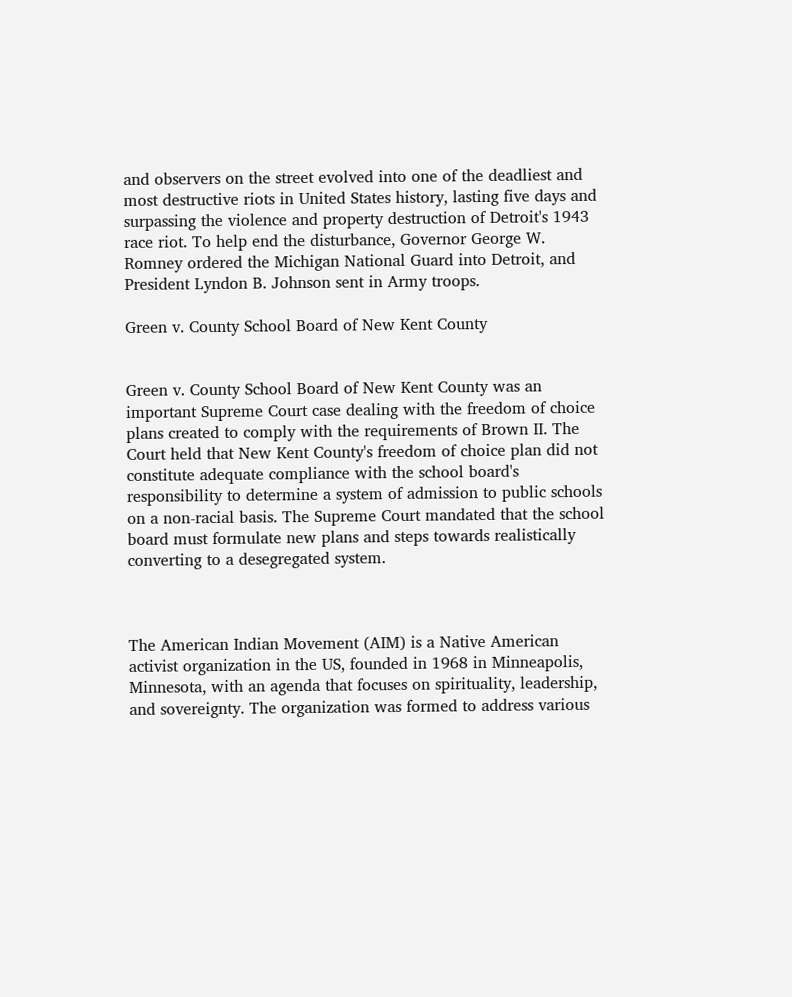and observers on the street evolved into one of the deadliest and most destructive riots in United States history, lasting five days and surpassing the violence and property destruction of Detroit's 1943 race riot. To help end the disturbance, Governor George W. Romney ordered the Michigan National Guard into Detroit, and President Lyndon B. Johnson sent in Army troops.

Green v. County School Board of New Kent County


Green v. County School Board of New Kent County was an important Supreme Court case dealing with the freedom of choice plans created to comply with the requirements of Brown II. The Court held that New Kent County's freedom of choice plan did not constitute adequate compliance with the school board's responsibility to determine a system of admission to public schools on a non-racial basis. The Supreme Court mandated that the school board must formulate new plans and steps towards realistically converting to a desegregated system.



The American Indian Movement (AIM) is a Native American activist organization in the US, founded in 1968 in Minneapolis, Minnesota, with an agenda that focuses on spirituality, leadership, and sovereignty. The organization was formed to address various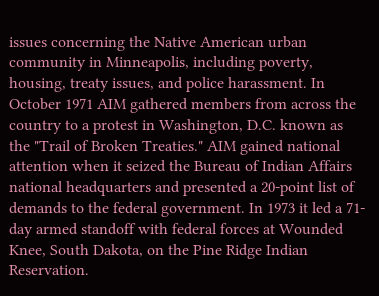issues concerning the Native American urban community in Minneapolis, including poverty, housing, treaty issues, and police harassment. In October 1971 AIM gathered members from across the country to a protest in Washington, D.C. known as the "Trail of Broken Treaties." AIM gained national attention when it seized the Bureau of Indian Affairs national headquarters and presented a 20-point list of demands to the federal government. In 1973 it led a 71-day armed standoff with federal forces at Wounded Knee, South Dakota, on the Pine Ridge Indian Reservation.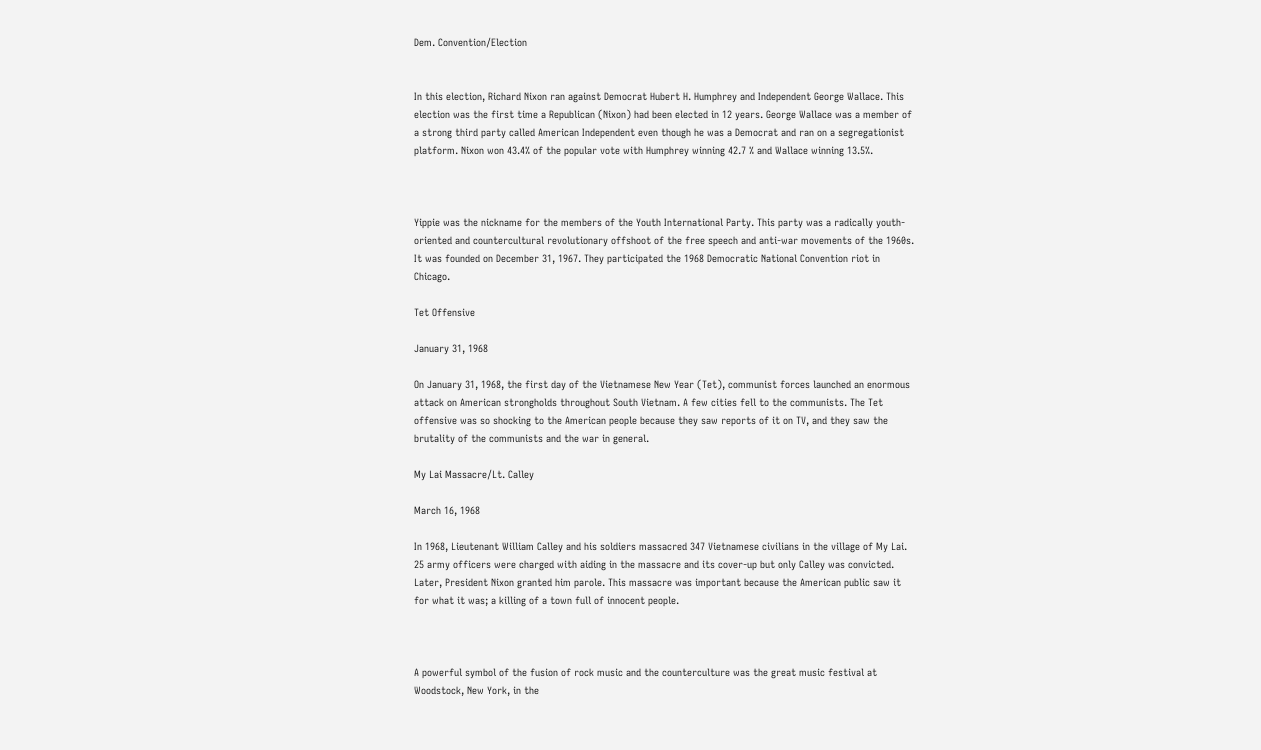Dem. Convention/Election


In this election, Richard Nixon ran against Democrat Hubert H. Humphrey and Independent George Wallace. This election was the first time a Republican (Nixon) had been elected in 12 years. George Wallace was a member of a strong third party called American Independent even though he was a Democrat and ran on a segregationist platform. Nixon won 43.4% of the popular vote with Humphrey winning 42.7 % and Wallace winning 13.5%.



Yippie was the nickname for the members of the Youth International Party. This party was a radically youth-oriented and countercultural revolutionary offshoot of the free speech and anti-war movements of the 1960s. It was founded on December 31, 1967. They participated the 1968 Democratic National Convention riot in Chicago.

Tet Offensive

January 31, 1968

On January 31, 1968, the first day of the Vietnamese New Year (Tet), communist forces launched an enormous attack on American strongholds throughout South Vietnam. A few cities fell to the communists. The Tet offensive was so shocking to the American people because they saw reports of it on TV, and they saw the brutality of the communists and the war in general.

My Lai Massacre/Lt. Calley

March 16, 1968

In 1968, Lieutenant William Calley and his soldiers massacred 347 Vietnamese civilians in the village of My Lai. 25 army officers were charged with aiding in the massacre and its cover-up but only Calley was convicted. Later, President Nixon granted him parole. This massacre was important because the American public saw it for what it was; a killing of a town full of innocent people.



A powerful symbol of the fusion of rock music and the counterculture was the great music festival at Woodstock, New York, in the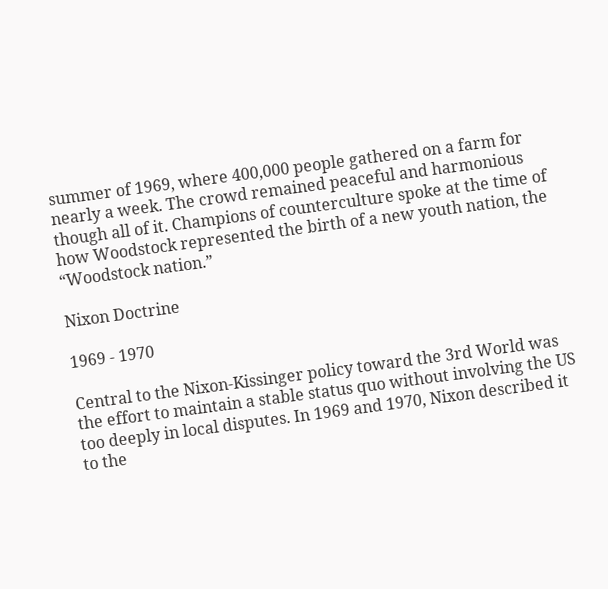summer of 1969, where 400,000 people gathered on a farm for nearly a week. The crowd remained peaceful and harmonious though all of it. Champions of counterculture spoke at the time of how Woodstock represented the birth of a new youth nation, the “Woodstock nation.”

Nixon Doctrine

1969 - 1970

Central to the Nixon-Kissinger policy toward the 3rd World was the effort to maintain a stable status quo without involving the US too deeply in local disputes. In 1969 and 1970, Nixon described it to the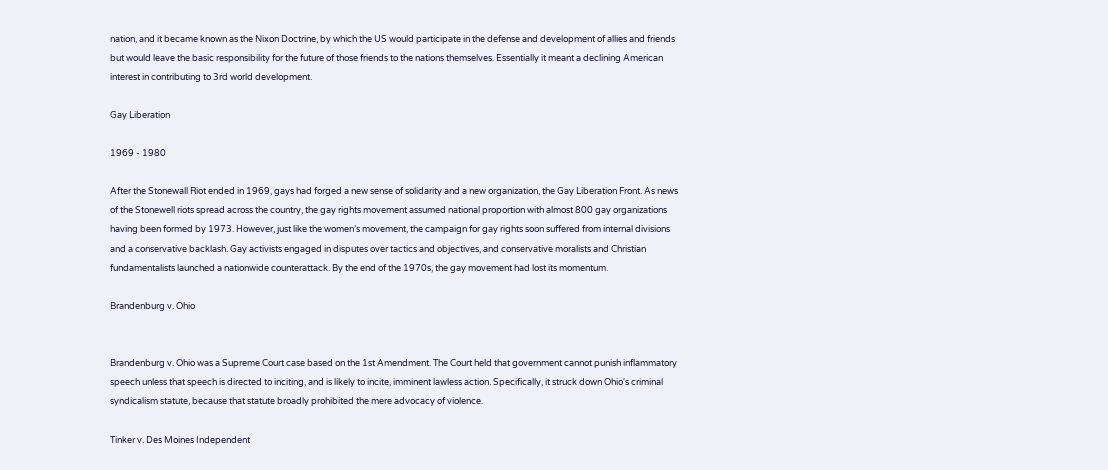nation, and it became known as the Nixon Doctrine, by which the US would participate in the defense and development of allies and friends but would leave the basic responsibility for the future of those friends to the nations themselves. Essentially it meant a declining American interest in contributing to 3rd world development.

Gay Liberation

1969 - 1980

After the Stonewall Riot ended in 1969, gays had forged a new sense of solidarity and a new organization, the Gay Liberation Front. As news of the Stonewell riots spread across the country, the gay rights movement assumed national proportion with almost 800 gay organizations having been formed by 1973. However, just like the women’s movement, the campaign for gay rights soon suffered from internal divisions and a conservative backlash. Gay activists engaged in disputes over tactics and objectives, and conservative moralists and Christian fundamentalists launched a nationwide counterattack. By the end of the 1970s, the gay movement had lost its momentum.

Brandenburg v. Ohio


Brandenburg v. Ohio was a Supreme Court case based on the 1st Amendment. The Court held that government cannot punish inflammatory speech unless that speech is directed to inciting, and is likely to incite, imminent lawless action. Specifically, it struck down Ohio's criminal syndicalism statute, because that statute broadly prohibited the mere advocacy of violence.

Tinker v. Des Moines Independent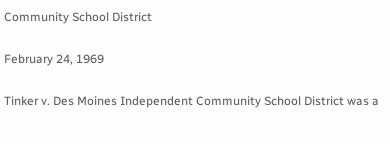Community School District

February 24, 1969

Tinker v. Des Moines Independent Community School District was a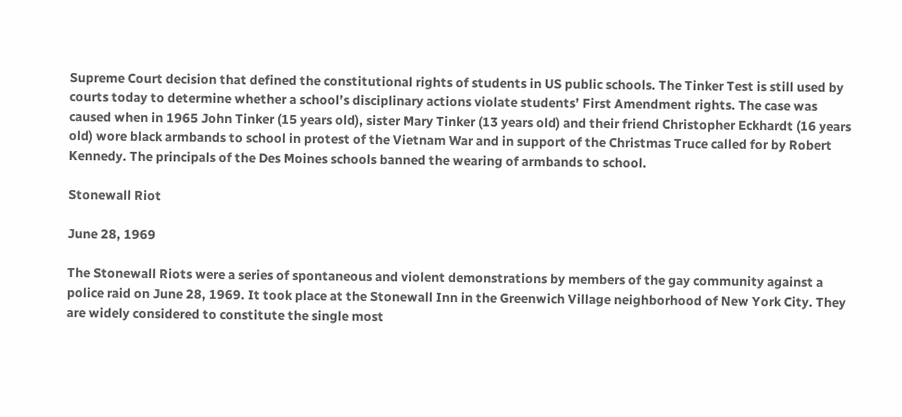Supreme Court decision that defined the constitutional rights of students in US public schools. The Tinker Test is still used by courts today to determine whether a school’s disciplinary actions violate students’ First Amendment rights. The case was caused when in 1965 John Tinker (15 years old), sister Mary Tinker (13 years old) and their friend Christopher Eckhardt (16 years old) wore black armbands to school in protest of the Vietnam War and in support of the Christmas Truce called for by Robert Kennedy. The principals of the Des Moines schools banned the wearing of armbands to school.

Stonewall Riot

June 28, 1969

The Stonewall Riots were a series of spontaneous and violent demonstrations by members of the gay community against a police raid on June 28, 1969. It took place at the Stonewall Inn in the Greenwich Village neighborhood of New York City. They are widely considered to constitute the single most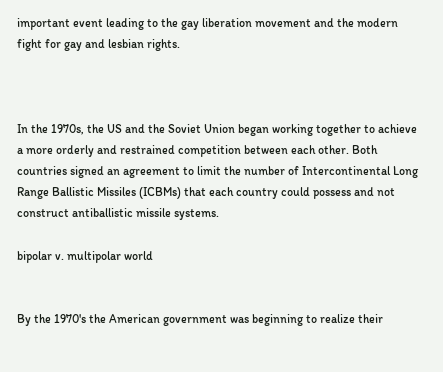important event leading to the gay liberation movement and the modern fight for gay and lesbian rights.



In the 1970s, the US and the Soviet Union began working together to achieve a more orderly and restrained competition between each other. Both countries signed an agreement to limit the number of Intercontinental Long Range Ballistic Missiles (ICBMs) that each country could possess and not construct antiballistic missile systems.

bipolar v. multipolar world


By the 1970's the American government was beginning to realize their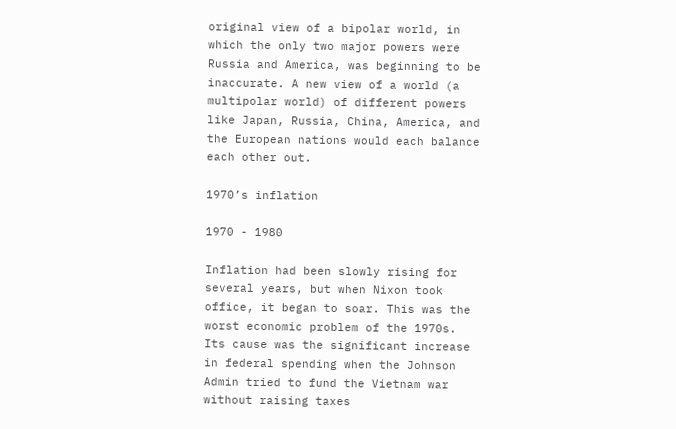original view of a bipolar world, in which the only two major powers were Russia and America, was beginning to be inaccurate. A new view of a world (a multipolar world) of different powers like Japan, Russia, China, America, and the European nations would each balance each other out.

1970’s inflation

1970 - 1980

Inflation had been slowly rising for several years, but when Nixon took office, it began to soar. This was the worst economic problem of the 1970s. Its cause was the significant increase in federal spending when the Johnson Admin tried to fund the Vietnam war without raising taxes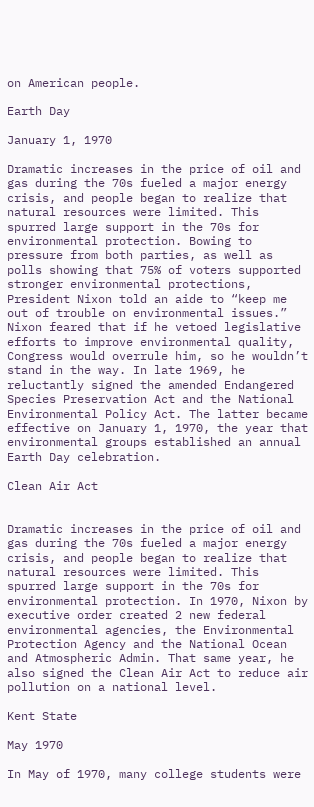on American people.

Earth Day

January 1, 1970

Dramatic increases in the price of oil and gas during the 70s fueled a major energy crisis, and people began to realize that natural resources were limited. This spurred large support in the 70s for environmental protection. Bowing to pressure from both parties, as well as polls showing that 75% of voters supported stronger environmental protections, President Nixon told an aide to “keep me out of trouble on environmental issues.” Nixon feared that if he vetoed legislative efforts to improve environmental quality, Congress would overrule him, so he wouldn’t stand in the way. In late 1969, he reluctantly signed the amended Endangered Species Preservation Act and the National Environmental Policy Act. The latter became effective on January 1, 1970, the year that environmental groups established an annual Earth Day celebration.

Clean Air Act


Dramatic increases in the price of oil and gas during the 70s fueled a major energy crisis, and people began to realize that natural resources were limited. This spurred large support in the 70s for environmental protection. In 1970, Nixon by executive order created 2 new federal environmental agencies, the Environmental Protection Agency and the National Ocean and Atmospheric Admin. That same year, he also signed the Clean Air Act to reduce air pollution on a national level.

Kent State

May 1970

In May of 1970, many college students were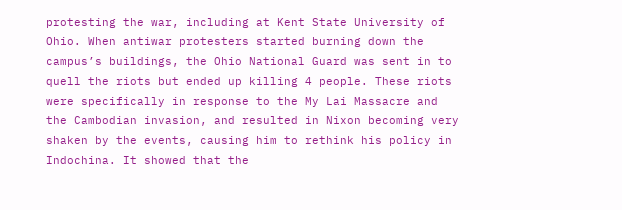protesting the war, including at Kent State University of Ohio. When antiwar protesters started burning down the campus’s buildings, the Ohio National Guard was sent in to quell the riots but ended up killing 4 people. These riots were specifically in response to the My Lai Massacre and the Cambodian invasion, and resulted in Nixon becoming very shaken by the events, causing him to rethink his policy in Indochina. It showed that the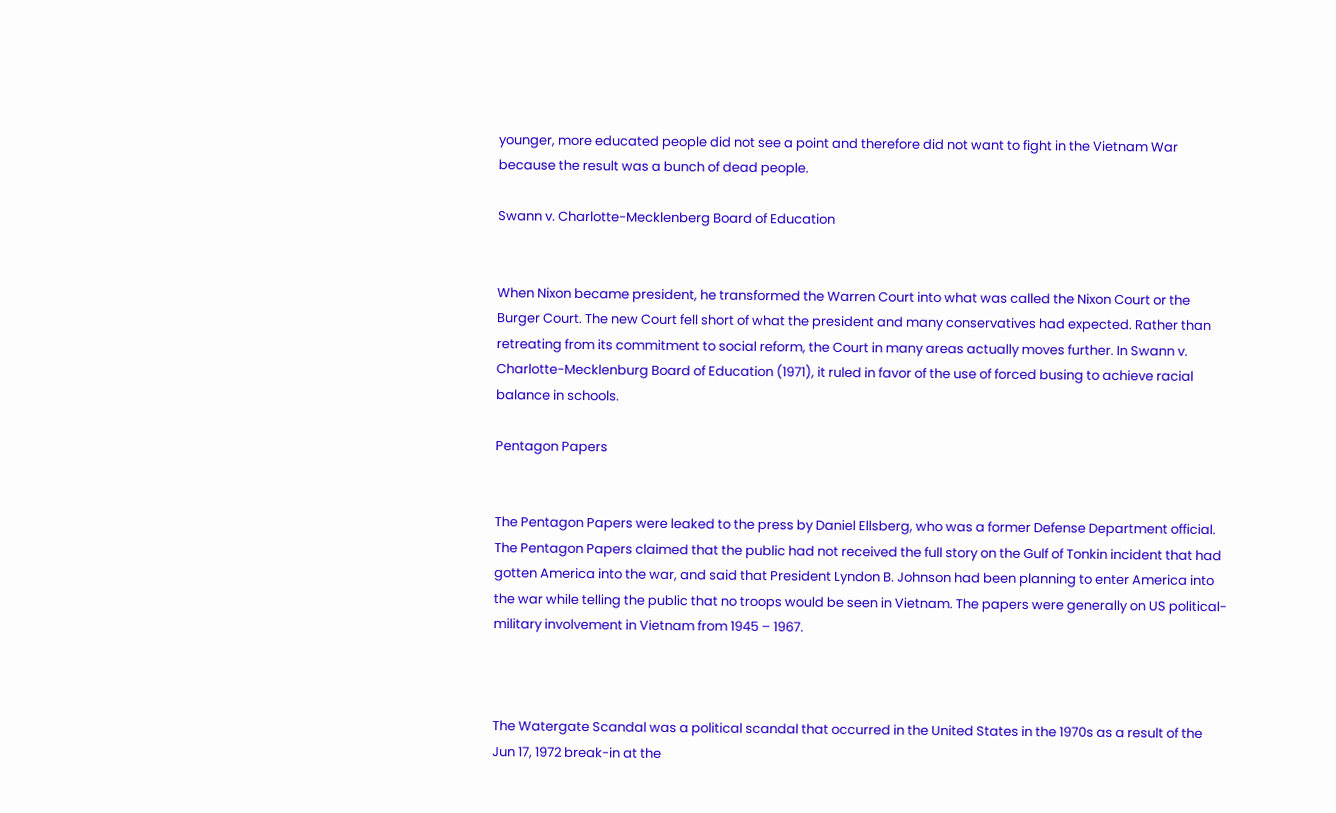younger, more educated people did not see a point and therefore did not want to fight in the Vietnam War because the result was a bunch of dead people.

Swann v. Charlotte-Mecklenberg Board of Education


When Nixon became president, he transformed the Warren Court into what was called the Nixon Court or the Burger Court. The new Court fell short of what the president and many conservatives had expected. Rather than retreating from its commitment to social reform, the Court in many areas actually moves further. In Swann v. Charlotte-Mecklenburg Board of Education (1971), it ruled in favor of the use of forced busing to achieve racial balance in schools.

Pentagon Papers


The Pentagon Papers were leaked to the press by Daniel Ellsberg, who was a former Defense Department official. The Pentagon Papers claimed that the public had not received the full story on the Gulf of Tonkin incident that had gotten America into the war, and said that President Lyndon B. Johnson had been planning to enter America into the war while telling the public that no troops would be seen in Vietnam. The papers were generally on US political-military involvement in Vietnam from 1945 – 1967.



The Watergate Scandal was a political scandal that occurred in the United States in the 1970s as a result of the Jun 17, 1972 break-in at the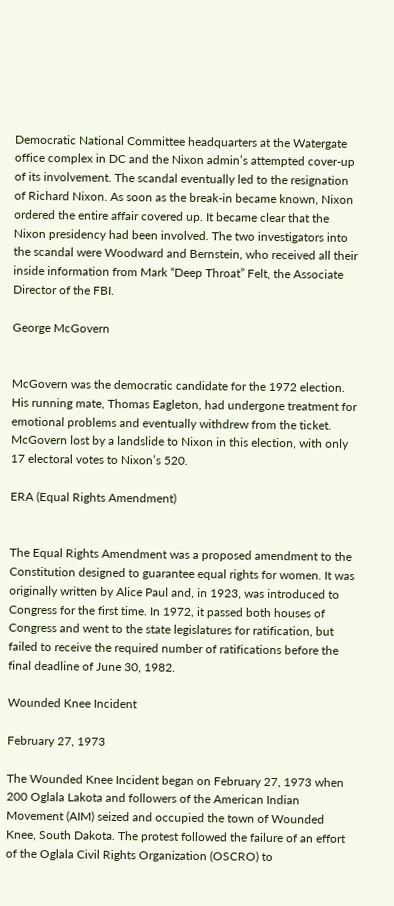Democratic National Committee headquarters at the Watergate office complex in DC and the Nixon admin’s attempted cover-up of its involvement. The scandal eventually led to the resignation of Richard Nixon. As soon as the break-in became known, Nixon ordered the entire affair covered up. It became clear that the Nixon presidency had been involved. The two investigators into the scandal were Woodward and Bernstein, who received all their inside information from Mark “Deep Throat” Felt, the Associate Director of the FBI.

George McGovern


McGovern was the democratic candidate for the 1972 election. His running mate, Thomas Eagleton, had undergone treatment for emotional problems and eventually withdrew from the ticket. McGovern lost by a landslide to Nixon in this election, with only 17 electoral votes to Nixon’s 520.

ERA (Equal Rights Amendment)


The Equal Rights Amendment was a proposed amendment to the Constitution designed to guarantee equal rights for women. It was originally written by Alice Paul and, in 1923, was introduced to Congress for the first time. In 1972, it passed both houses of Congress and went to the state legislatures for ratification, but failed to receive the required number of ratifications before the final deadline of June 30, 1982.

Wounded Knee Incident

February 27, 1973

The Wounded Knee Incident began on February 27, 1973 when 200 Oglala Lakota and followers of the American Indian Movement (AIM) seized and occupied the town of Wounded Knee, South Dakota. The protest followed the failure of an effort of the Oglala Civil Rights Organization (OSCRO) to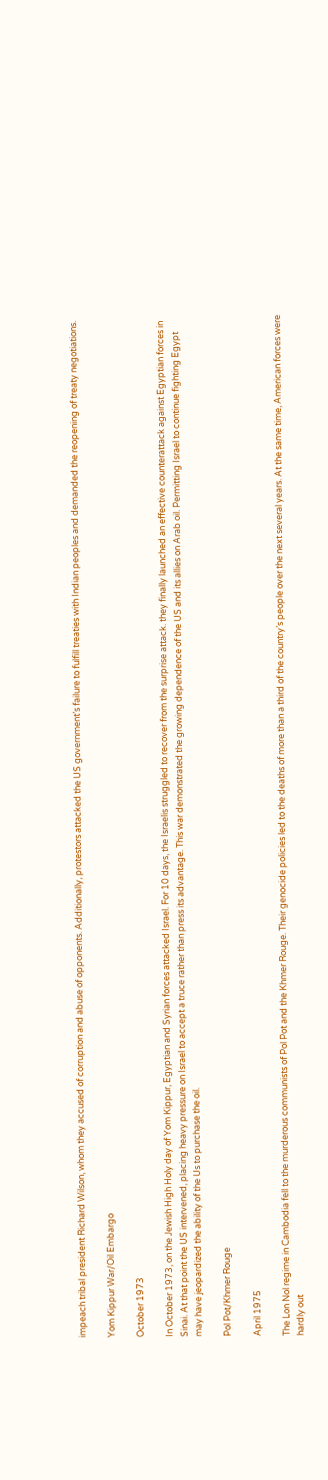impeach tribal president Richard Wilson, whom they accused of corruption and abuse of opponents. Additionally, protestors attacked the US government’s failure to fulfill treaties with Indian peoples and demanded the reopening of treaty negotiations.

Yom Kippur War/Oil Embargo

October 1973

In October 1973, on the Jewish High Holy day of Yom Kippur, Egyptian and Syrian forces attacked Israel. For 10 days, the Israelis struggled to recover from the surprise attack. they finally launched an effective counterattack against Egyptian forces in Sinai. At that point the US intervened, placing heavy pressure on Israel to accept a truce rather than press its advantage. This war demonstrated the growing dependence of the US and its allies on Arab oil. Permitting Israel to continue fighting Egypt may have jeopardized the ability of the Us to purchase the oil.

Pol Pot/Khmer Rouge

April 1975

The Lon Nol regime in Cambodia fell to the murderous communists of Pol Pot and the Khmer Rouge. Their genocide policies led to the deaths of more than a third of the country’s people over the next several years. At the same time, American forces were hardly out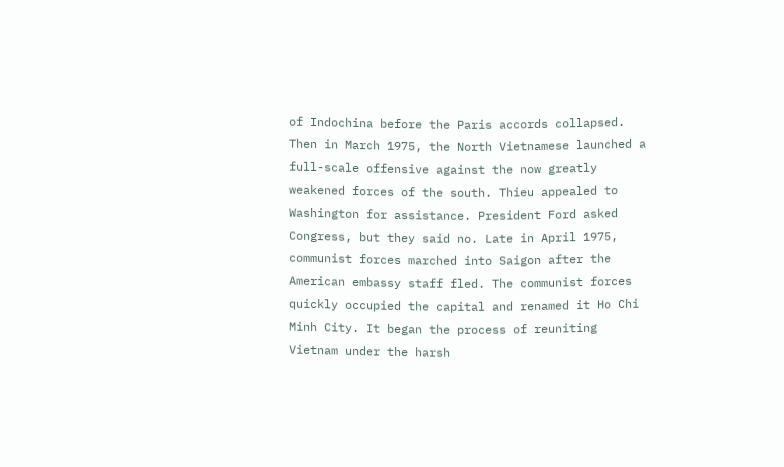of Indochina before the Paris accords collapsed. Then in March 1975, the North Vietnamese launched a full-scale offensive against the now greatly weakened forces of the south. Thieu appealed to Washington for assistance. President Ford asked Congress, but they said no. Late in April 1975, communist forces marched into Saigon after the American embassy staff fled. The communist forces quickly occupied the capital and renamed it Ho Chi Minh City. It began the process of reuniting Vietnam under the harsh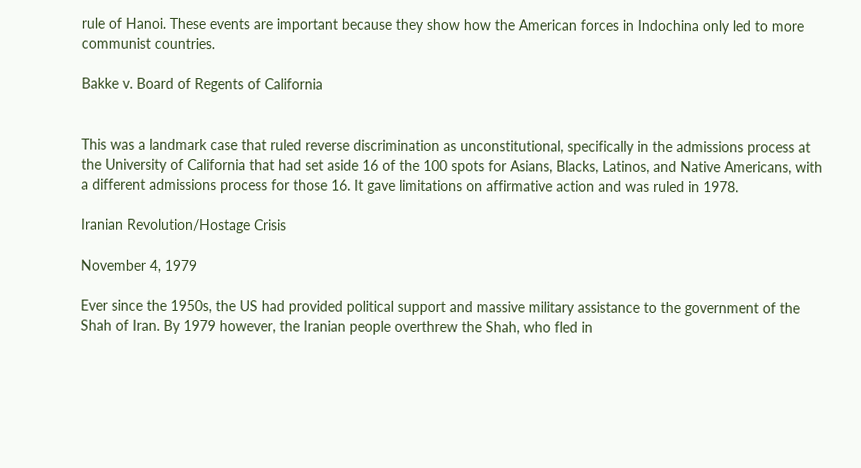rule of Hanoi. These events are important because they show how the American forces in Indochina only led to more communist countries.

Bakke v. Board of Regents of California


This was a landmark case that ruled reverse discrimination as unconstitutional, specifically in the admissions process at the University of California that had set aside 16 of the 100 spots for Asians, Blacks, Latinos, and Native Americans, with a different admissions process for those 16. It gave limitations on affirmative action and was ruled in 1978.

Iranian Revolution/Hostage Crisis

November 4, 1979

Ever since the 1950s, the US had provided political support and massive military assistance to the government of the Shah of Iran. By 1979 however, the Iranian people overthrew the Shah, who fled in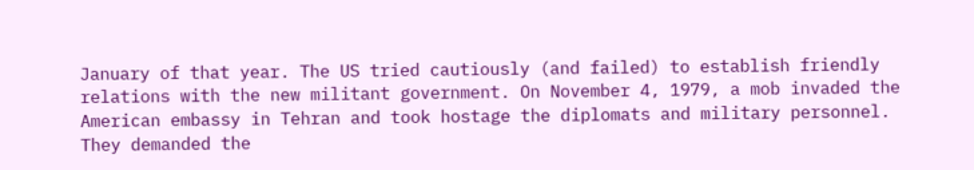January of that year. The US tried cautiously (and failed) to establish friendly relations with the new militant government. On November 4, 1979, a mob invaded the American embassy in Tehran and took hostage the diplomats and military personnel. They demanded the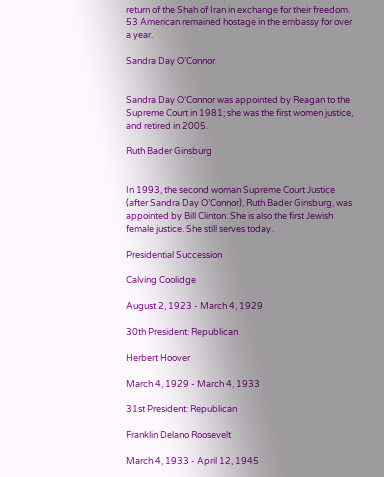return of the Shah of Iran in exchange for their freedom. 53 American remained hostage in the embassy for over a year.

Sandra Day O’Connor


Sandra Day O’Connor was appointed by Reagan to the Supreme Court in 1981; she was the first women justice, and retired in 2005.

Ruth Bader Ginsburg


In 1993, the second woman Supreme Court Justice (after Sandra Day O’Connor), Ruth Bader Ginsburg, was appointed by Bill Clinton. She is also the first Jewish female justice. She still serves today.

Presidential Succession

Calving Coolidge

August 2, 1923 - March 4, 1929

30th President: Republican

Herbert Hoover

March 4, 1929 - March 4, 1933

31st President: Republican

Franklin Delano Roosevelt

March 4, 1933 - April 12, 1945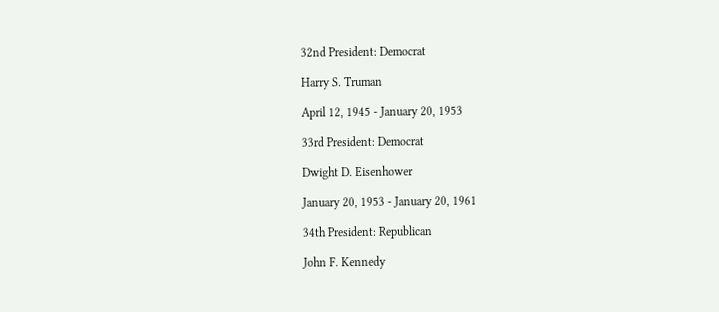32nd President: Democrat

Harry S. Truman

April 12, 1945 - January 20, 1953

33rd President: Democrat

Dwight D. Eisenhower

January 20, 1953 - January 20, 1961

34th President: Republican

John F. Kennedy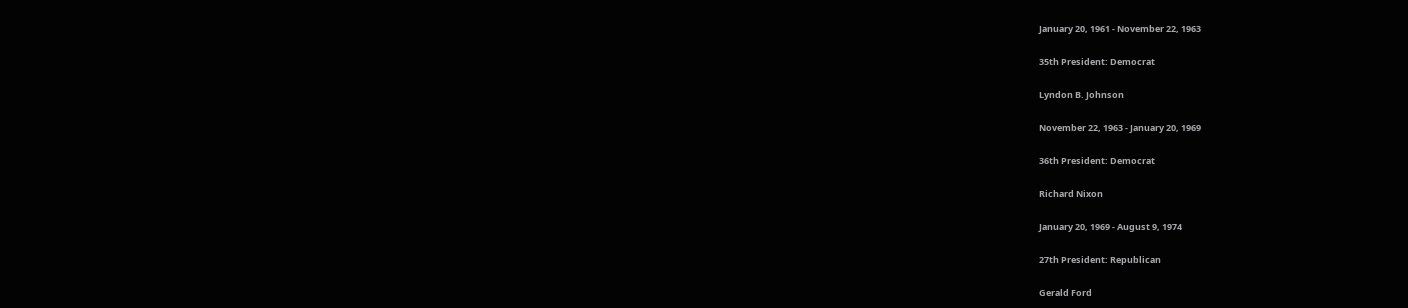January 20, 1961 - November 22, 1963

35th President: Democrat

Lyndon B. Johnson

November 22, 1963 - January 20, 1969

36th President: Democrat

Richard Nixon

January 20, 1969 - August 9, 1974

27th President: Republican

Gerald Ford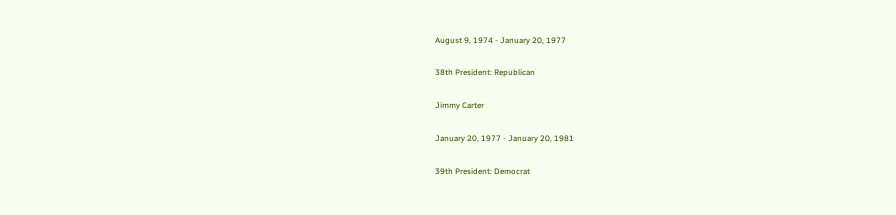August 9, 1974 - January 20, 1977

38th President: Republican

Jimmy Carter

January 20, 1977 - January 20, 1981

39th President: Democrat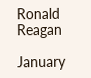Ronald Reagan

January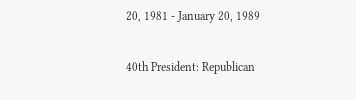20, 1981 - January 20, 1989

40th President: Republican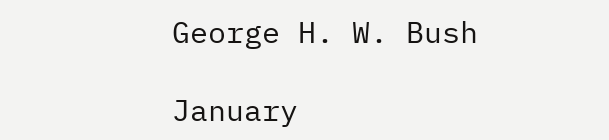George H. W. Bush

January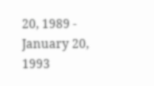20, 1989 - January 20, 1993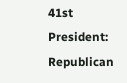41st President: Republican